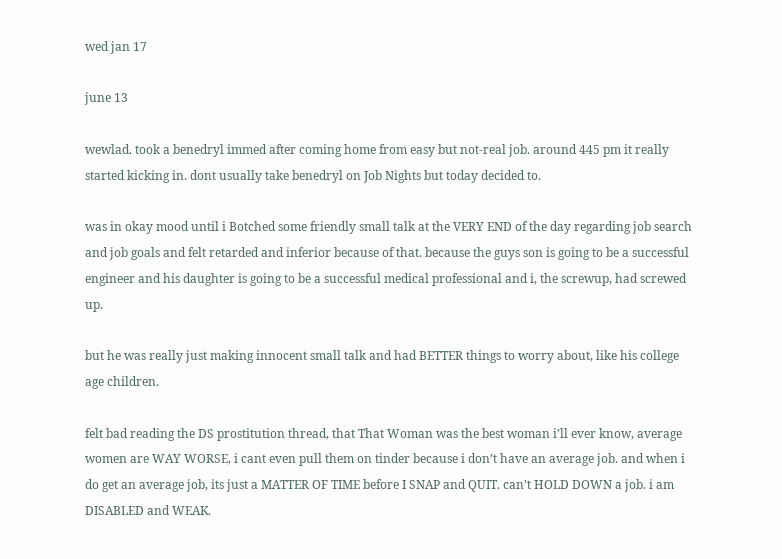wed jan 17

june 13

wewlad. took a benedryl immed after coming home from easy but not-real job. around 445 pm it really started kicking in. dont usually take benedryl on Job Nights but today decided to.

was in okay mood until i Botched some friendly small talk at the VERY END of the day regarding job search and job goals and felt retarded and inferior because of that. because the guys son is going to be a successful engineer and his daughter is going to be a successful medical professional and i, the screwup, had screwed up.

but he was really just making innocent small talk and had BETTER things to worry about, like his college age children.

felt bad reading the DS prostitution thread, that That Woman was the best woman i’ll ever know, average women are WAY WORSE, i cant even pull them on tinder because i don’t have an average job. and when i do get an average job, its just a MATTER OF TIME before I SNAP and QUIT. can’t HOLD DOWN a job. i am DISABLED and WEAK.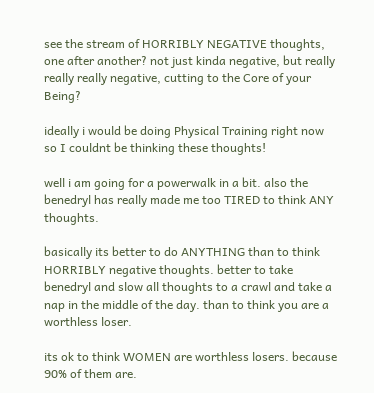see the stream of HORRIBLY NEGATIVE thoughts, one after another? not just kinda negative, but really really really negative, cutting to the Core of your Being?

ideally i would be doing Physical Training right now so I couldnt be thinking these thoughts!

well i am going for a powerwalk in a bit. also the benedryl has really made me too TIRED to think ANY thoughts.

basically its better to do ANYTHING than to think HORRIBLY negative thoughts. better to take benedryl and slow all thoughts to a crawl and take a nap in the middle of the day. than to think you are a worthless loser.

its ok to think WOMEN are worthless losers. because 90% of them are.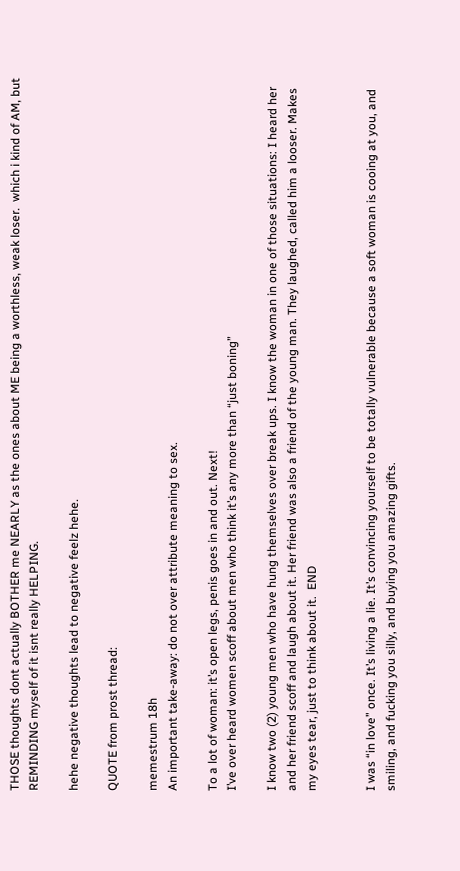THOSE thoughts dont actually BOTHER me NEARLY as the ones about ME being a worthless, weak loser.  which i kind of AM, but REMINDING myself of it isnt really HELPING.

hehe negative thoughts lead to negative feelz hehe.

QUOTE from prost thread:

memestrum 18h
An important take-away: do not over attribute meaning to sex.

To a lot of woman: it’s open legs, penis goes in and out. Next!
I’ve over heard women scoff about men who think it’s any more than “just boning”

I know two (2) young men who have hung themselves over break ups. I know the woman in one of those situations: I heard her and her friend scoff and laugh about it. Her friend was also a friend of the young man. They laughed, called him a looser. Makes my eyes tear, just to think about it.  END


I was “in love” once. It’s living a lie. It’s convincing yourself to be totally vulnerable because a soft woman is cooing at you, and smiling, and fucking you silly, and buying you amazing gifts.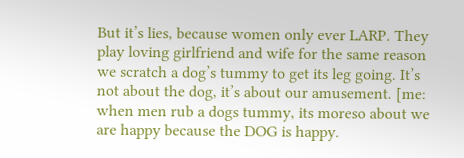But it’s lies, because women only ever LARP. They play loving girlfriend and wife for the same reason we scratch a dog’s tummy to get its leg going. It’s not about the dog, it’s about our amusement. [me: when men rub a dogs tummy, its moreso about we are happy because the DOG is happy.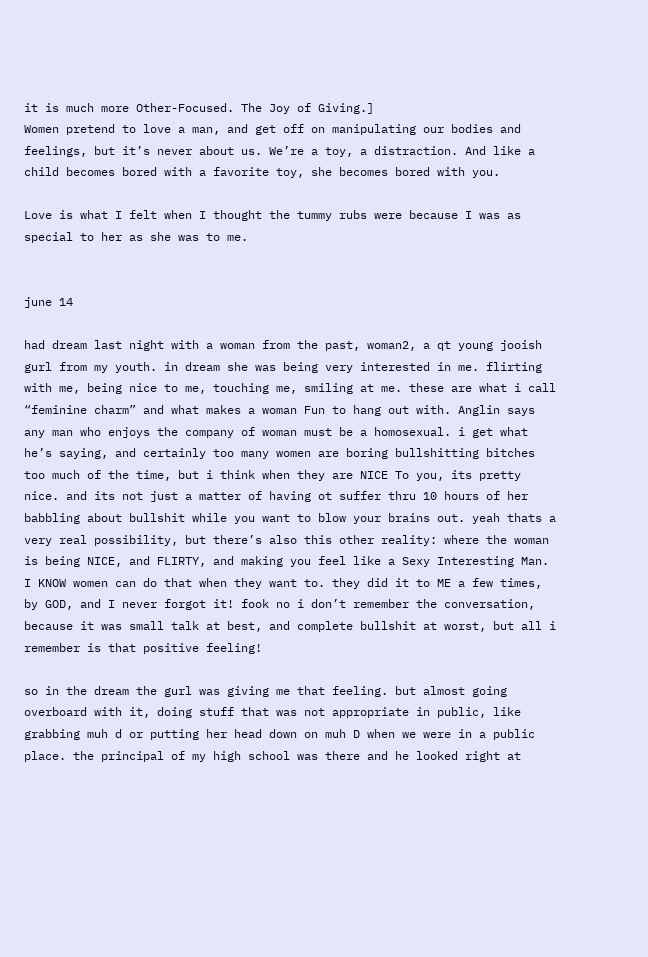it is much more Other-Focused. The Joy of Giving.]
Women pretend to love a man, and get off on manipulating our bodies and feelings, but it’s never about us. We’re a toy, a distraction. And like a child becomes bored with a favorite toy, she becomes bored with you.

Love is what I felt when I thought the tummy rubs were because I was as special to her as she was to me.


june 14

had dream last night with a woman from the past, woman2, a qt young jooish gurl from my youth. in dream she was being very interested in me. flirting with me, being nice to me, touching me, smiling at me. these are what i call “feminine charm” and what makes a woman Fun to hang out with. Anglin says any man who enjoys the company of woman must be a homosexual. i get what he’s saying, and certainly too many women are boring bullshitting bitches too much of the time, but i think when they are NICE To you, its pretty nice. and its not just a matter of having ot suffer thru 10 hours of her babbling about bullshit while you want to blow your brains out. yeah thats a very real possibility, but there’s also this other reality: where the woman is being NICE, and FLIRTY, and making you feel like a Sexy Interesting Man. I KNOW women can do that when they want to. they did it to ME a few times, by GOD, and I never forgot it! fook no i don’t remember the conversation, because it was small talk at best, and complete bullshit at worst, but all i remember is that positive feeling!

so in the dream the gurl was giving me that feeling. but almost going overboard with it, doing stuff that was not appropriate in public, like grabbing muh d or putting her head down on muh D when we were in a public place. the principal of my high school was there and he looked right at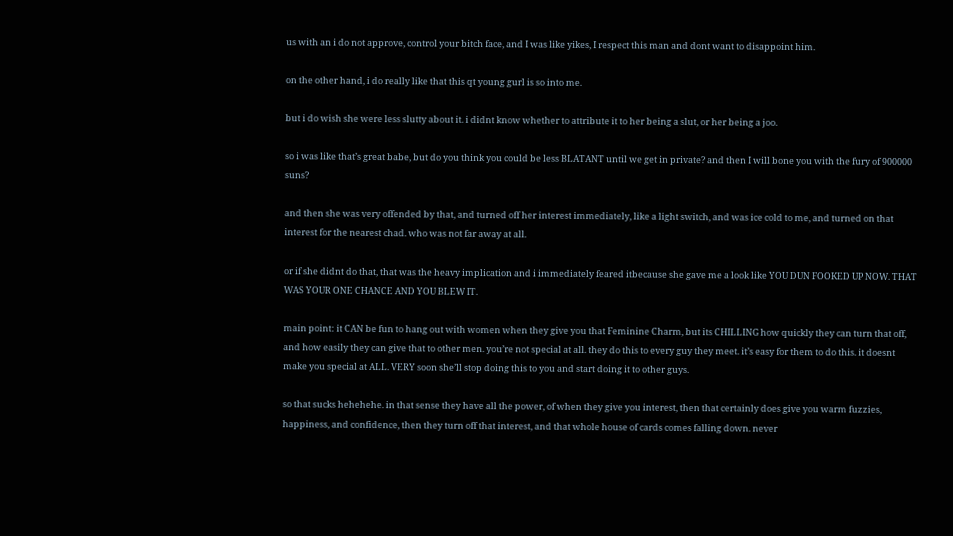us with an i do not approve, control your bitch face, and I was like yikes, I respect this man and dont want to disappoint him.

on the other hand, i do really like that this qt young gurl is so into me.

but i do wish she were less slutty about it. i didnt know whether to attribute it to her being a slut, or her being a joo.

so i was like that’s great babe, but do you think you could be less BLATANT until we get in private? and then I will bone you with the fury of 900000 suns?

and then she was very offended by that, and turned off her interest immediately, like a light switch, and was ice cold to me, and turned on that interest for the nearest chad. who was not far away at all.

or if she didnt do that, that was the heavy implication and i immediately feared itbecause she gave me a look like YOU DUN FOOKED UP NOW. THAT WAS YOUR ONE CHANCE AND YOU BLEW IT.

main point: it CAN be fun to hang out with women when they give you that Feminine Charm, but its CHILLING how quickly they can turn that off, and how easily they can give that to other men. you’re not special at all. they do this to every guy they meet. it’s easy for them to do this. it doesnt make you special at ALL. VERY soon she’ll stop doing this to you and start doing it to other guys.

so that sucks hehehehe. in that sense they have all the power, of when they give you interest, then that certainly does give you warm fuzzies, happiness, and confidence, then they turn off that interest, and that whole house of cards comes falling down. never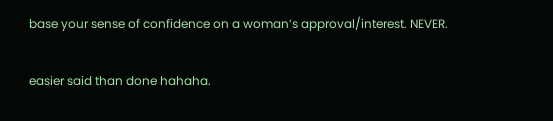base your sense of confidence on a woman’s approval/interest. NEVER.

easier said than done hahaha.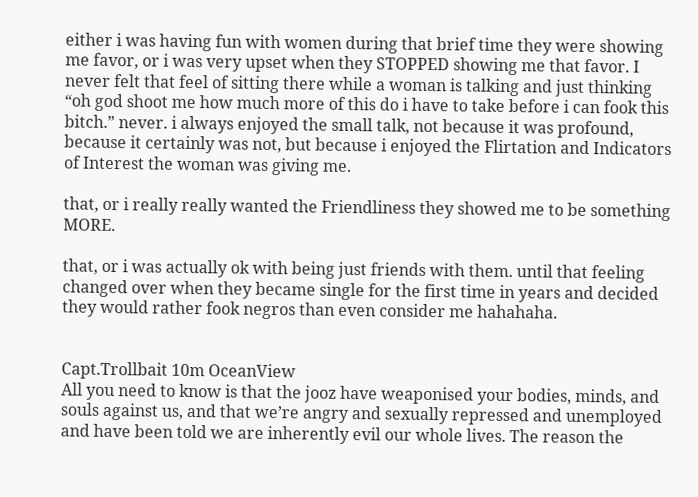either i was having fun with women during that brief time they were showing me favor, or i was very upset when they STOPPED showing me that favor. I never felt that feel of sitting there while a woman is talking and just thinking “oh god shoot me how much more of this do i have to take before i can fook this bitch.” never. i always enjoyed the small talk, not because it was profound, because it certainly was not, but because i enjoyed the Flirtation and Indicators of Interest the woman was giving me.

that, or i really really wanted the Friendliness they showed me to be something MORE.

that, or i was actually ok with being just friends with them. until that feeling changed over when they became single for the first time in years and decided they would rather fook negros than even consider me hahahaha.


Capt.Trollbait 10m OceanView
All you need to know is that the jooz have weaponised your bodies, minds, and souls against us, and that we’re angry and sexually repressed and unemployed and have been told we are inherently evil our whole lives. The reason the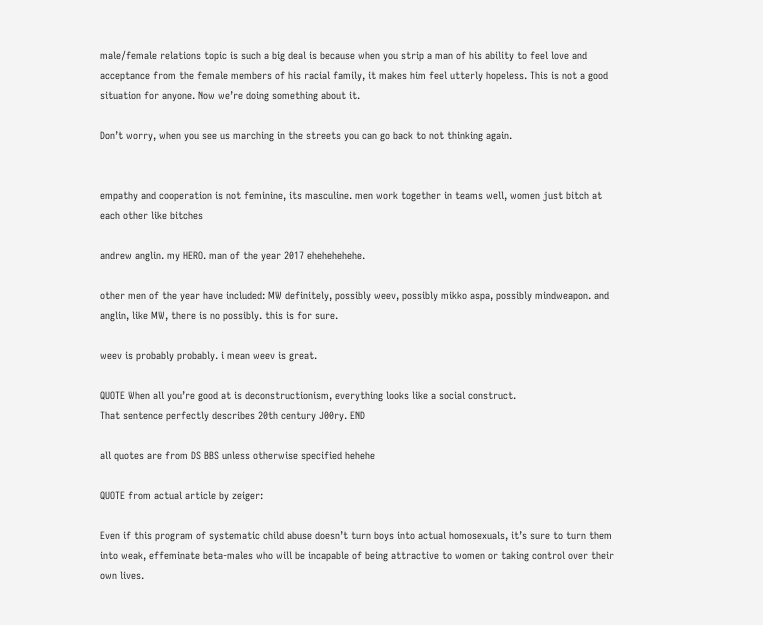male/female relations topic is such a big deal is because when you strip a man of his ability to feel love and acceptance from the female members of his racial family, it makes him feel utterly hopeless. This is not a good situation for anyone. Now we’re doing something about it.

Don’t worry, when you see us marching in the streets you can go back to not thinking again.


empathy and cooperation is not feminine, its masculine. men work together in teams well, women just bitch at each other like bitches

andrew anglin. my HERO. man of the year 2017 ehehehehehe.

other men of the year have included: MW definitely, possibly weev, possibly mikko aspa, possibly mindweapon. and anglin, like MW, there is no possibly. this is for sure.

weev is probably probably. i mean weev is great.

QUOTE When all you’re good at is deconstructionism, everything looks like a social construct.
That sentence perfectly describes 20th century J00ry. END

all quotes are from DS BBS unless otherwise specified hehehe

QUOTE from actual article by zeiger:

Even if this program of systematic child abuse doesn’t turn boys into actual homosexuals, it’s sure to turn them into weak, effeminate beta-males who will be incapable of being attractive to women or taking control over their own lives.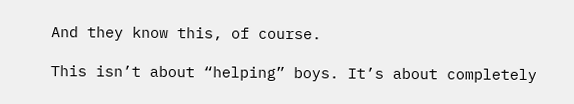And they know this, of course.

This isn’t about “helping” boys. It’s about completely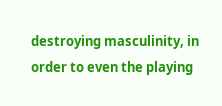destroying masculinity, in order to even the playing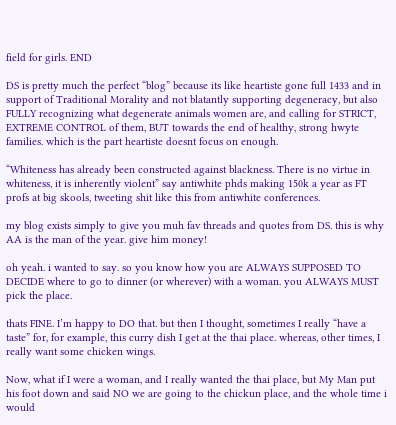field for girls. END

DS is pretty much the perfect “blog” because its like heartiste gone full 1433 and in support of Traditional Morality and not blatantly supporting degeneracy, but also FULLY recognizing what degenerate animals women are, and calling for STRICT, EXTREME CONTROL of them, BUT towards the end of healthy, strong hwyte families. which is the part heartiste doesnt focus on enough.

“Whiteness has already been constructed against blackness. There is no virtue in whiteness, it is inherently violent” say antiwhite phds making 150k a year as FT profs at big skools, tweeting shit like this from antiwhite conferences.

my blog exists simply to give you muh fav threads and quotes from DS. this is why AA is the man of the year. give him money!

oh yeah. i wanted to say. so you know how you are ALWAYS SUPPOSED TO DECIDE where to go to dinner (or wherever) with a woman. you ALWAYS MUST pick the place.

thats FINE. I’m happy to DO that. but then I thought, sometimes I really “have a taste” for, for example, this curry dish I get at the thai place. whereas, other times, I really want some chicken wings.

Now, what if I were a woman, and I really wanted the thai place, but My Man put his foot down and said NO we are going to the chickun place, and the whole time i would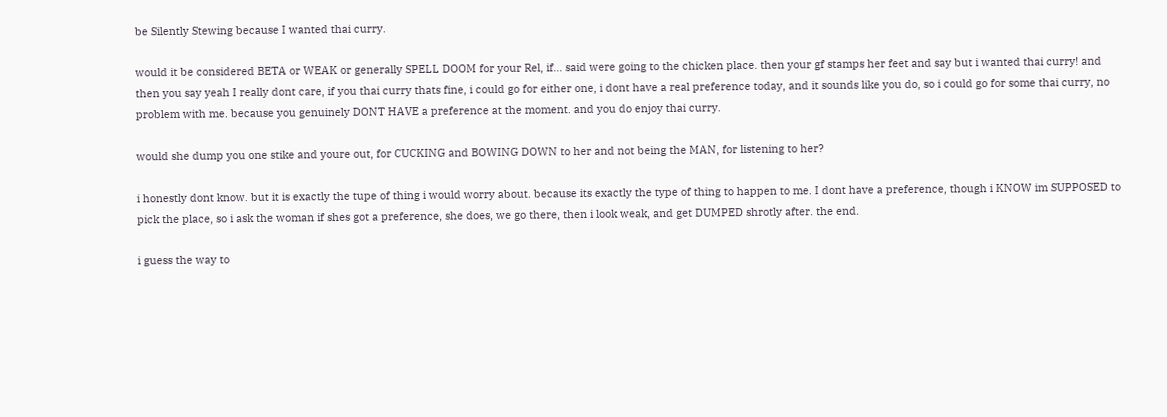be Silently Stewing because I wanted thai curry.

would it be considered BETA or WEAK or generally SPELL DOOM for your Rel, if… said were going to the chicken place. then your gf stamps her feet and say but i wanted thai curry! and then you say yeah I really dont care, if you thai curry thats fine, i could go for either one, i dont have a real preference today, and it sounds like you do, so i could go for some thai curry, no problem with me. because you genuinely DONT HAVE a preference at the moment. and you do enjoy thai curry.

would she dump you one stike and youre out, for CUCKING and BOWING DOWN to her and not being the MAN, for listening to her?

i honestly dont know. but it is exactly the tupe of thing i would worry about. because its exactly the type of thing to happen to me. I dont have a preference, though i KNOW im SUPPOSED to pick the place, so i ask the woman if shes got a preference, she does, we go there, then i look weak, and get DUMPED shrotly after. the end.

i guess the way to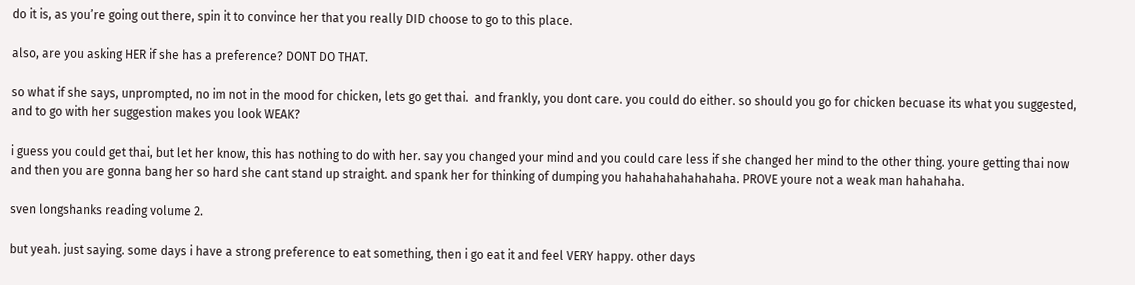do it is, as you’re going out there, spin it to convince her that you really DID choose to go to this place.

also, are you asking HER if she has a preference? DONT DO THAT.

so what if she says, unprompted, no im not in the mood for chicken, lets go get thai.  and frankly, you dont care. you could do either. so should you go for chicken becuase its what you suggested, and to go with her suggestion makes you look WEAK?

i guess you could get thai, but let her know, this has nothing to do with her. say you changed your mind and you could care less if she changed her mind to the other thing. youre getting thai now and then you are gonna bang her so hard she cant stand up straight. and spank her for thinking of dumping you hahahahahahahaha. PROVE youre not a weak man hahahaha.

sven longshanks reading volume 2.

but yeah. just saying. some days i have a strong preference to eat something, then i go eat it and feel VERY happy. other days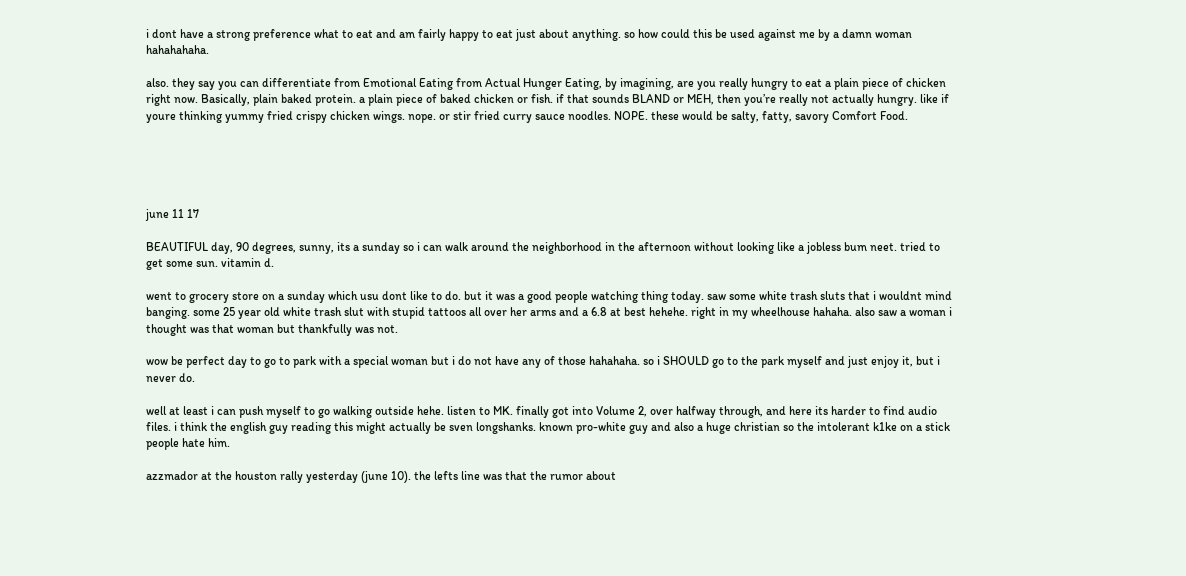i dont have a strong preference what to eat and am fairly happy to eat just about anything. so how could this be used against me by a damn woman hahahahaha.

also. they say you can differentiate from Emotional Eating from Actual Hunger Eating, by imagining, are you really hungry to eat a plain piece of chicken right now. Basically, plain baked protein. a plain piece of baked chicken or fish. if that sounds BLAND or MEH, then you’re really not actually hungry. like if youre thinking yummy fried crispy chicken wings. nope. or stir fried curry sauce noodles. NOPE. these would be salty, fatty, savory Comfort Food.





june 11 17

BEAUTIFUL day, 90 degrees, sunny, its a sunday so i can walk around the neighborhood in the afternoon without looking like a jobless bum neet. tried to get some sun. vitamin d.

went to grocery store on a sunday which usu dont like to do. but it was a good people watching thing today. saw some white trash sluts that i wouldnt mind banging. some 25 year old white trash slut with stupid tattoos all over her arms and a 6.8 at best hehehe. right in my wheelhouse hahaha. also saw a woman i thought was that woman but thankfully was not.

wow be perfect day to go to park with a special woman but i do not have any of those hahahaha. so i SHOULD go to the park myself and just enjoy it, but i never do.

well at least i can push myself to go walking outside hehe. listen to MK. finally got into Volume 2, over halfway through, and here its harder to find audio files. i think the english guy reading this might actually be sven longshanks. known pro-white guy and also a huge christian so the intolerant k1ke on a stick people hate him.

azzmador at the houston rally yesterday (june 10). the lefts line was that the rumor about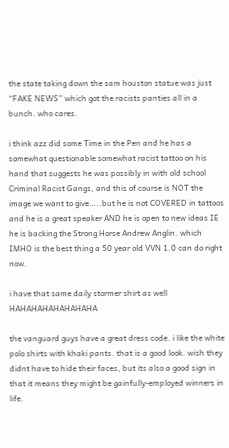the state taking down the sam houston statue was just “FAKE NEWS” which got the racists panties all in a bunch. who cares.

i think azz did some Time in the Pen and he has a somewhat questionable somewhat racist tattoo on his hand that suggests he was possibly in with old school Criminal Racist Gangs, and this of course is NOT the image we want to give…..but he is not COVERED in tattoos and he is a great speaker AND he is open to new ideas IE he is backing the Strong Horse Andrew Anglin. which IMHO is the best thing a 50 year old VVN 1.0 can do right now.

i have that same daily stormer shirt as well HAHAHAHAHAHAHAHA

the vanguard guys have a great dress code. i like the white polo shirts with khaki pants. that is a good look. wish they didnt have to hide their faces, but its also a good sign in that it means they might be gainfully-employed winners in life.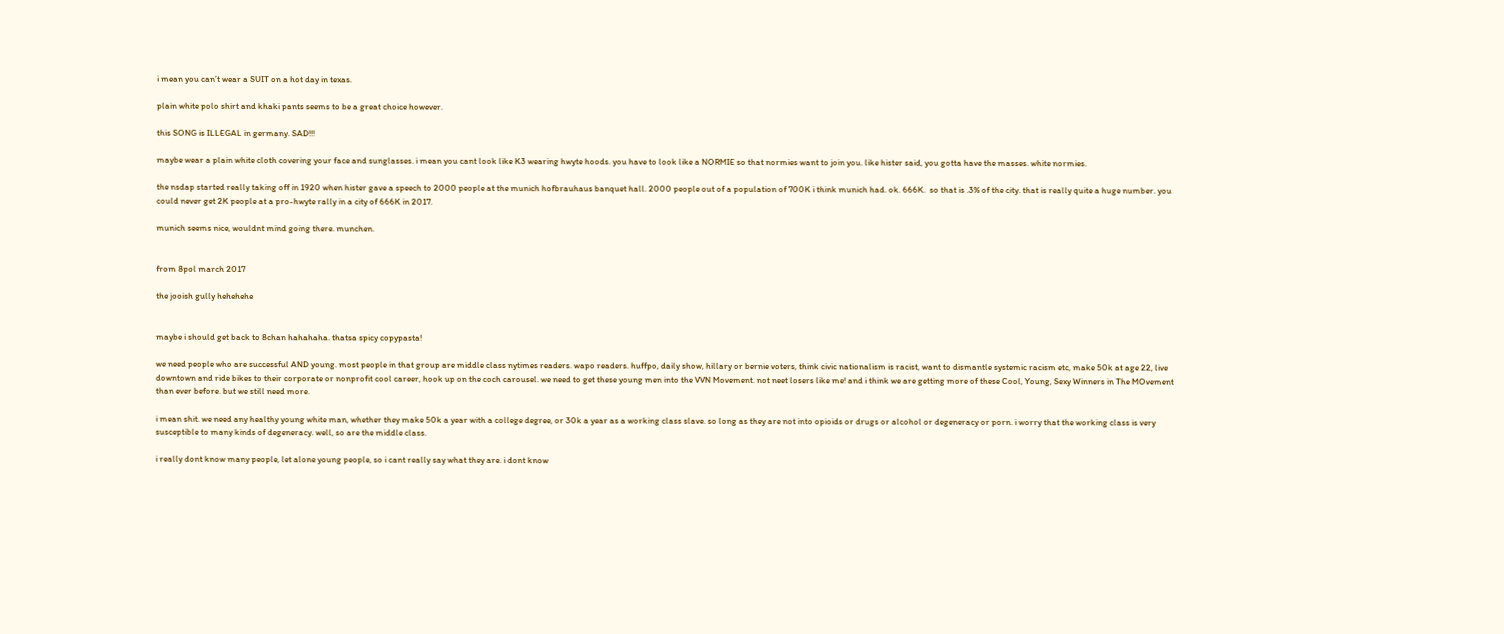i mean you can’t wear a SUIT on a hot day in texas.

plain white polo shirt and khaki pants seems to be a great choice however.

this SONG is ILLEGAL in germany. SAD!!!

maybe wear a plain white cloth covering your face and sunglasses. i mean you cant look like K3 wearing hwyte hoods. you have to look like a NORMIE so that normies want to join you. like hister said, you gotta have the masses. white normies.

the nsdap started really taking off in 1920 when hister gave a speech to 2000 people at the munich hofbrauhaus banquet hall. 2000 people out of a population of 700K i think munich had. ok. 666K.  so that is .3% of the city. that is really quite a huge number. you could never get 2K people at a pro-hwyte rally in a city of 666K in 2017.

munich seems nice, wouldnt mind going there. munchen.


from 8pol march 2017

the jooish gully hehehehe


maybe i should get back to 8chan hahahaha. thatsa spicy copypasta!

we need people who are successful AND young. most people in that group are middle class nytimes readers. wapo readers. huffpo, daily show, hillary or bernie voters, think civic nationalism is racist, want to dismantle systemic racism etc, make 50k at age 22, live downtown and ride bikes to their corporate or nonprofit cool career, hook up on the coch carousel. we need to get these young men into the VVN Movement. not neet losers like me! and i think we are getting more of these Cool, Young, Sexy Winners in The MOvement than ever before. but we still need more.

i mean shit. we need any healthy young white man, whether they make 50k a year with a college degree, or 30k a year as a working class slave. so long as they are not into opioids or drugs or alcohol or degeneracy or porn. i worry that the working class is very susceptible to many kinds of degeneracy. well, so are the middle class.

i really dont know many people, let alone young people, so i cant really say what they are. i dont know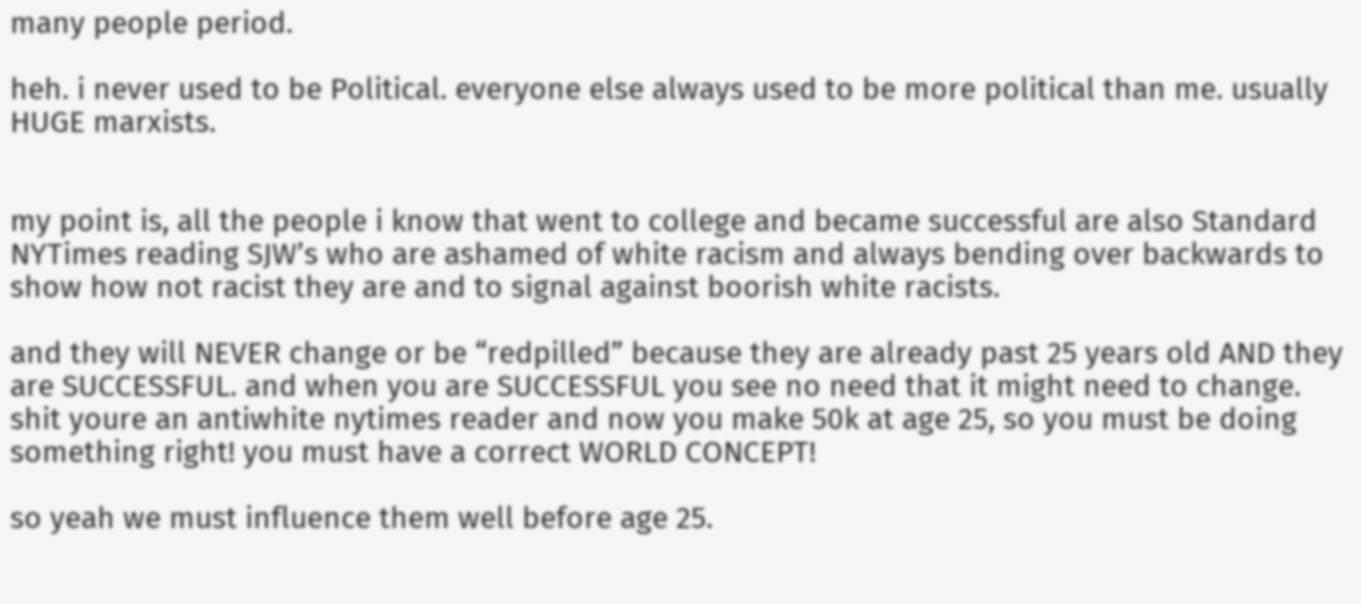many people period.

heh. i never used to be Political. everyone else always used to be more political than me. usually HUGE marxists.


my point is, all the people i know that went to college and became successful are also Standard NYTimes reading SJW’s who are ashamed of white racism and always bending over backwards to show how not racist they are and to signal against boorish white racists.

and they will NEVER change or be “redpilled” because they are already past 25 years old AND they are SUCCESSFUL. and when you are SUCCESSFUL you see no need that it might need to change. shit youre an antiwhite nytimes reader and now you make 50k at age 25, so you must be doing something right! you must have a correct WORLD CONCEPT!

so yeah we must influence them well before age 25.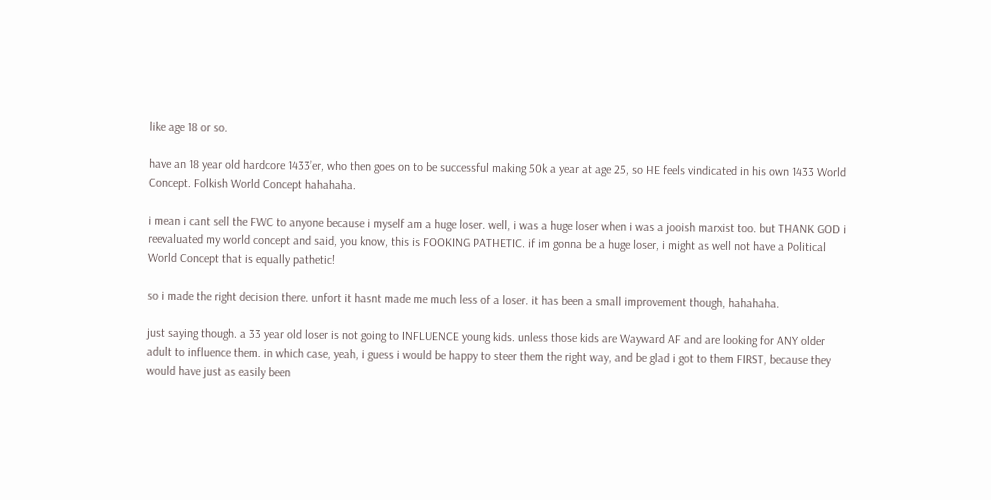like age 18 or so.

have an 18 year old hardcore 1433’er, who then goes on to be successful making 50k a year at age 25, so HE feels vindicated in his own 1433 World Concept. Folkish World Concept hahahaha.

i mean i cant sell the FWC to anyone because i myself am a huge loser. well, i was a huge loser when i was a jooish marxist too. but THANK GOD i reevaluated my world concept and said, you know, this is FOOKING PATHETIC. if im gonna be a huge loser, i might as well not have a Political World Concept that is equally pathetic!

so i made the right decision there. unfort it hasnt made me much less of a loser. it has been a small improvement though, hahahaha.

just saying though. a 33 year old loser is not going to INFLUENCE young kids. unless those kids are Wayward AF and are looking for ANY older adult to influence them. in which case, yeah, i guess i would be happy to steer them the right way, and be glad i got to them FIRST, because they would have just as easily been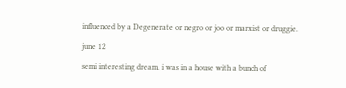influenced by a Degenerate or negro or joo or marxist or druggie.

june 12

semi interesting dream. i was in a house with a bunch of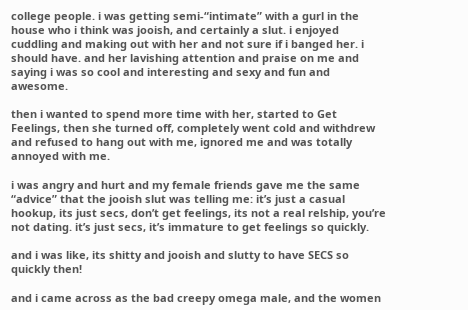college people. i was getting semi-“intimate” with a gurl in the house who i think was jooish, and certainly a slut. i enjoyed cuddling and making out with her and not sure if i banged her. i should have. and her lavishing attention and praise on me and saying i was so cool and interesting and sexy and fun and awesome.

then i wanted to spend more time with her, started to Get Feelings, then she turned off, completely went cold and withdrew and refused to hang out with me, ignored me and was totally annoyed with me.

i was angry and hurt and my female friends gave me the same “advice” that the jooish slut was telling me: it’s just a casual hookup, its just secs, don’t get feelings, its not a real relship, you’re not dating. it’s just secs, it’s immature to get feelings so quickly.

and i was like, its shitty and jooish and slutty to have SECS so quickly then!

and i came across as the bad creepy omega male, and the women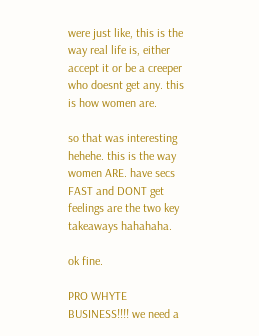were just like, this is the way real life is, either accept it or be a creeper who doesnt get any. this is how women are.

so that was interesting hehehe. this is the way women ARE. have secs FAST and DONT get feelings are the two key takeaways hahahaha.

ok fine.

PRO WHYTE BUSINESS!!!! we need a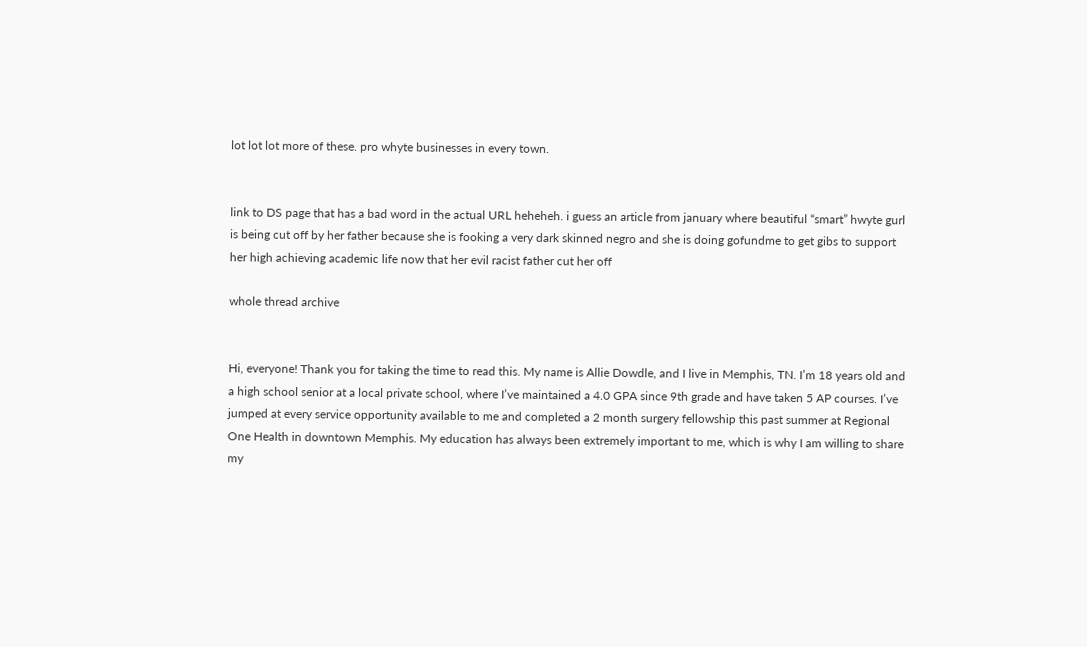lot lot lot more of these. pro whyte businesses in every town.


link to DS page that has a bad word in the actual URL heheheh. i guess an article from january where beautiful “smart” hwyte gurl is being cut off by her father because she is fooking a very dark skinned negro and she is doing gofundme to get gibs to support her high achieving academic life now that her evil racist father cut her off

whole thread archive


Hi, everyone! Thank you for taking the time to read this. My name is Allie Dowdle, and I live in Memphis, TN. I’m 18 years old and a high school senior at a local private school, where I’ve maintained a 4.0 GPA since 9th grade and have taken 5 AP courses. I’ve jumped at every service opportunity available to me and completed a 2 month surgery fellowship this past summer at Regional One Health in downtown Memphis. My education has always been extremely important to me, which is why I am willing to share my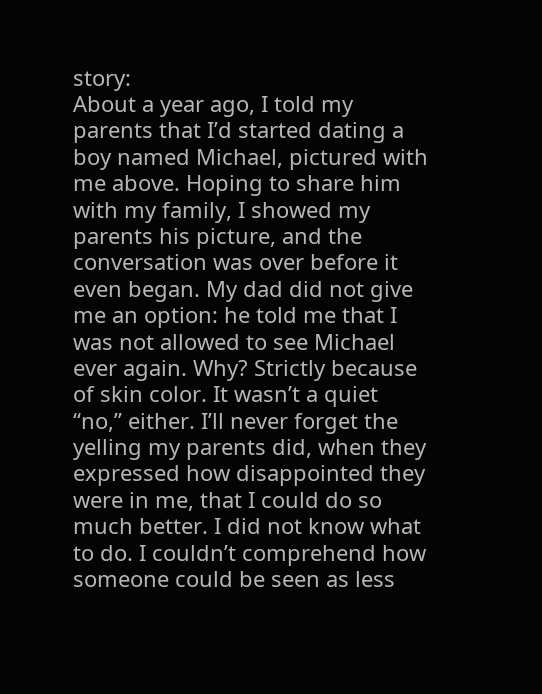story:
About a year ago, I told my parents that I’d started dating a boy named Michael, pictured with me above. Hoping to share him with my family, I showed my parents his picture, and the conversation was over before it even began. My dad did not give me an option: he told me that I was not allowed to see Michael ever again. Why? Strictly because of skin color. It wasn’t a quiet “no,” either. I’ll never forget the yelling my parents did, when they expressed how disappointed they were in me, that I could do so much better. I did not know what to do. I couldn’t comprehend how someone could be seen as less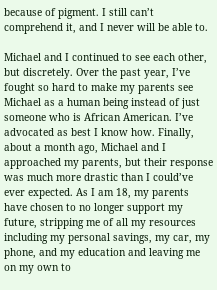because of pigment. I still can’t comprehend it, and I never will be able to.

Michael and I continued to see each other, but discretely. Over the past year, I’ve fought so hard to make my parents see Michael as a human being instead of just someone who is African American. I’ve advocated as best I know how. Finally, about a month ago, Michael and I approached my parents, but their response was much more drastic than I could’ve ever expected. As I am 18, my parents have chosen to no longer support my future, stripping me of all my resources including my personal savings, my car, my phone, and my education and leaving me on my own to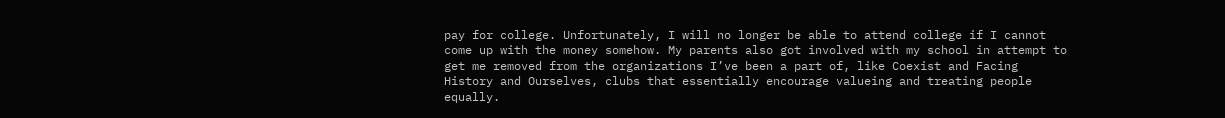pay for college. Unfortunately, I will no longer be able to attend college if I cannot come up with the money somehow. My parents also got involved with my school in attempt to get me removed from the organizations I’ve been a part of, like Coexist and Facing History and Ourselves, clubs that essentially encourage valueing and treating people equally.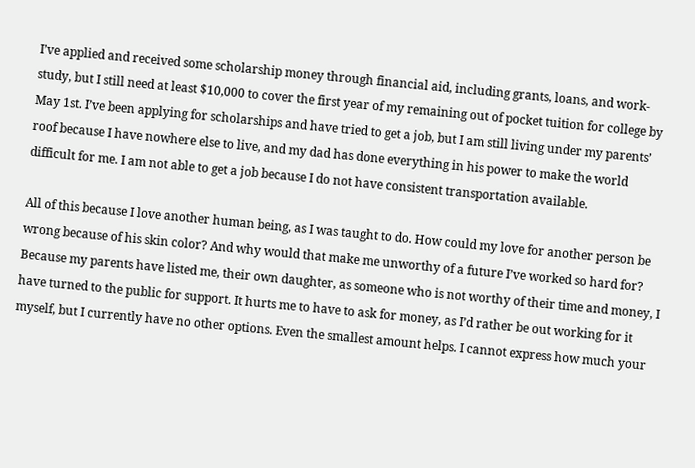I’ve applied and received some scholarship money through financial aid, including grants, loans, and work-study, but I still need at least $10,000 to cover the first year of my remaining out of pocket tuition for college by May 1st. I’ve been applying for scholarships and have tried to get a job, but I am still living under my parents’ roof because I have nowhere else to live, and my dad has done everything in his power to make the world difficult for me. I am not able to get a job because I do not have consistent transportation available.

All of this because I love another human being, as I was taught to do. How could my love for another person be wrong because of his skin color? And why would that make me unworthy of a future I’ve worked so hard for? Because my parents have listed me, their own daughter, as someone who is not worthy of their time and money, I have turned to the public for support. It hurts me to have to ask for money, as I’d rather be out working for it myself, but I currently have no other options. Even the smallest amount helps. I cannot express how much your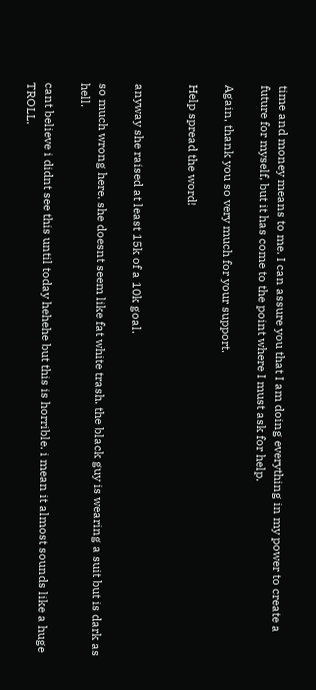time and money means to me. I can assure you that I am doing everything in my power to create a future for myself, but it has come to the point where I must ask for help.

Again, thank you so very much for your support.

Help spread the word!


anyway she raised at least 15k of a 10k goal.

so much wrong here. she doesnt seem like fat white trash. the black guy is wearing a suit but is dark as hell.

cant believe i didnt see this until today hehehe but this is horrible. i mean it almost sounds like a huge TROLL.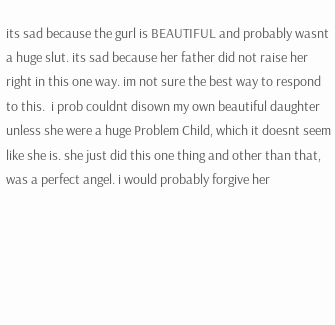its sad because the gurl is BEAUTIFUL and probably wasnt a huge slut. its sad because her father did not raise her right in this one way. im not sure the best way to respond to this.  i prob couldnt disown my own beautiful daughter unless she were a huge Problem Child, which it doesnt seem like she is. she just did this one thing and other than that, was a perfect angel. i would probably forgive her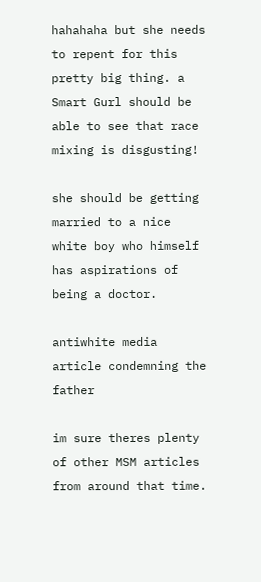hahahaha but she needs to repent for this pretty big thing. a Smart Gurl should be able to see that race mixing is disgusting!

she should be getting married to a nice white boy who himself has aspirations of being a doctor.

antiwhite media article condemning the father

im sure theres plenty of other MSM articles from around that time.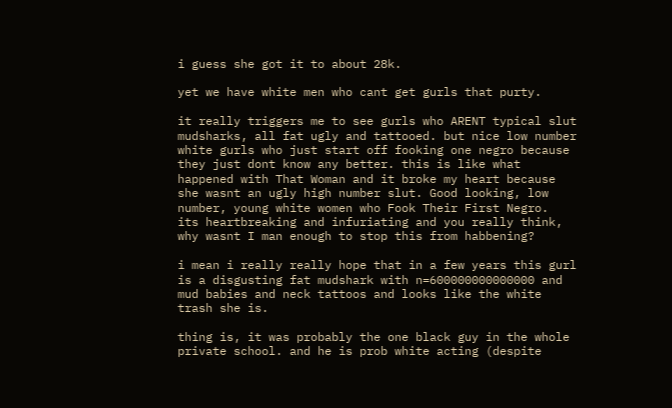i guess she got it to about 28k.

yet we have white men who cant get gurls that purty.

it really triggers me to see gurls who ARENT typical slut mudsharks, all fat ugly and tattooed. but nice low number white gurls who just start off fooking one negro because they just dont know any better. this is like what happened with That Woman and it broke my heart because she wasnt an ugly high number slut. Good looking, low number, young white women who Fook Their First Negro.  its heartbreaking and infuriating and you really think, why wasnt I man enough to stop this from habbening?

i mean i really really hope that in a few years this gurl is a disgusting fat mudshark with n=600000000000000 and mud babies and neck tattoos and looks like the white trash she is.

thing is, it was probably the one black guy in the whole private school. and he is prob white acting (despite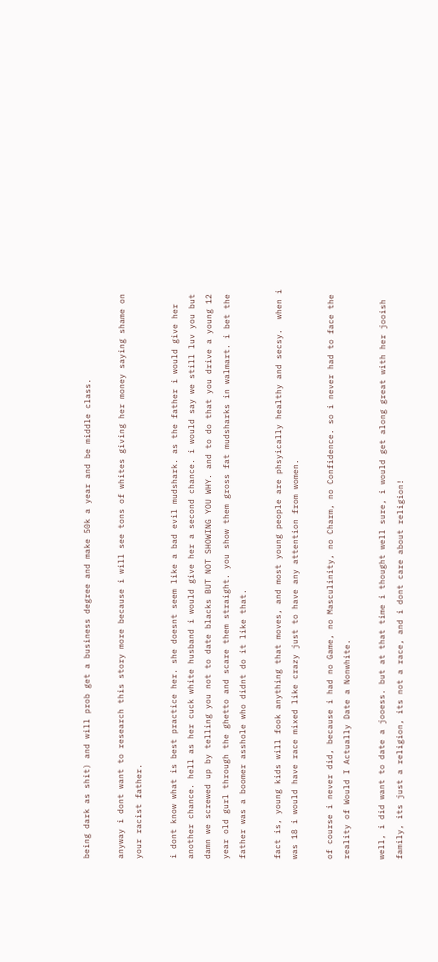being dark as shit) and will prob get a business degree and make 50k a year and be middle class.

anyway i dont want to research this story more because i will see tons of whites giving her money saying shame on your racist father.

i dont know what is best practice her. she doesnt seem like a bad evil mudshark. as the father i would give her another chance. hell as her cuck white husband i would give her a second chance. i would say we still luv you but damn we screwed up by telling you not to date blacks BUT NOT SHOWING YOU WHY. and to do that you drive a young 12 year old gurl through the ghetto and scare them straight. you show them gross fat mudsharks in walmart. i bet the father was a boomer asshole who didnt do it like that.

fact is, young kids will fook anything that moves, and most young people are phsyically healthy and secsy.  when i was 18 i would have race mixed like crazy just to have any attention from women.

of course i never did, because i had no Game, no Masculinity, no Charm, no Confidence. so i never had to face the reality of Would I Actually Date a Nonwhite.

well, i did want to date a jooess. but at that time i thought well sure, i would get along great with her jooish family, its just a religion, its not a race, and i dont care about religion!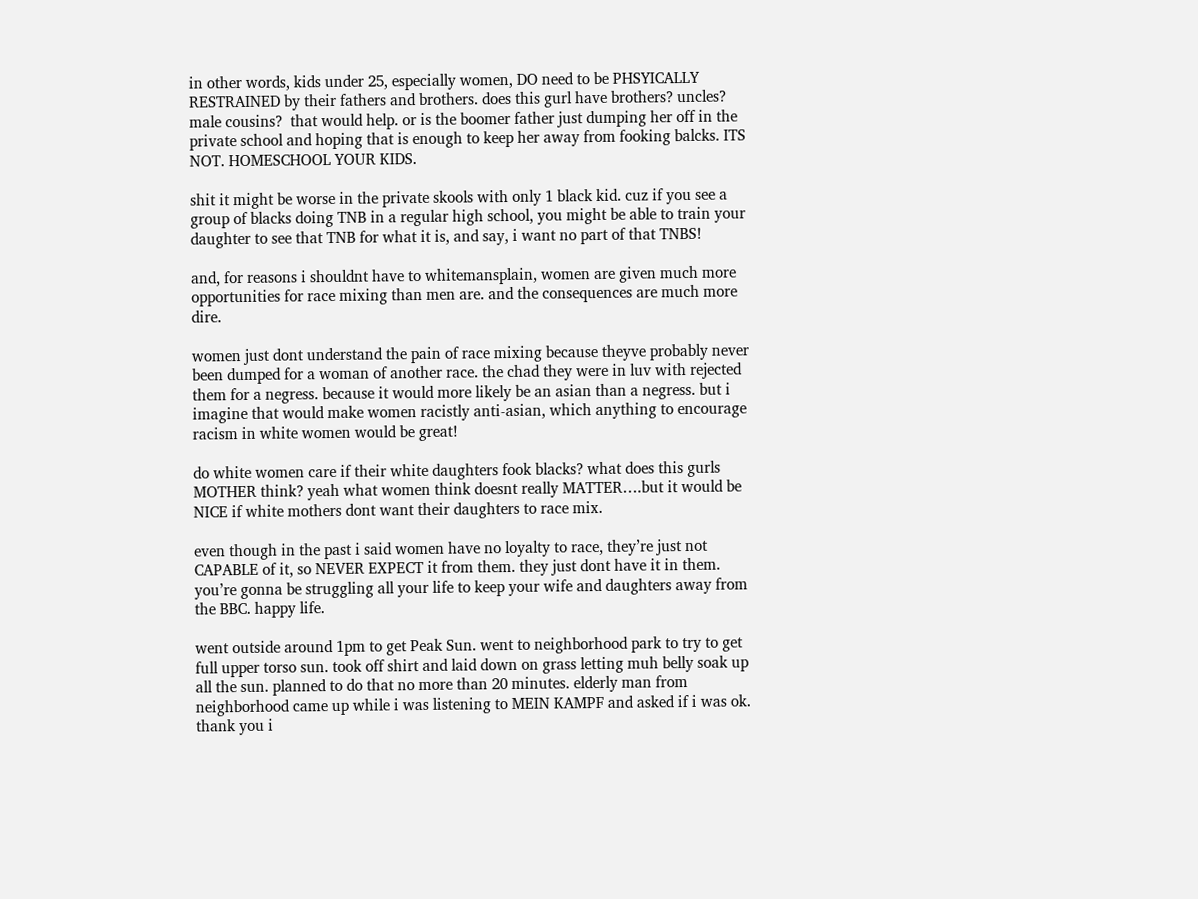in other words, kids under 25, especially women, DO need to be PHSYICALLY RESTRAINED by their fathers and brothers. does this gurl have brothers? uncles? male cousins?  that would help. or is the boomer father just dumping her off in the private school and hoping that is enough to keep her away from fooking balcks. ITS NOT. HOMESCHOOL YOUR KIDS.

shit it might be worse in the private skools with only 1 black kid. cuz if you see a group of blacks doing TNB in a regular high school, you might be able to train your daughter to see that TNB for what it is, and say, i want no part of that TNBS!

and, for reasons i shouldnt have to whitemansplain, women are given much more opportunities for race mixing than men are. and the consequences are much more dire.

women just dont understand the pain of race mixing because theyve probably never been dumped for a woman of another race. the chad they were in luv with rejected them for a negress. because it would more likely be an asian than a negress. but i imagine that would make women racistly anti-asian, which anything to encourage racism in white women would be great!

do white women care if their white daughters fook blacks? what does this gurls MOTHER think? yeah what women think doesnt really MATTER….but it would be NICE if white mothers dont want their daughters to race mix.

even though in the past i said women have no loyalty to race, they’re just not CAPABLE of it, so NEVER EXPECT it from them. they just dont have it in them. you’re gonna be struggling all your life to keep your wife and daughters away from the BBC. happy life.

went outside around 1pm to get Peak Sun. went to neighborhood park to try to get full upper torso sun. took off shirt and laid down on grass letting muh belly soak up all the sun. planned to do that no more than 20 minutes. elderly man from neighborhood came up while i was listening to MEIN KAMPF and asked if i was ok. thank you i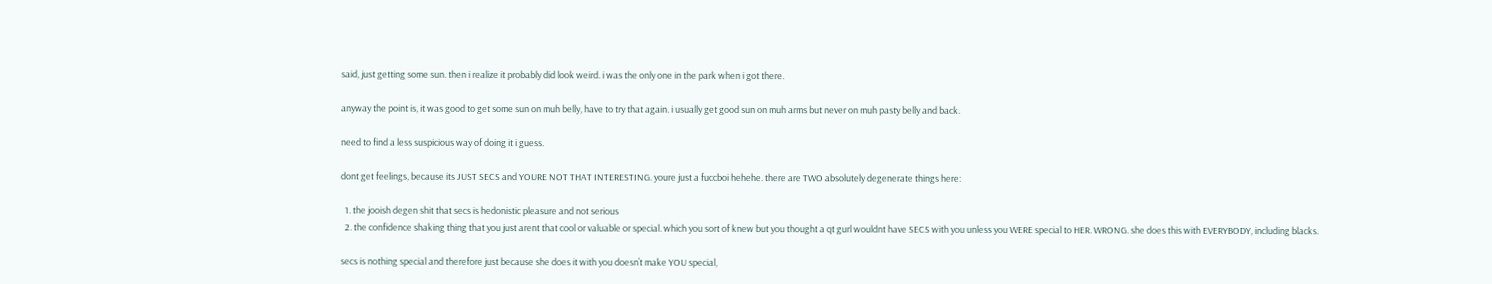said, just getting some sun. then i realize it probably did look weird. i was the only one in the park when i got there.

anyway the point is, it was good to get some sun on muh belly, have to try that again. i usually get good sun on muh arms but never on muh pasty belly and back.

need to find a less suspicious way of doing it i guess.

dont get feelings, because its JUST SECS and YOURE NOT THAT INTERESTING. youre just a fuccboi hehehe. there are TWO absolutely degenerate things here:

  1. the jooish degen shit that secs is hedonistic pleasure and not serious
  2. the confidence shaking thing that you just arent that cool or valuable or special. which you sort of knew but you thought a qt gurl wouldnt have SECS with you unless you WERE special to HER. WRONG. she does this with EVERYBODY, including blacks.

secs is nothing special and therefore just because she does it with you doesn’t make YOU special,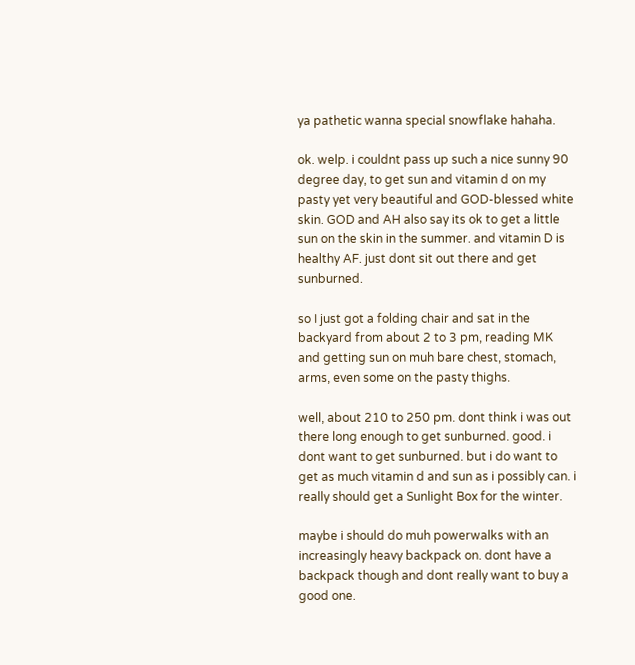ya pathetic wanna special snowflake hahaha.

ok. welp. i couldnt pass up such a nice sunny 90 degree day, to get sun and vitamin d on my pasty yet very beautiful and GOD-blessed white skin. GOD and AH also say its ok to get a little sun on the skin in the summer. and vitamin D is healthy AF. just dont sit out there and get sunburned.

so I just got a folding chair and sat in the backyard from about 2 to 3 pm, reading MK and getting sun on muh bare chest, stomach, arms, even some on the pasty thighs.

well, about 210 to 250 pm. dont think i was out there long enough to get sunburned. good. i dont want to get sunburned. but i do want to get as much vitamin d and sun as i possibly can. i really should get a Sunlight Box for the winter.

maybe i should do muh powerwalks with an increasingly heavy backpack on. dont have a backpack though and dont really want to buy a good one.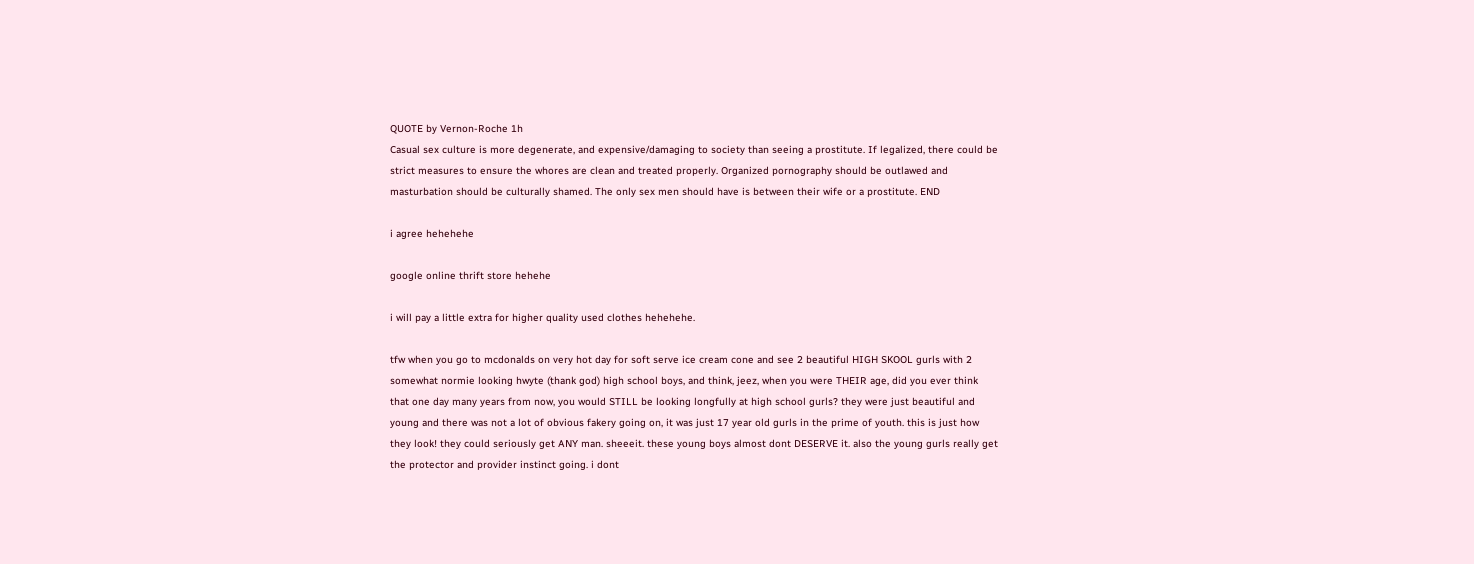QUOTE by Vernon-Roche 1h
Casual sex culture is more degenerate, and expensive/damaging to society than seeing a prostitute. If legalized, there could be strict measures to ensure the whores are clean and treated properly. Organized pornography should be outlawed and masturbation should be culturally shamed. The only sex men should have is between their wife or a prostitute. END

i agree hehehehe

google online thrift store hehehe

i will pay a little extra for higher quality used clothes hehehehe.

tfw when you go to mcdonalds on very hot day for soft serve ice cream cone and see 2 beautiful HIGH SKOOL gurls with 2 somewhat normie looking hwyte (thank god) high school boys, and think, jeez, when you were THEIR age, did you ever think that one day many years from now, you would STILL be looking longfully at high school gurls? they were just beautiful and young and there was not a lot of obvious fakery going on, it was just 17 year old gurls in the prime of youth. this is just how they look! they could seriously get ANY man. sheeeit. these young boys almost dont DESERVE it. also the young gurls really get the protector and provider instinct going. i dont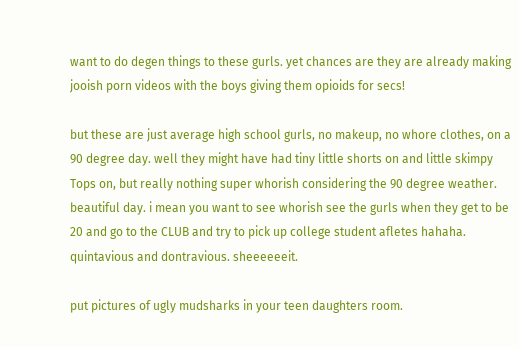want to do degen things to these gurls. yet chances are they are already making jooish porn videos with the boys giving them opioids for secs!

but these are just average high school gurls, no makeup, no whore clothes, on a 90 degree day. well they might have had tiny little shorts on and little skimpy Tops on, but really nothing super whorish considering the 90 degree weather. beautiful day. i mean you want to see whorish see the gurls when they get to be 20 and go to the CLUB and try to pick up college student afletes hahaha. quintavious and dontravious. sheeeeeeit.

put pictures of ugly mudsharks in your teen daughters room.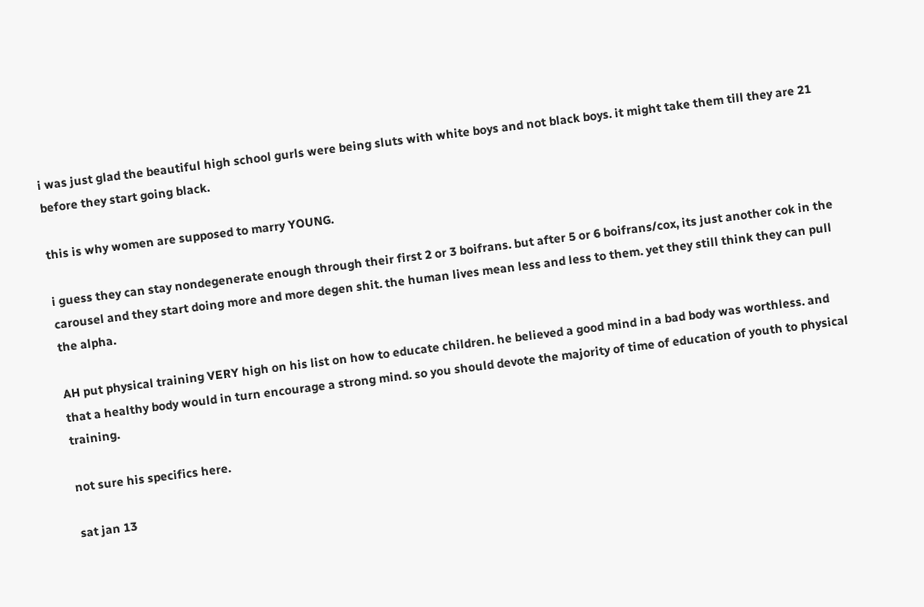i was just glad the beautiful high school gurls were being sluts with white boys and not black boys. it might take them till they are 21 before they start going black.

this is why women are supposed to marry YOUNG.

i guess they can stay nondegenerate enough through their first 2 or 3 boifrans. but after 5 or 6 boifrans/cox, its just another cok in the carousel and they start doing more and more degen shit. the human lives mean less and less to them. yet they still think they can pull the alpha.

AH put physical training VERY high on his list on how to educate children. he believed a good mind in a bad body was worthless. and that a healthy body would in turn encourage a strong mind. so you should devote the majority of time of education of youth to physical training.

not sure his specifics here.

sat jan 13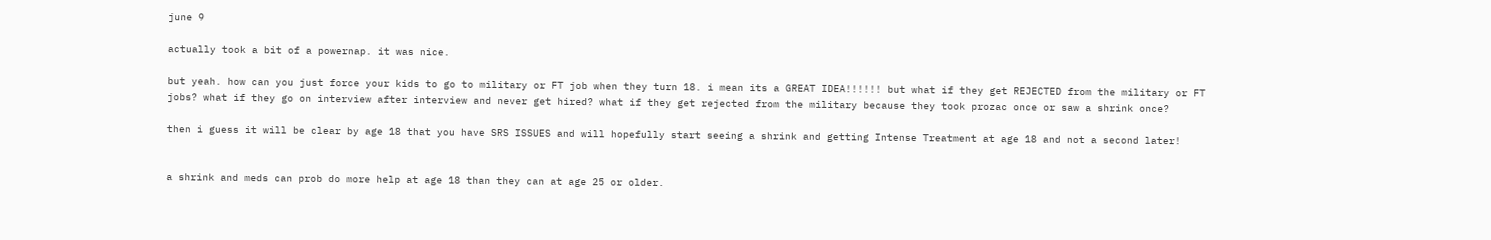june 9

actually took a bit of a powernap. it was nice.

but yeah. how can you just force your kids to go to military or FT job when they turn 18. i mean its a GREAT IDEA!!!!!! but what if they get REJECTED from the military or FT jobs? what if they go on interview after interview and never get hired? what if they get rejected from the military because they took prozac once or saw a shrink once?

then i guess it will be clear by age 18 that you have SRS ISSUES and will hopefully start seeing a shrink and getting Intense Treatment at age 18 and not a second later!


a shrink and meds can prob do more help at age 18 than they can at age 25 or older.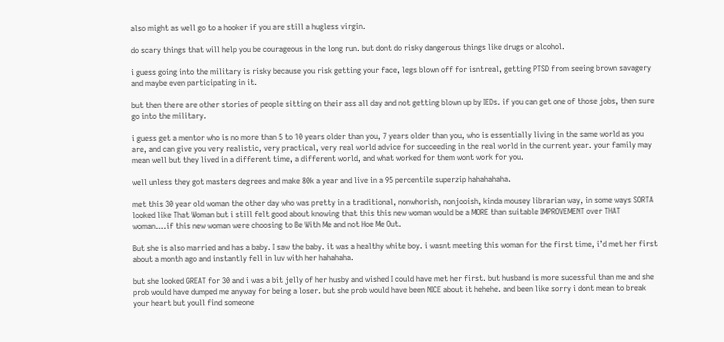also might as well go to a hooker if you are still a hugless virgin.

do scary things that will help you be courageous in the long run. but dont do risky dangerous things like drugs or alcohol.

i guess going into the military is risky because you risk getting your face, legs blown off for isntreal, getting PTSD from seeing brown savagery and maybe even participating in it.

but then there are other stories of people sitting on their ass all day and not getting blown up by IEDs. if you can get one of those jobs, then sure go into the military.

i guess get a mentor who is no more than 5 to 10 years older than you, 7 years older than you, who is essentially living in the same world as you are, and can give you very realistic, very practical, very real world advice for succeeding in the real world in the current year. your family may mean well but they lived in a different time, a different world, and what worked for them wont work for you.

well unless they got masters degrees and make 80k a year and live in a 95 percentile superzip hahahahaha.

met this 30 year old woman the other day who was pretty in a traditional, nonwhorish, nonjooish, kinda mousey librarian way, in some ways SORTA looked like That Woman but i still felt good about knowing that this this new woman would be a MORE than suitable IMPROVEMENT over THAT woman….if this new woman were choosing to Be With Me and not Hoe Me Out.

But she is also married and has a baby. I saw the baby. it was a healthy white boy. i wasnt meeting this woman for the first time, i’d met her first about a month ago and instantly fell in luv with her hahahaha.

but she looked GREAT for 30 and i was a bit jelly of her husby and wished I could have met her first. but husband is more sucessful than me and she prob would have dumped me anyway for being a loser. but she prob would have been NICE about it hehehe. and been like sorry i dont mean to break your heart but youll find someone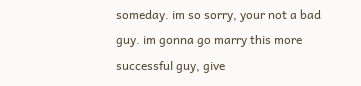someday. im so sorry, your not a bad guy. im gonna go marry this more successful guy, give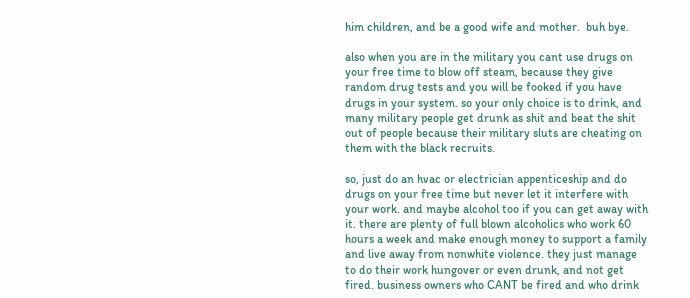him children, and be a good wife and mother.  buh bye.

also when you are in the military you cant use drugs on your free time to blow off steam, because they give random drug tests and you will be fooked if you have drugs in your system. so your only choice is to drink, and many military people get drunk as shit and beat the shit out of people because their military sluts are cheating on them with the black recruits.

so, just do an hvac or electrician appenticeship and do drugs on your free time but never let it interfere with your work. and maybe alcohol too if you can get away with it. there are plenty of full blown alcoholics who work 60 hours a week and make enough money to support a family and live away from nonwhite violence. they just manage to do their work hungover or even drunk, and not get fired. business owners who CANT be fired and who drink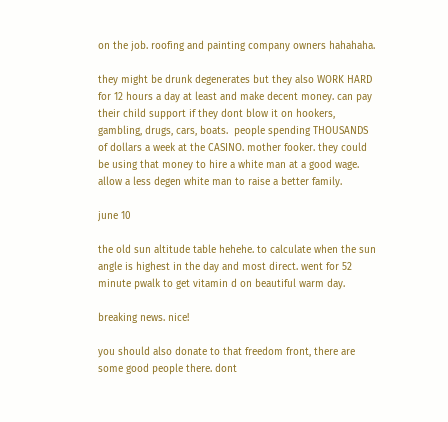on the job. roofing and painting company owners hahahaha.

they might be drunk degenerates but they also WORK HARD for 12 hours a day at least and make decent money. can pay their child support if they dont blow it on hookers, gambling, drugs, cars, boats.  people spending THOUSANDS of dollars a week at the CASINO. mother fooker. they could be using that money to hire a white man at a good wage. allow a less degen white man to raise a better family.

june 10

the old sun altitude table hehehe. to calculate when the sun angle is highest in the day and most direct. went for 52 minute pwalk to get vitamin d on beautiful warm day.

breaking news. nice!

you should also donate to that freedom front, there are some good people there. dont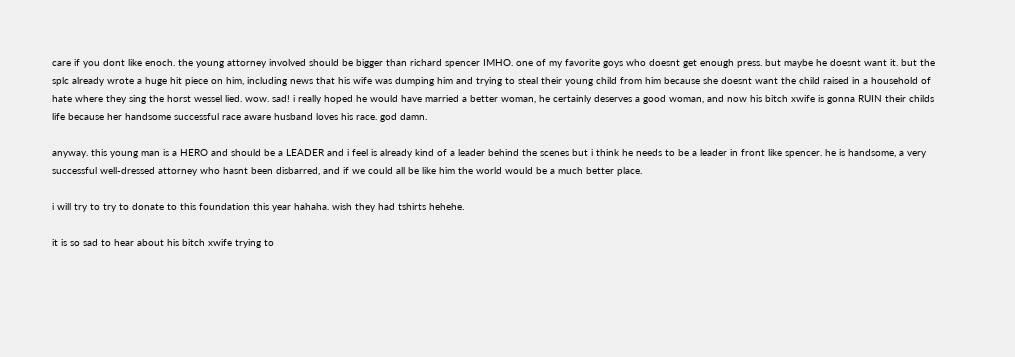care if you dont like enoch. the young attorney involved should be bigger than richard spencer IMHO. one of my favorite goys who doesnt get enough press. but maybe he doesnt want it. but the splc already wrote a huge hit piece on him, including news that his wife was dumping him and trying to steal their young child from him because she doesnt want the child raised in a household of hate where they sing the horst wessel lied. wow. sad! i really hoped he would have married a better woman, he certainly deserves a good woman, and now his bitch xwife is gonna RUIN their childs life because her handsome successful race aware husband loves his race. god damn.

anyway. this young man is a HERO and should be a LEADER and i feel is already kind of a leader behind the scenes but i think he needs to be a leader in front like spencer. he is handsome, a very successful well-dressed attorney who hasnt been disbarred, and if we could all be like him the world would be a much better place.

i will try to try to donate to this foundation this year hahaha. wish they had tshirts hehehe.

it is so sad to hear about his bitch xwife trying to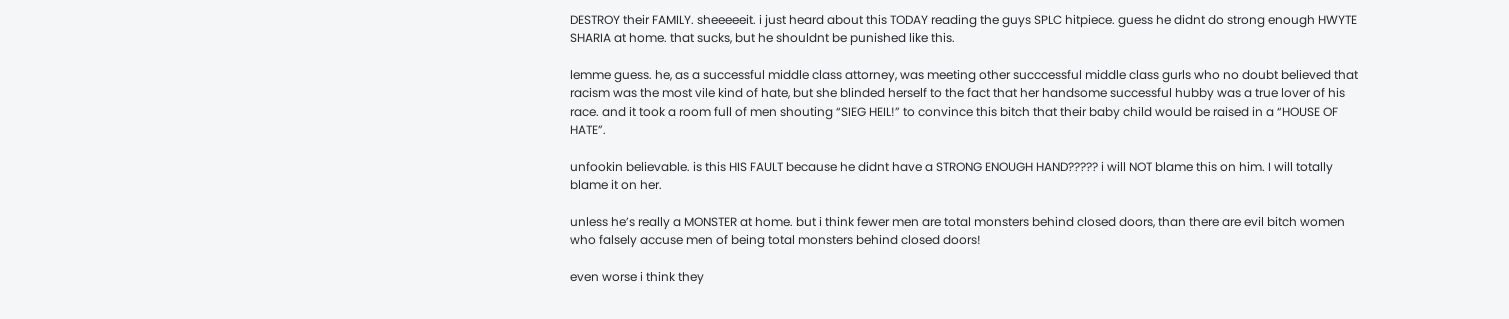DESTROY their FAMILY. sheeeeeit. i just heard about this TODAY reading the guys SPLC hitpiece. guess he didnt do strong enough HWYTE SHARIA at home. that sucks, but he shouldnt be punished like this.

lemme guess. he, as a successful middle class attorney, was meeting other succcessful middle class gurls who no doubt believed that racism was the most vile kind of hate, but she blinded herself to the fact that her handsome successful hubby was a true lover of his race. and it took a room full of men shouting “SIEG HEIL!” to convince this bitch that their baby child would be raised in a “HOUSE OF HATE”.

unfookin believable. is this HIS FAULT because he didnt have a STRONG ENOUGH HAND????? i will NOT blame this on him. I will totally blame it on her.

unless he’s really a MONSTER at home. but i think fewer men are total monsters behind closed doors, than there are evil bitch women who falsely accuse men of being total monsters behind closed doors!

even worse i think they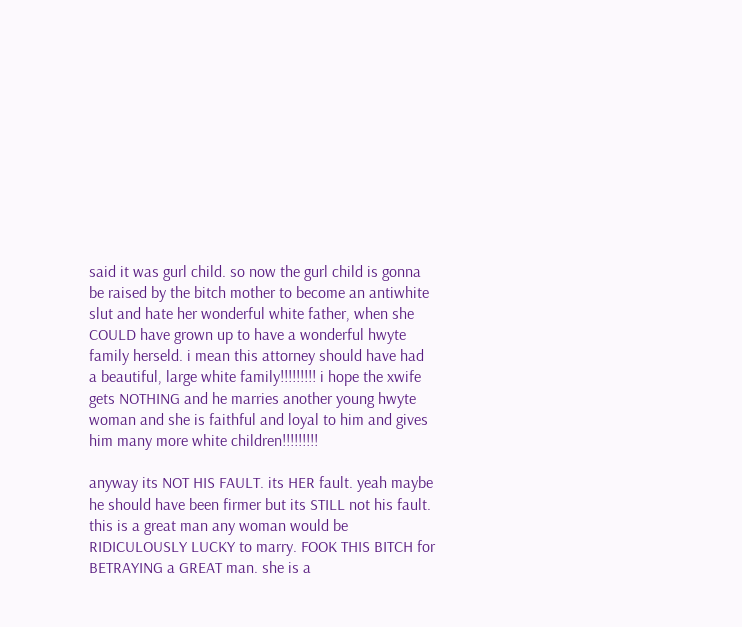said it was gurl child. so now the gurl child is gonna be raised by the bitch mother to become an antiwhite slut and hate her wonderful white father, when she COULD have grown up to have a wonderful hwyte family herseld. i mean this attorney should have had a beautiful, large white family!!!!!!!!! i hope the xwife gets NOTHING and he marries another young hwyte woman and she is faithful and loyal to him and gives him many more white children!!!!!!!!!

anyway its NOT HIS FAULT. its HER fault. yeah maybe he should have been firmer but its STILL not his fault. this is a great man any woman would be RIDICULOUSLY LUCKY to marry. FOOK THIS BITCH for BETRAYING a GREAT man. she is a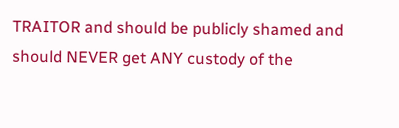TRAITOR and should be publicly shamed and should NEVER get ANY custody of the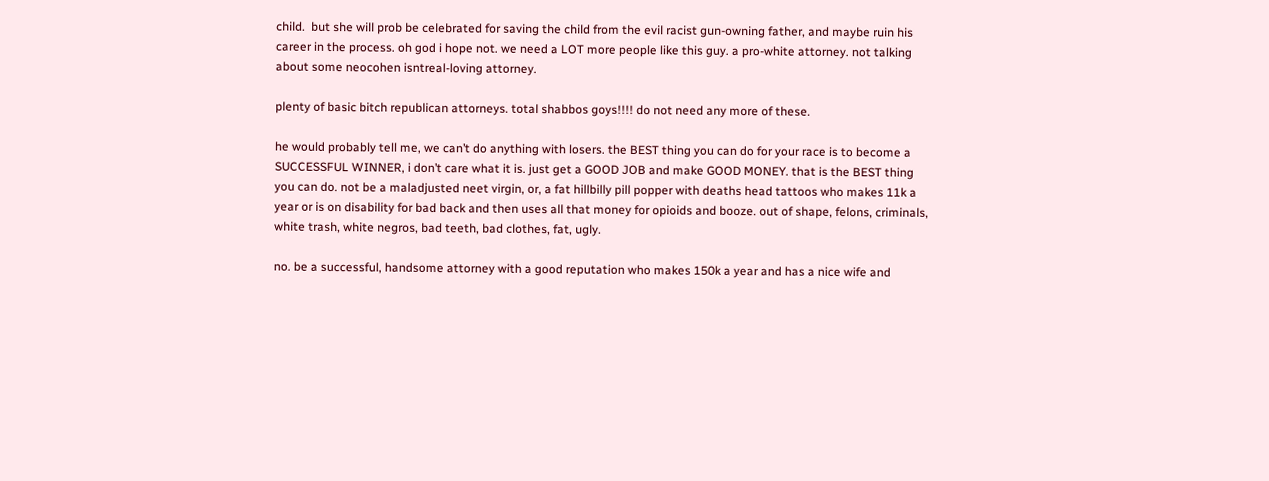child.  but she will prob be celebrated for saving the child from the evil racist gun-owning father, and maybe ruin his career in the process. oh god i hope not. we need a LOT more people like this guy. a pro-white attorney. not talking about some neocohen isntreal-loving attorney.

plenty of basic bitch republican attorneys. total shabbos goys!!!! do not need any more of these.

he would probably tell me, we can’t do anything with losers. the BEST thing you can do for your race is to become a SUCCESSFUL WINNER, i don’t care what it is. just get a GOOD JOB and make GOOD MONEY. that is the BEST thing you can do. not be a maladjusted neet virgin, or, a fat hillbilly pill popper with deaths head tattoos who makes 11k a year or is on disability for bad back and then uses all that money for opioids and booze. out of shape, felons, criminals, white trash, white negros, bad teeth, bad clothes, fat, ugly.

no. be a successful, handsome attorney with a good reputation who makes 150k a year and has a nice wife and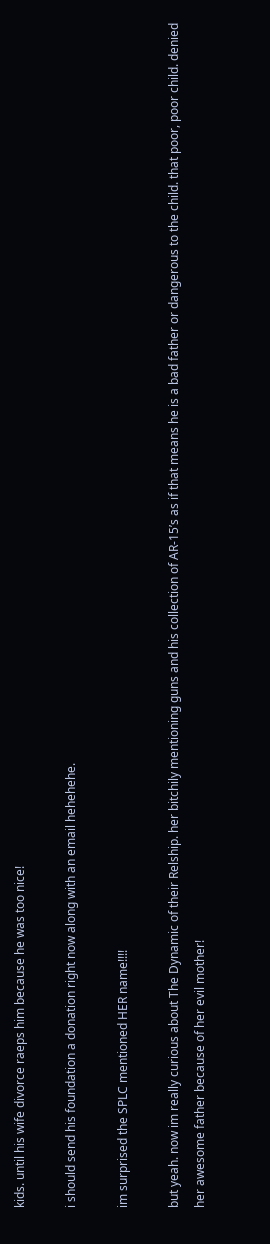kids. until his wife divorce raeps him because he was too nice!

i should send his foundation a donation right now along with an email hehehehe.

im surprised the SPLC mentioned HER name!!!!

but yeah. now im really curious about The Dynamic of their Relship. her bitchily mentioning guns and his collection of AR-15’s as if that means he is a bad father or dangerous to the child. that poor, poor child. denied her awesome father because of her evil mother!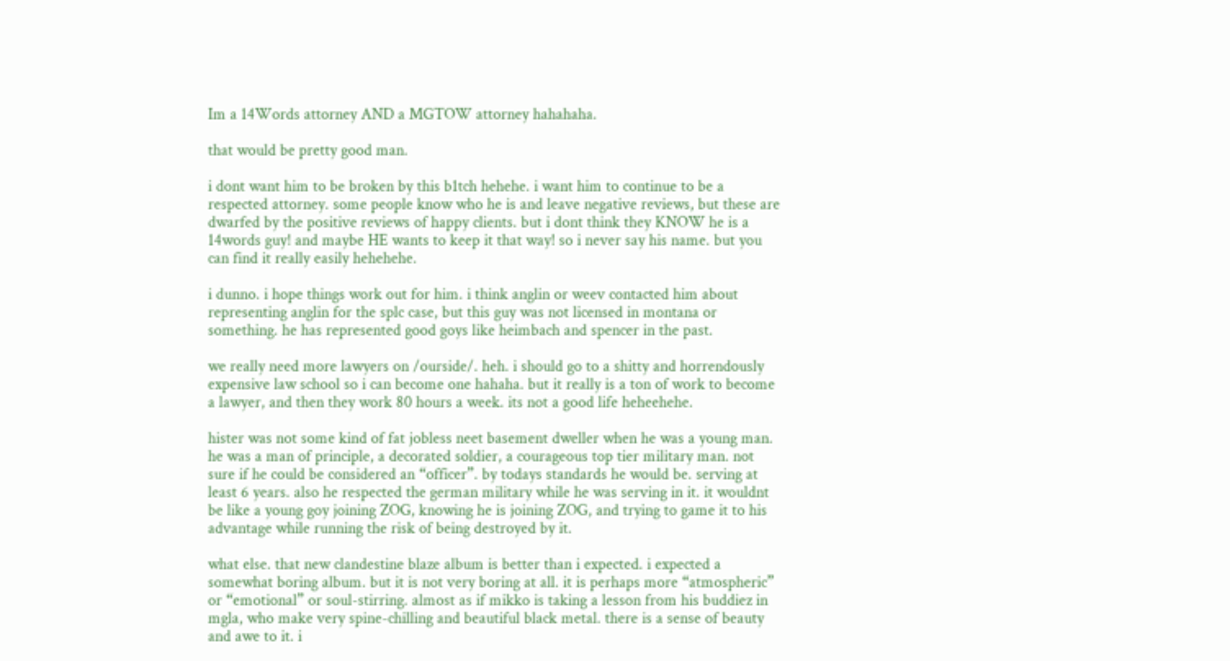Im a 14Words attorney AND a MGTOW attorney hahahaha.

that would be pretty good man.

i dont want him to be broken by this b1tch hehehe. i want him to continue to be a respected attorney. some people know who he is and leave negative reviews, but these are dwarfed by the positive reviews of happy clients. but i dont think they KNOW he is a 14words guy! and maybe HE wants to keep it that way! so i never say his name. but you can find it really easily hehehehe.

i dunno. i hope things work out for him. i think anglin or weev contacted him about representing anglin for the splc case, but this guy was not licensed in montana or something. he has represented good goys like heimbach and spencer in the past.

we really need more lawyers on /ourside/. heh. i should go to a shitty and horrendously expensive law school so i can become one hahaha. but it really is a ton of work to become a lawyer, and then they work 80 hours a week. its not a good life heheehehe.

hister was not some kind of fat jobless neet basement dweller when he was a young man. he was a man of principle, a decorated soldier, a courageous top tier military man. not sure if he could be considered an “officer”. by todays standards he would be. serving at least 6 years. also he respected the german military while he was serving in it. it wouldnt be like a young goy joining ZOG, knowing he is joining ZOG, and trying to game it to his advantage while running the risk of being destroyed by it.

what else. that new clandestine blaze album is better than i expected. i expected a somewhat boring album. but it is not very boring at all. it is perhaps more “atmospheric” or “emotional” or soul-stirring. almost as if mikko is taking a lesson from his buddiez in mgla, who make very spine-chilling and beautiful black metal. there is a sense of beauty and awe to it. i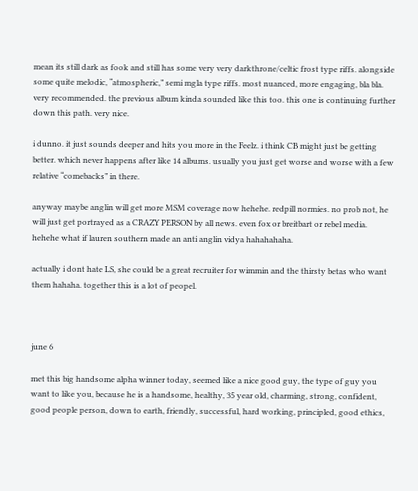mean its still dark as fook and still has some very very darkthrone/celtic frost type riffs. alongside some quite melodic, “atmospheric,” semi mgla type riffs. most nuanced, more engaging, bla bla. very recommended. the previous album kinda sounded like this too. this one is continuing further down this path. very nice.

i dunno. it just sounds deeper and hits you more in the Feelz. i think CB might just be getting better. which never happens after like 14 albums. usually you just get worse and worse with a few relative “comebacks” in there.

anyway maybe anglin will get more MSM coverage now hehehe. redpill normies. no prob not, he will just get portrayed as a CRAZY PERSON by all news. even fox or breitbart or rebel media. hehehe what if lauren southern made an anti anglin vidya hahahahaha.

actually i dont hate LS, she could be a great recruiter for wimmin and the thirsty betas who want them hahaha. together this is a lot of peopel.



june 6

met this big handsome alpha winner today, seemed like a nice good guy, the type of guy you want to like you, because he is a handsome, healthy, 35 year old, charming, strong, confident, good people person, down to earth, friendly, successful, hard working, principled, good ethics,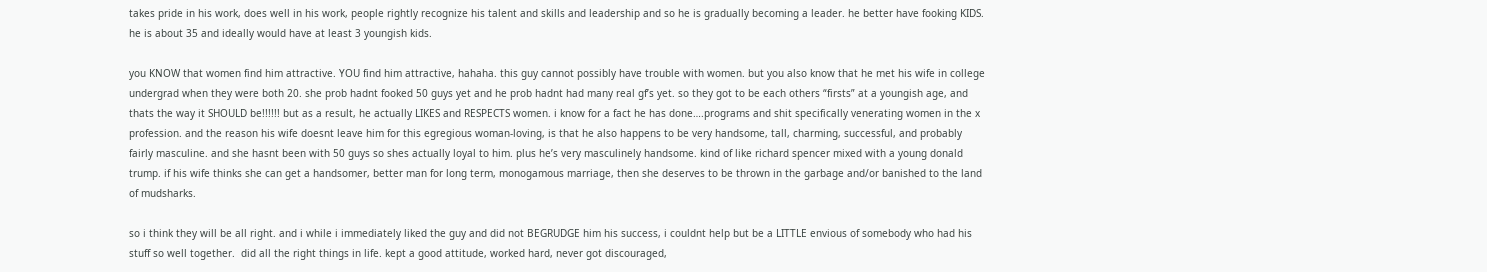takes pride in his work, does well in his work, people rightly recognize his talent and skills and leadership and so he is gradually becoming a leader. he better have fooking KIDS. he is about 35 and ideally would have at least 3 youngish kids.

you KNOW that women find him attractive. YOU find him attractive, hahaha. this guy cannot possibly have trouble with women. but you also know that he met his wife in college undergrad when they were both 20. she prob hadnt fooked 50 guys yet and he prob hadnt had many real gf’s yet. so they got to be each others “firsts” at a youngish age, and thats the way it SHOULD be!!!!!! but as a result, he actually LIKES and RESPECTS women. i know for a fact he has done….programs and shit specifically venerating women in the x profession. and the reason his wife doesnt leave him for this egregious woman-loving, is that he also happens to be very handsome, tall, charming, successful, and probably fairly masculine. and she hasnt been with 50 guys so shes actually loyal to him. plus he’s very masculinely handsome. kind of like richard spencer mixed with a young donald trump. if his wife thinks she can get a handsomer, better man for long term, monogamous marriage, then she deserves to be thrown in the garbage and/or banished to the land of mudsharks.

so i think they will be all right. and i while i immediately liked the guy and did not BEGRUDGE him his success, i couldnt help but be a LITTLE envious of somebody who had his stuff so well together.  did all the right things in life. kept a good attitude, worked hard, never got discouraged,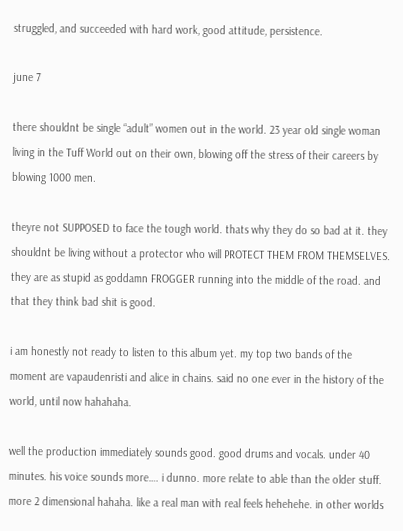struggled, and succeeded with hard work, good attitude, persistence.

june 7

there shouldnt be single “adult” women out in the world. 23 year old single woman living in the Tuff World out on their own, blowing off the stress of their careers by blowing 1000 men.

theyre not SUPPOSED to face the tough world. thats why they do so bad at it. they shouldnt be living without a protector who will PROTECT THEM FROM THEMSELVES. they are as stupid as goddamn FROGGER running into the middle of the road. and that they think bad shit is good.

i am honestly not ready to listen to this album yet. my top two bands of the moment are vapaudenristi and alice in chains. said no one ever in the history of the world, until now hahahaha.

well the production immediately sounds good. good drums and vocals. under 40 minutes. his voice sounds more…. i dunno. more relate to able than the older stuff. more 2 dimensional hahaha. like a real man with real feels hehehehe. in other worlds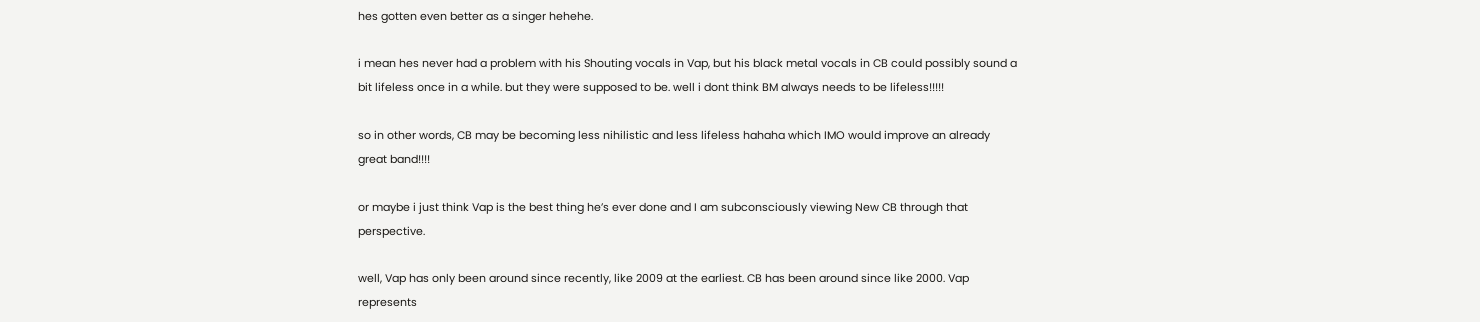hes gotten even better as a singer hehehe.

i mean hes never had a problem with his Shouting vocals in Vap, but his black metal vocals in CB could possibly sound a bit lifeless once in a while. but they were supposed to be. well i dont think BM always needs to be lifeless!!!!!

so in other words, CB may be becoming less nihilistic and less lifeless hahaha which IMO would improve an already great band!!!!

or maybe i just think Vap is the best thing he’s ever done and I am subconsciously viewing New CB through that perspective.

well, Vap has only been around since recently, like 2009 at the earliest. CB has been around since like 2000. Vap represents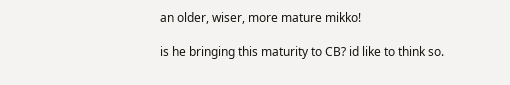an older, wiser, more mature mikko!

is he bringing this maturity to CB? id like to think so.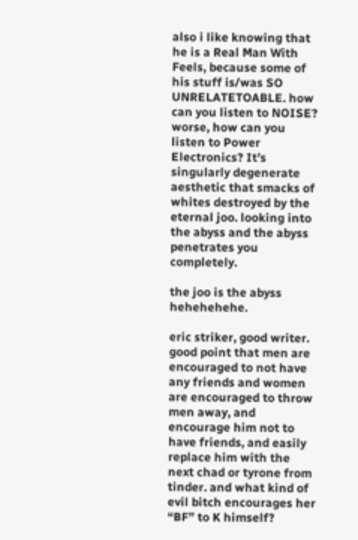also i like knowing that he is a Real Man With Feels, because some of his stuff is/was SO UNRELATETOABLE. how can you listen to NOISE? worse, how can you listen to Power Electronics? It’s singularly degenerate aesthetic that smacks of whites destroyed by the eternal joo. looking into the abyss and the abyss penetrates you completely.

the joo is the abyss hehehehehe.

eric striker, good writer. good point that men are encouraged to not have any friends and women are encouraged to throw men away, and encourage him not to have friends, and easily replace him with the next chad or tyrone from tinder. and what kind of evil bitch encourages her “BF” to K himself?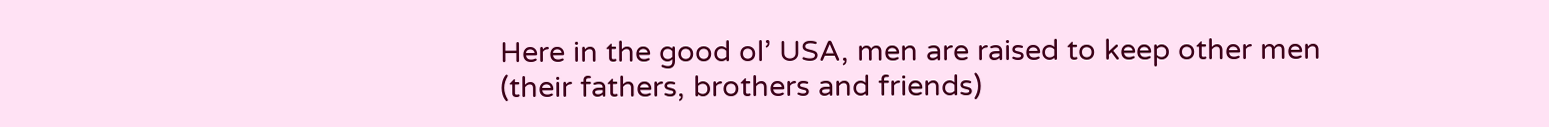Here in the good ol’ USA, men are raised to keep other men (their fathers, brothers and friends)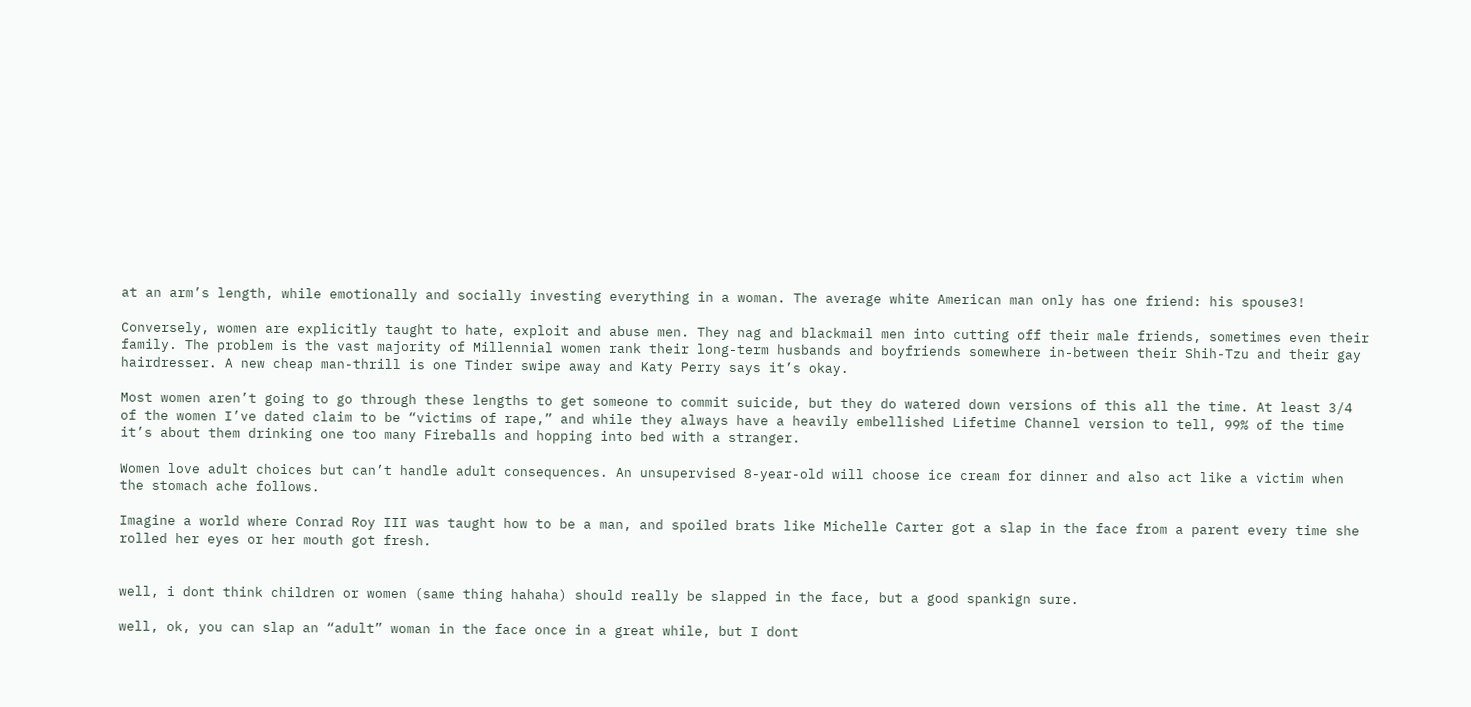at an arm’s length, while emotionally and socially investing everything in a woman. The average white American man only has one friend: his spouse3!

Conversely, women are explicitly taught to hate, exploit and abuse men. They nag and blackmail men into cutting off their male friends, sometimes even their family. The problem is the vast majority of Millennial women rank their long-term husbands and boyfriends somewhere in-between their Shih-Tzu and their gay hairdresser. A new cheap man-thrill is one Tinder swipe away and Katy Perry says it’s okay.

Most women aren’t going to go through these lengths to get someone to commit suicide, but they do watered down versions of this all the time. At least 3/4 of the women I’ve dated claim to be “victims of rape,” and while they always have a heavily embellished Lifetime Channel version to tell, 99% of the time it’s about them drinking one too many Fireballs and hopping into bed with a stranger.

Women love adult choices but can’t handle adult consequences. An unsupervised 8-year-old will choose ice cream for dinner and also act like a victim when the stomach ache follows.

Imagine a world where Conrad Roy III was taught how to be a man, and spoiled brats like Michelle Carter got a slap in the face from a parent every time she rolled her eyes or her mouth got fresh.


well, i dont think children or women (same thing hahaha) should really be slapped in the face, but a good spankign sure.

well, ok, you can slap an “adult” woman in the face once in a great while, but I dont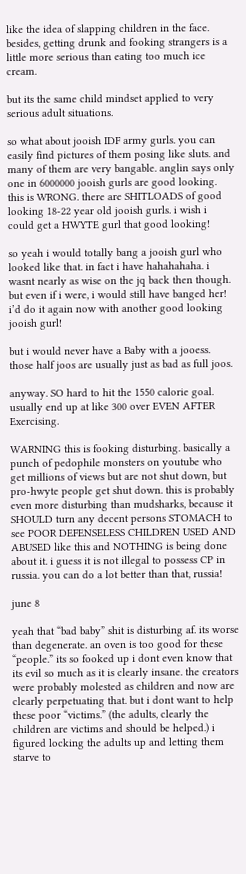like the idea of slapping children in the face. besides, getting drunk and fooking strangers is a little more serious than eating too much ice cream.

but its the same child mindset applied to very serious adult situations.

so what about jooish IDF army gurls. you can easily find pictures of them posing like sluts. and many of them are very bangable. anglin says only one in 6000000 jooish gurls are good looking. this is WRONG. there are SHITLOADS of good looking 18-22 year old jooish gurls. i wish i could get a HWYTE gurl that good looking!

so yeah i would totally bang a jooish gurl who looked like that. in fact i have hahahahaha. i wasnt nearly as wise on the jq back then though. but even if i were, i would still have banged her! i’d do it again now with another good looking jooish gurl!

but i would never have a Baby with a jooess. those half joos are usually just as bad as full joos.

anyway. SO hard to hit the 1550 calorie goal. usually end up at like 300 over EVEN AFTER Exercising.

WARNING this is fooking disturbing. basically a punch of pedophile monsters on youtube who get millions of views but are not shut down, but pro-hwyte people get shut down. this is probably even more disturbing than mudsharks, because it SHOULD turn any decent persons STOMACH to see POOR DEFENSELESS CHILDREN USED AND ABUSED like this and NOTHING is being done about it. i guess it is not illegal to possess CP in russia. you can do a lot better than that, russia!

june 8

yeah that “bad baby” shit is disturbing af. its worse than degenerate. an oven is too good for these “people.” its so fooked up i dont even know that its evil so much as it is clearly insane. the creators were probably molested as children and now are clearly perpetuating that. but i dont want to help these poor “victims.” (the adults, clearly the children are victims and should be helped.) i figured locking the adults up and letting them starve to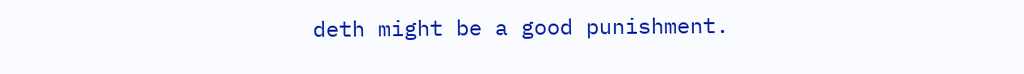deth might be a good punishment.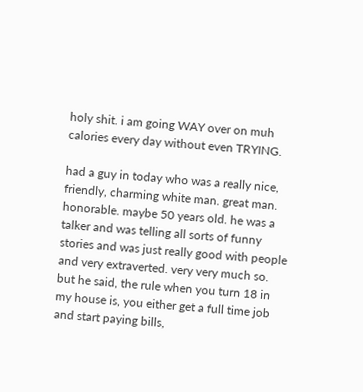holy shit. i am going WAY over on muh calories every day without even TRYING.

had a guy in today who was a really nice, friendly, charming white man. great man. honorable. maybe 50 years old. he was a talker and was telling all sorts of funny stories and was just really good with people and very extraverted. very very much so. but he said, the rule when you turn 18 in my house is, you either get a full time job and start paying bills,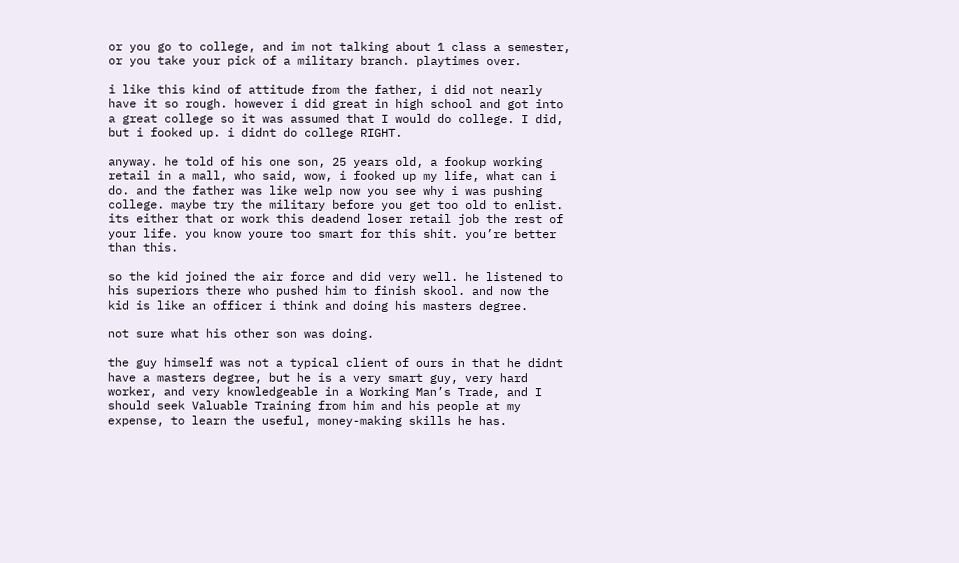or you go to college, and im not talking about 1 class a semester, or you take your pick of a military branch. playtimes over.

i like this kind of attitude from the father, i did not nearly have it so rough. however i did great in high school and got into a great college so it was assumed that I would do college. I did, but i fooked up. i didnt do college RIGHT.

anyway. he told of his one son, 25 years old, a fookup working retail in a mall, who said, wow, i fooked up my life, what can i do. and the father was like welp now you see why i was pushing college. maybe try the military before you get too old to enlist. its either that or work this deadend loser retail job the rest of your life. you know youre too smart for this shit. you’re better than this.

so the kid joined the air force and did very well. he listened to his superiors there who pushed him to finish skool. and now the kid is like an officer i think and doing his masters degree.

not sure what his other son was doing.

the guy himself was not a typical client of ours in that he didnt have a masters degree, but he is a very smart guy, very hard worker, and very knowledgeable in a Working Man’s Trade, and I should seek Valuable Training from him and his people at my expense, to learn the useful, money-making skills he has.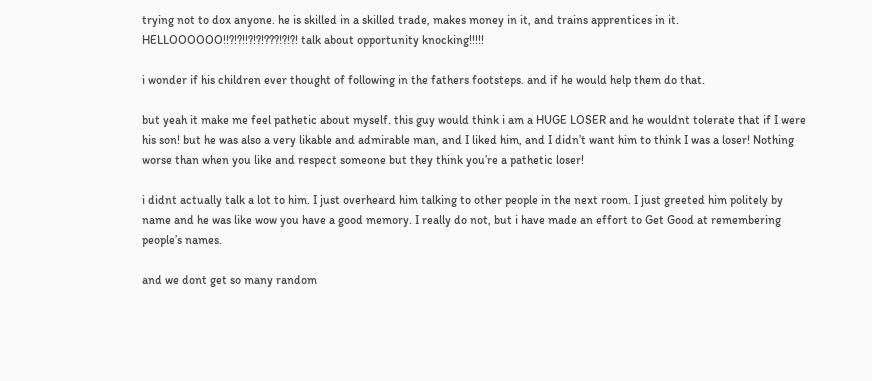trying not to dox anyone. he is skilled in a skilled trade, makes money in it, and trains apprentices in it. HELLOOOOOO!!?!?!!?!?!???!?!?! talk about opportunity knocking!!!!!

i wonder if his children ever thought of following in the fathers footsteps. and if he would help them do that.

but yeah it make me feel pathetic about myself. this guy would think i am a HUGE LOSER and he wouldnt tolerate that if I were his son! but he was also a very likable and admirable man, and I liked him, and I didn’t want him to think I was a loser! Nothing worse than when you like and respect someone but they think you’re a pathetic loser!

i didnt actually talk a lot to him. I just overheard him talking to other people in the next room. I just greeted him politely by name and he was like wow you have a good memory. I really do not, but i have made an effort to Get Good at remembering people’s names.

and we dont get so many random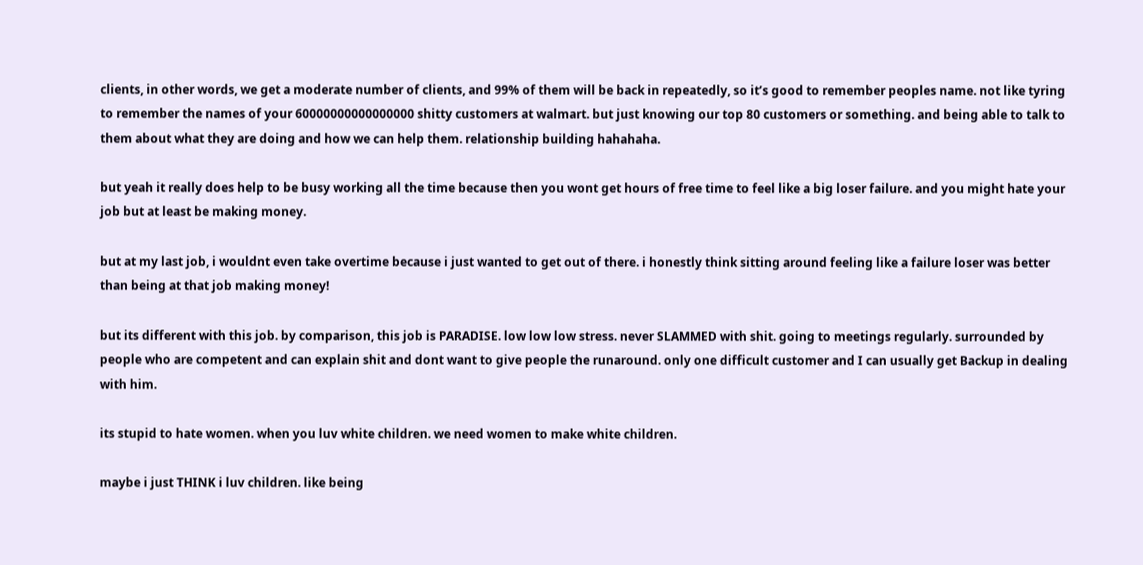clients, in other words, we get a moderate number of clients, and 99% of them will be back in repeatedly, so it’s good to remember peoples name. not like tyring to remember the names of your 60000000000000000 shitty customers at walmart. but just knowing our top 80 customers or something. and being able to talk to them about what they are doing and how we can help them. relationship building hahahaha.

but yeah it really does help to be busy working all the time because then you wont get hours of free time to feel like a big loser failure. and you might hate your job but at least be making money.

but at my last job, i wouldnt even take overtime because i just wanted to get out of there. i honestly think sitting around feeling like a failure loser was better than being at that job making money!

but its different with this job. by comparison, this job is PARADISE. low low low stress. never SLAMMED with shit. going to meetings regularly. surrounded by people who are competent and can explain shit and dont want to give people the runaround. only one difficult customer and I can usually get Backup in dealing with him.

its stupid to hate women. when you luv white children. we need women to make white children.

maybe i just THINK i luv children. like being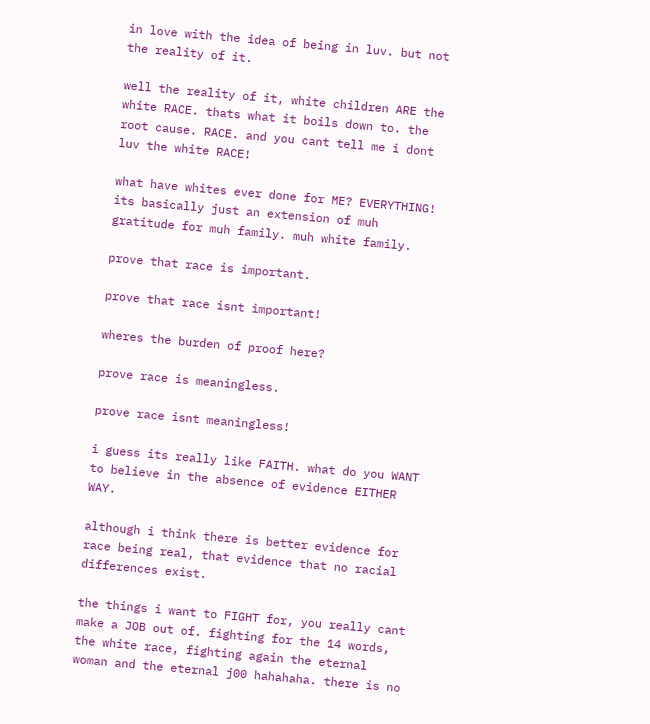in love with the idea of being in luv. but not the reality of it.

well the reality of it, white children ARE the white RACE. thats what it boils down to. the root cause. RACE. and you cant tell me i dont luv the white RACE!

what have whites ever done for ME? EVERYTHING! its basically just an extension of muh gratitude for muh family. muh white family.

prove that race is important.

prove that race isnt important!

wheres the burden of proof here?

prove race is meaningless.

prove race isnt meaningless!

i guess its really like FAITH. what do you WANT to believe in the absence of evidence EITHER WAY.

although i think there is better evidence for race being real, that evidence that no racial differences exist.

the things i want to FIGHT for, you really cant make a JOB out of. fighting for the 14 words, the white race, fighting again the eternal woman and the eternal j00 hahahaha. there is no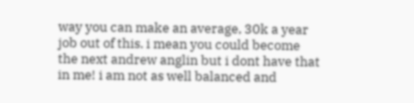way you can make an average, 30k a year job out of this. i mean you could become the next andrew anglin but i dont have that in me! i am not as well balanced and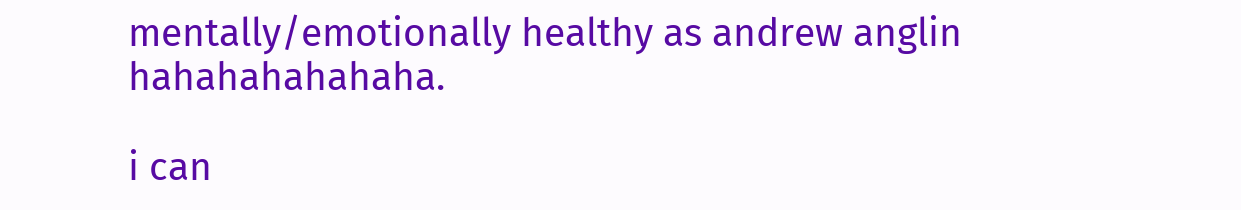mentally/emotionally healthy as andrew anglin hahahahahahaha.

i can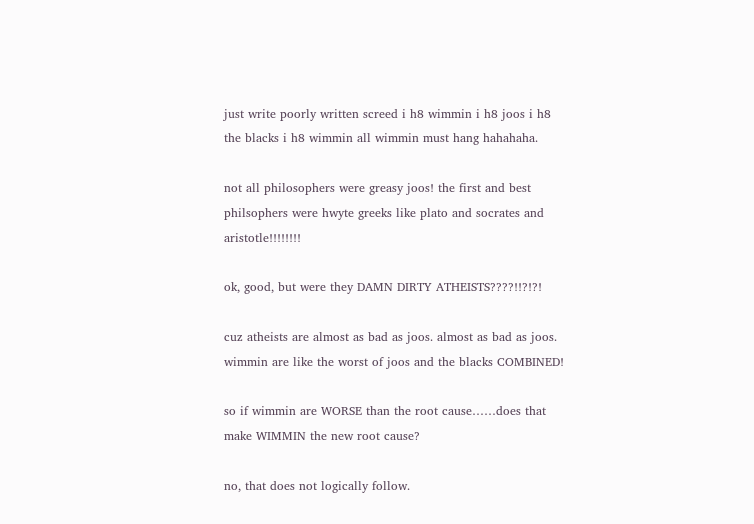just write poorly written screed i h8 wimmin i h8 joos i h8 the blacks i h8 wimmin all wimmin must hang hahahaha.

not all philosophers were greasy joos! the first and best philsophers were hwyte greeks like plato and socrates and aristotle!!!!!!!!

ok, good, but were they DAMN DIRTY ATHEISTS????!!?!?!

cuz atheists are almost as bad as joos. almost as bad as joos. wimmin are like the worst of joos and the blacks COMBINED!

so if wimmin are WORSE than the root cause……does that make WIMMIN the new root cause?

no, that does not logically follow.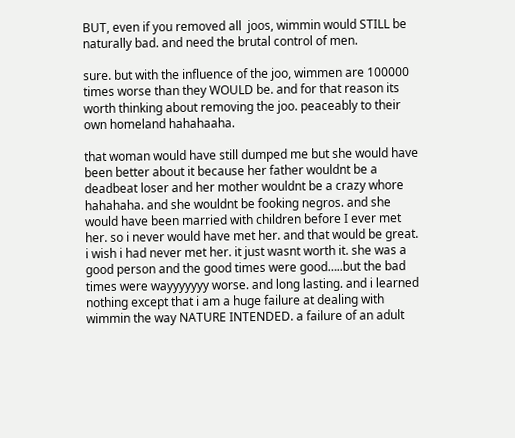BUT, even if you removed all  joos, wimmin would STILL be naturally bad. and need the brutal control of men.

sure. but with the influence of the joo, wimmen are 100000 times worse than they WOULD be. and for that reason its worth thinking about removing the joo. peaceably to their own homeland hahahaaha.

that woman would have still dumped me but she would have been better about it because her father wouldnt be a deadbeat loser and her mother wouldnt be a crazy whore hahahaha. and she wouldnt be fooking negros. and she would have been married with children before I ever met her. so i never would have met her. and that would be great. i wish i had never met her. it just wasnt worth it. she was a good person and the good times were good…..but the bad times were wayyyyyyy worse. and long lasting. and i learned nothing except that i am a huge failure at dealing with wimmin the way NATURE INTENDED. a failure of an adult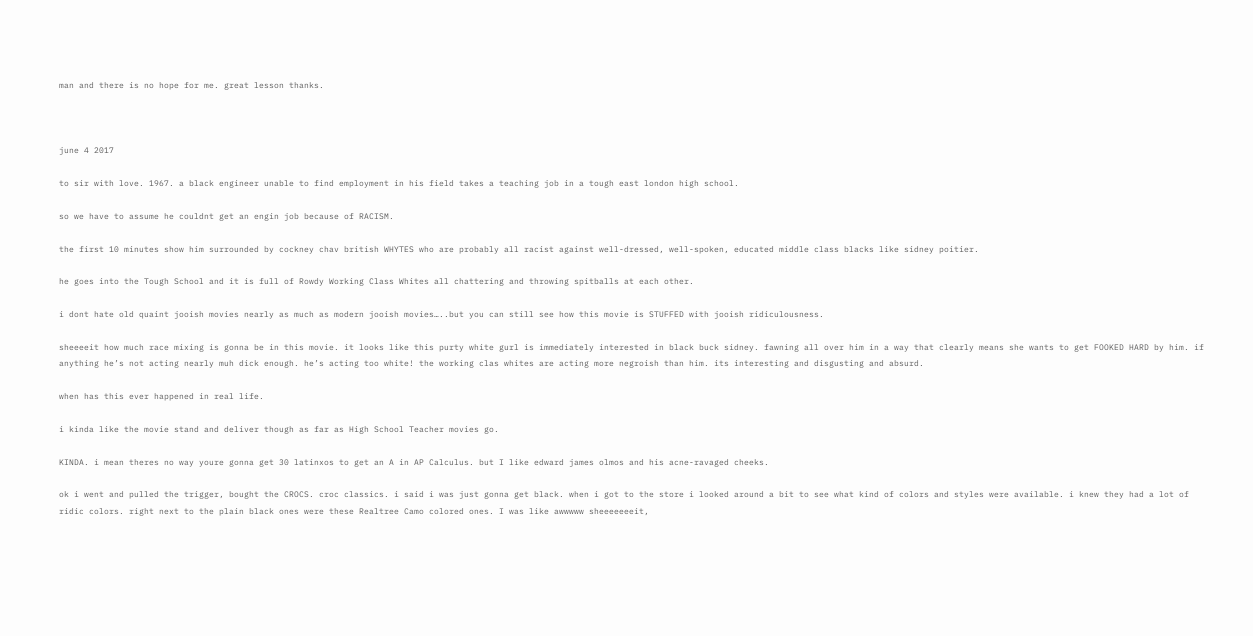man and there is no hope for me. great lesson thanks.



june 4 2017

to sir with love. 1967. a black engineer unable to find employment in his field takes a teaching job in a tough east london high school.

so we have to assume he couldnt get an engin job because of RACISM.

the first 10 minutes show him surrounded by cockney chav british WHYTES who are probably all racist against well-dressed, well-spoken, educated middle class blacks like sidney poitier.

he goes into the Tough School and it is full of Rowdy Working Class Whites all chattering and throwing spitballs at each other.

i dont hate old quaint jooish movies nearly as much as modern jooish movies…..but you can still see how this movie is STUFFED with jooish ridiculousness.

sheeeeit how much race mixing is gonna be in this movie. it looks like this purty white gurl is immediately interested in black buck sidney. fawning all over him in a way that clearly means she wants to get FOOKED HARD by him. if anything he’s not acting nearly muh dick enough. he’s acting too white! the working clas whites are acting more negroish than him. its interesting and disgusting and absurd.

when has this ever happened in real life.

i kinda like the movie stand and deliver though as far as High School Teacher movies go.

KINDA. i mean theres no way youre gonna get 30 latinxos to get an A in AP Calculus. but I like edward james olmos and his acne-ravaged cheeks.

ok i went and pulled the trigger, bought the CROCS. croc classics. i said i was just gonna get black. when i got to the store i looked around a bit to see what kind of colors and styles were available. i knew they had a lot of ridic colors. right next to the plain black ones were these Realtree Camo colored ones. I was like awwwww sheeeeeeeit,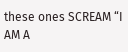these ones SCREAM “I AM A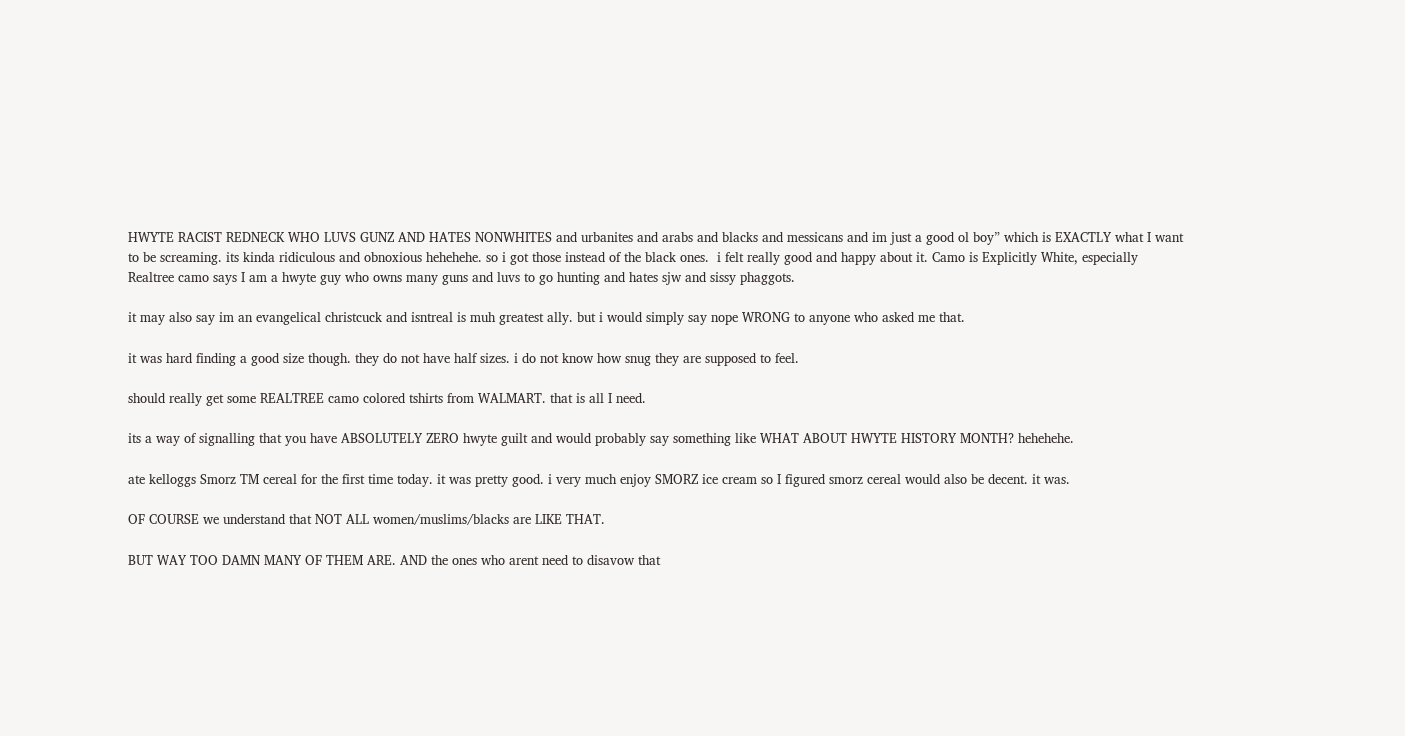HWYTE RACIST REDNECK WHO LUVS GUNZ AND HATES NONWHITES and urbanites and arabs and blacks and messicans and im just a good ol boy” which is EXACTLY what I want to be screaming. its kinda ridiculous and obnoxious hehehehe. so i got those instead of the black ones.  i felt really good and happy about it. Camo is Explicitly White, especially Realtree camo says I am a hwyte guy who owns many guns and luvs to go hunting and hates sjw and sissy phaggots.

it may also say im an evangelical christcuck and isntreal is muh greatest ally. but i would simply say nope WRONG to anyone who asked me that.

it was hard finding a good size though. they do not have half sizes. i do not know how snug they are supposed to feel.

should really get some REALTREE camo colored tshirts from WALMART. that is all I need.

its a way of signalling that you have ABSOLUTELY ZERO hwyte guilt and would probably say something like WHAT ABOUT HWYTE HISTORY MONTH? hehehehe.

ate kelloggs Smorz TM cereal for the first time today. it was pretty good. i very much enjoy SMORZ ice cream so I figured smorz cereal would also be decent. it was.

OF COURSE we understand that NOT ALL women/muslims/blacks are LIKE THAT.

BUT WAY TOO DAMN MANY OF THEM ARE. AND the ones who arent need to disavow that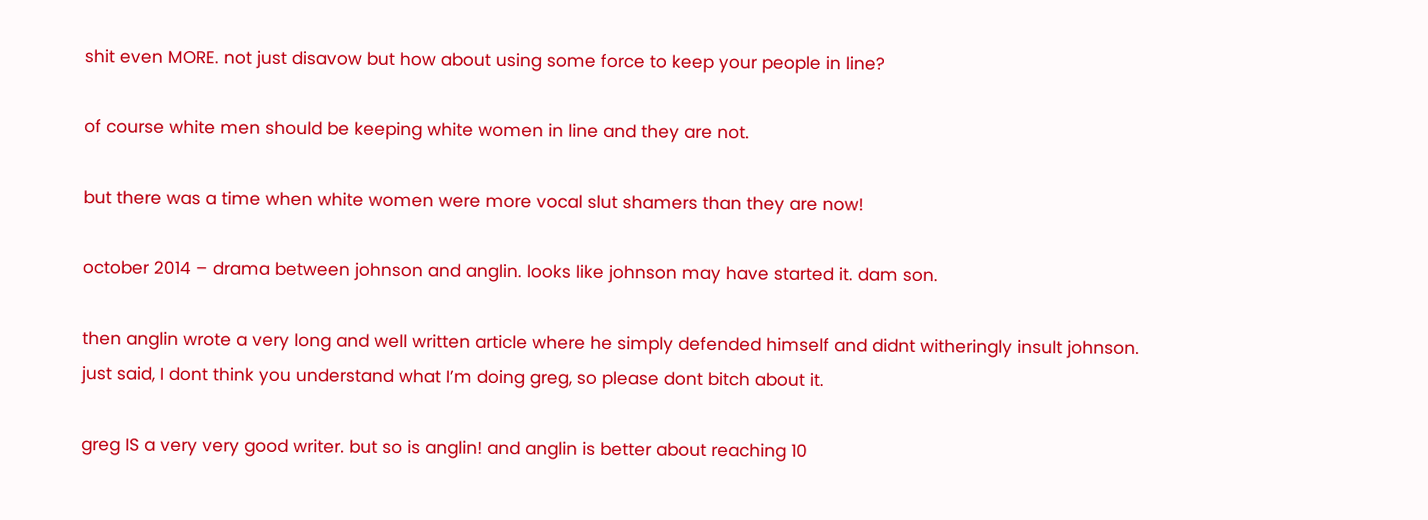shit even MORE. not just disavow but how about using some force to keep your people in line?

of course white men should be keeping white women in line and they are not.

but there was a time when white women were more vocal slut shamers than they are now!

october 2014 – drama between johnson and anglin. looks like johnson may have started it. dam son.

then anglin wrote a very long and well written article where he simply defended himself and didnt witheringly insult johnson. just said, I dont think you understand what I’m doing greg, so please dont bitch about it.

greg IS a very very good writer. but so is anglin! and anglin is better about reaching 10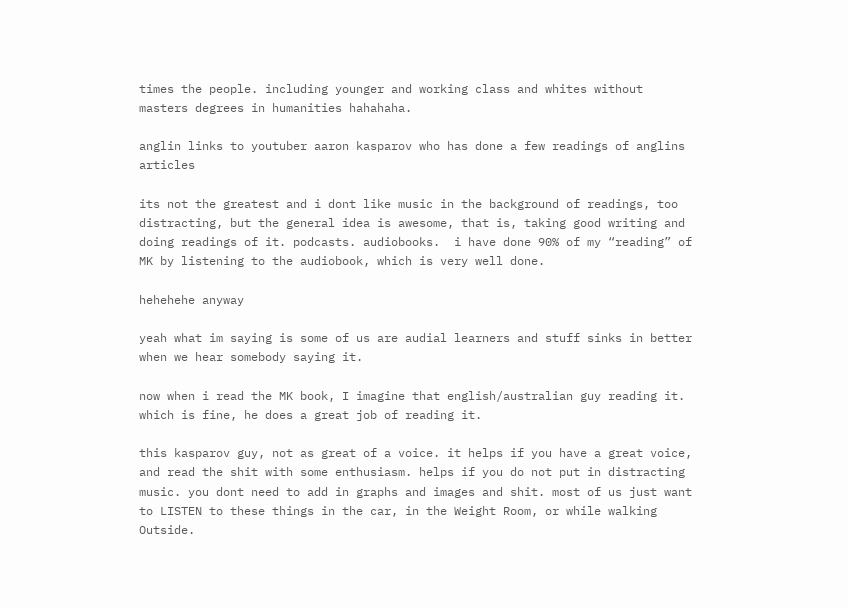times the people. including younger and working class and whites without masters degrees in humanities hahahaha.

anglin links to youtuber aaron kasparov who has done a few readings of anglins articles

its not the greatest and i dont like music in the background of readings, too distracting, but the general idea is awesome, that is, taking good writing and doing readings of it. podcasts. audiobooks.  i have done 90% of my “reading” of MK by listening to the audiobook, which is very well done.

hehehehe anyway

yeah what im saying is some of us are audial learners and stuff sinks in better when we hear somebody saying it.

now when i read the MK book, I imagine that english/australian guy reading it. which is fine, he does a great job of reading it.

this kasparov guy, not as great of a voice. it helps if you have a great voice, and read the shit with some enthusiasm. helps if you do not put in distracting music. you dont need to add in graphs and images and shit. most of us just want to LISTEN to these things in the car, in the Weight Room, or while walking Outside.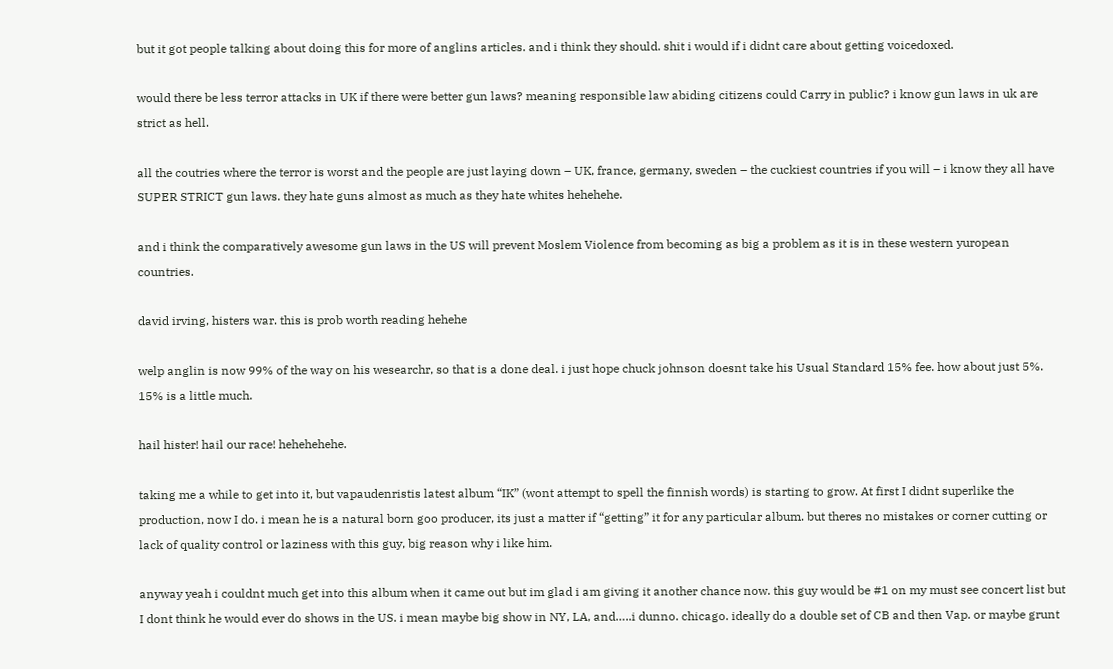but it got people talking about doing this for more of anglins articles. and i think they should. shit i would if i didnt care about getting voicedoxed.

would there be less terror attacks in UK if there were better gun laws? meaning responsible law abiding citizens could Carry in public? i know gun laws in uk are strict as hell.

all the coutries where the terror is worst and the people are just laying down – UK, france, germany, sweden – the cuckiest countries if you will – i know they all have SUPER STRICT gun laws. they hate guns almost as much as they hate whites hehehehe.

and i think the comparatively awesome gun laws in the US will prevent Moslem Violence from becoming as big a problem as it is in these western yuropean countries.

david irving, histers war. this is prob worth reading hehehe

welp anglin is now 99% of the way on his wesearchr, so that is a done deal. i just hope chuck johnson doesnt take his Usual Standard 15% fee. how about just 5%. 15% is a little much.

hail hister! hail our race! hehehehehe.

taking me a while to get into it, but vapaudenristis latest album “IK” (wont attempt to spell the finnish words) is starting to grow. At first I didnt superlike the production, now I do. i mean he is a natural born goo producer, its just a matter if “getting” it for any particular album. but theres no mistakes or corner cutting or lack of quality control or laziness with this guy, big reason why i like him.

anyway yeah i couldnt much get into this album when it came out but im glad i am giving it another chance now. this guy would be #1 on my must see concert list but I dont think he would ever do shows in the US. i mean maybe big show in NY, LA, and…..i dunno. chicago. ideally do a double set of CB and then Vap. or maybe grunt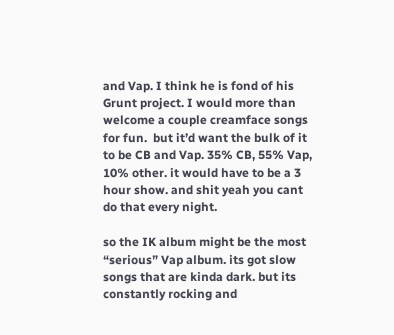and Vap. I think he is fond of his Grunt project. I would more than welcome a couple creamface songs for fun.  but it’d want the bulk of it to be CB and Vap. 35% CB, 55% Vap, 10% other. it would have to be a 3 hour show. and shit yeah you cant do that every night.

so the IK album might be the most “serious” Vap album. its got slow songs that are kinda dark. but its constantly rocking and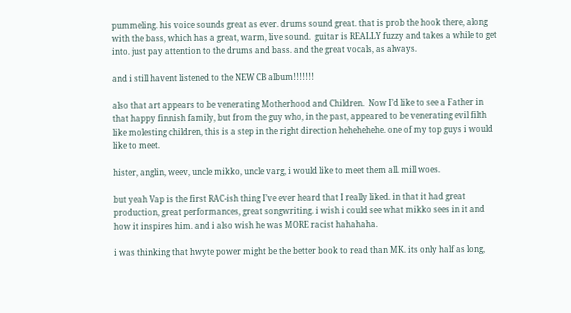pummeling. his voice sounds great as ever. drums sound great. that is prob the hook there, along with the bass, which has a great, warm, live sound.  guitar is REALLY fuzzy and takes a while to get into. just pay attention to the drums and bass. and the great vocals, as always.

and i still havent listened to the NEW CB album!!!!!!!

also that art appears to be venerating Motherhood and Children.  Now I’d like to see a Father in that happy finnish family, but from the guy who, in the past, appeared to be venerating evil filth like molesting children, this is a step in the right direction hehehehehe. one of my top guys i would like to meet.

hister, anglin, weev, uncle mikko, uncle varg, i would like to meet them all. mill woes.

but yeah Vap is the first RAC-ish thing I’ve ever heard that I really liked. in that it had great production, great performances, great songwriting. i wish i could see what mikko sees in it and how it inspires him. and i also wish he was MORE racist hahahaha.

i was thinking that hwyte power might be the better book to read than MK. its only half as long,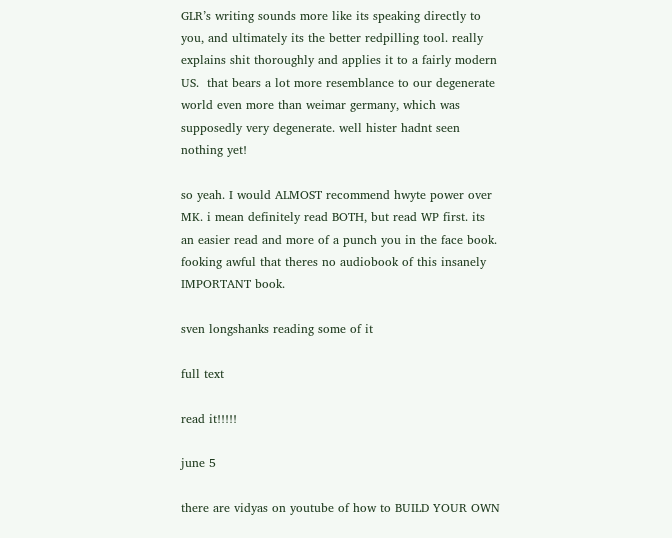GLR’s writing sounds more like its speaking directly to you, and ultimately its the better redpilling tool. really explains shit thoroughly and applies it to a fairly modern US.  that bears a lot more resemblance to our degenerate world even more than weimar germany, which was supposedly very degenerate. well hister hadnt seen nothing yet!

so yeah. I would ALMOST recommend hwyte power over MK. i mean definitely read BOTH, but read WP first. its an easier read and more of a punch you in the face book.  fooking awful that theres no audiobook of this insanely IMPORTANT book.

sven longshanks reading some of it

full text

read it!!!!!

june 5

there are vidyas on youtube of how to BUILD YOUR OWN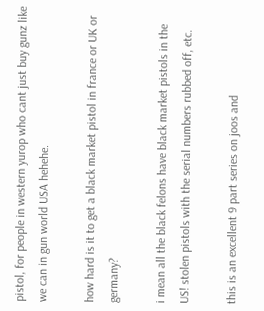pistol, for people in western yurop who cant just buy gunz like we can in gun world USA hehehe.

how hard is it to get a black market pistol in france or UK or germany?

i mean all the black felons have black market pistols in the US! stolen pistols with the serial numbers rubbed off, etc.

this is an excellent 9 part series on joos and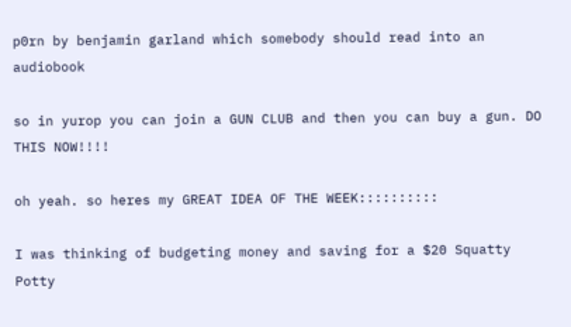p0rn by benjamin garland which somebody should read into an audiobook

so in yurop you can join a GUN CLUB and then you can buy a gun. DO THIS NOW!!!!

oh yeah. so heres my GREAT IDEA OF THE WEEK::::::::::

I was thinking of budgeting money and saving for a $20 Squatty Potty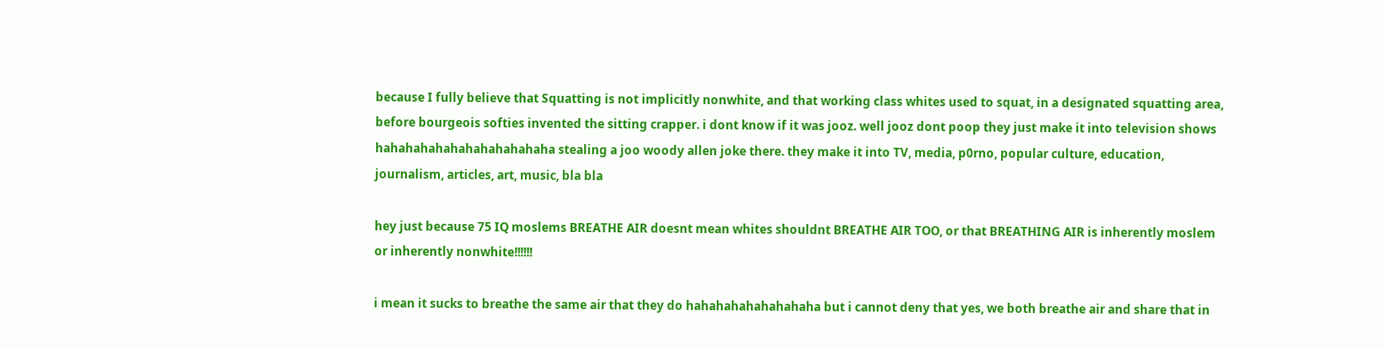because I fully believe that Squatting is not implicitly nonwhite, and that working class whites used to squat, in a designated squatting area, before bourgeois softies invented the sitting crapper. i dont know if it was jooz. well jooz dont poop they just make it into television shows hahahahahahahahahahahaha stealing a joo woody allen joke there. they make it into TV, media, p0rno, popular culture, education, journalism, articles, art, music, bla bla

hey just because 75 IQ moslems BREATHE AIR doesnt mean whites shouldnt BREATHE AIR TOO, or that BREATHING AIR is inherently moslem or inherently nonwhite!!!!!!

i mean it sucks to breathe the same air that they do hahahahahahahahaha but i cannot deny that yes, we both breathe air and share that in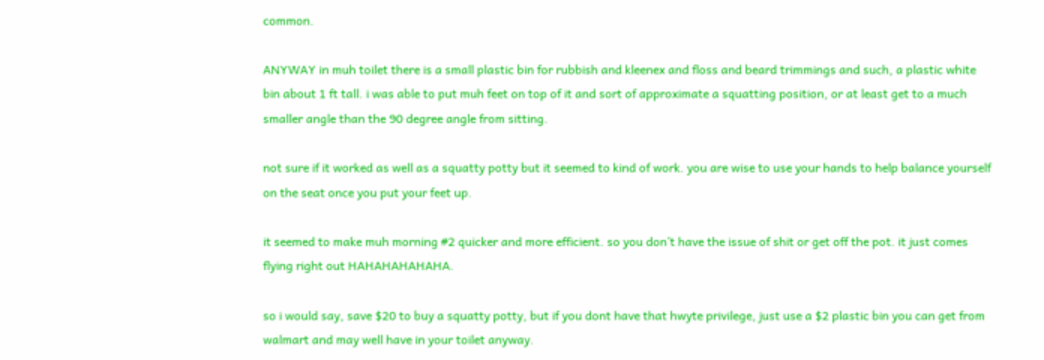common.

ANYWAY in muh toilet there is a small plastic bin for rubbish and kleenex and floss and beard trimmings and such, a plastic white bin about 1 ft tall. i was able to put muh feet on top of it and sort of approximate a squatting position, or at least get to a much smaller angle than the 90 degree angle from sitting.

not sure if it worked as well as a squatty potty but it seemed to kind of work. you are wise to use your hands to help balance yourself on the seat once you put your feet up.

it seemed to make muh morning #2 quicker and more efficient. so you don’t have the issue of shit or get off the pot. it just comes flying right out HAHAHAHAHAHA.

so i would say, save $20 to buy a squatty potty, but if you dont have that hwyte privilege, just use a $2 plastic bin you can get from walmart and may well have in your toilet anyway.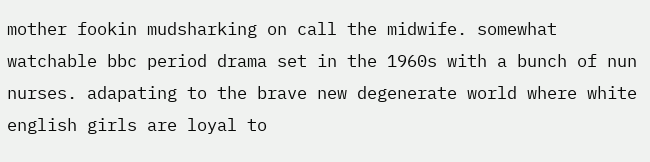mother fookin mudsharking on call the midwife. somewhat watchable bbc period drama set in the 1960s with a bunch of nun nurses. adapating to the brave new degenerate world where white english girls are loyal to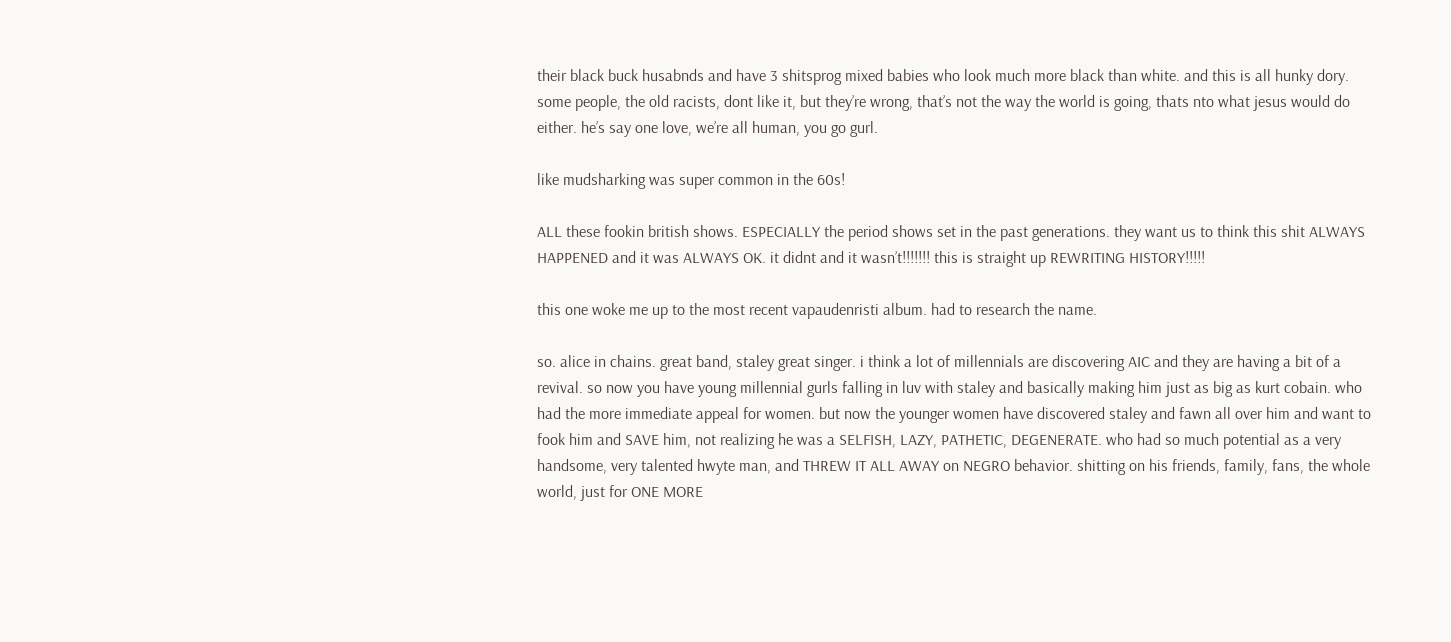their black buck husabnds and have 3 shitsprog mixed babies who look much more black than white. and this is all hunky dory. some people, the old racists, dont like it, but they’re wrong, that’s not the way the world is going, thats nto what jesus would do either. he’s say one love, we’re all human, you go gurl.

like mudsharking was super common in the 60s!

ALL these fookin british shows. ESPECIALLY the period shows set in the past generations. they want us to think this shit ALWAYS HAPPENED and it was ALWAYS OK. it didnt and it wasn’t!!!!!!! this is straight up REWRITING HISTORY!!!!!

this one woke me up to the most recent vapaudenristi album. had to research the name.

so. alice in chains. great band, staley great singer. i think a lot of millennials are discovering AIC and they are having a bit of a revival. so now you have young millennial gurls falling in luv with staley and basically making him just as big as kurt cobain. who had the more immediate appeal for women. but now the younger women have discovered staley and fawn all over him and want to fook him and SAVE him, not realizing he was a SELFISH, LAZY, PATHETIC, DEGENERATE. who had so much potential as a very handsome, very talented hwyte man, and THREW IT ALL AWAY on NEGRO behavior. shitting on his friends, family, fans, the whole world, just for ONE MORE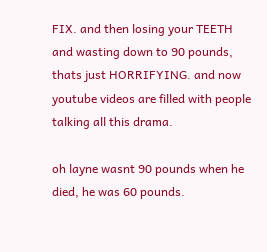FIX. and then losing your TEETH and wasting down to 90 pounds, thats just HORRIFYING. and now youtube videos are filled with people talking all this drama.

oh layne wasnt 90 pounds when he died, he was 60 pounds.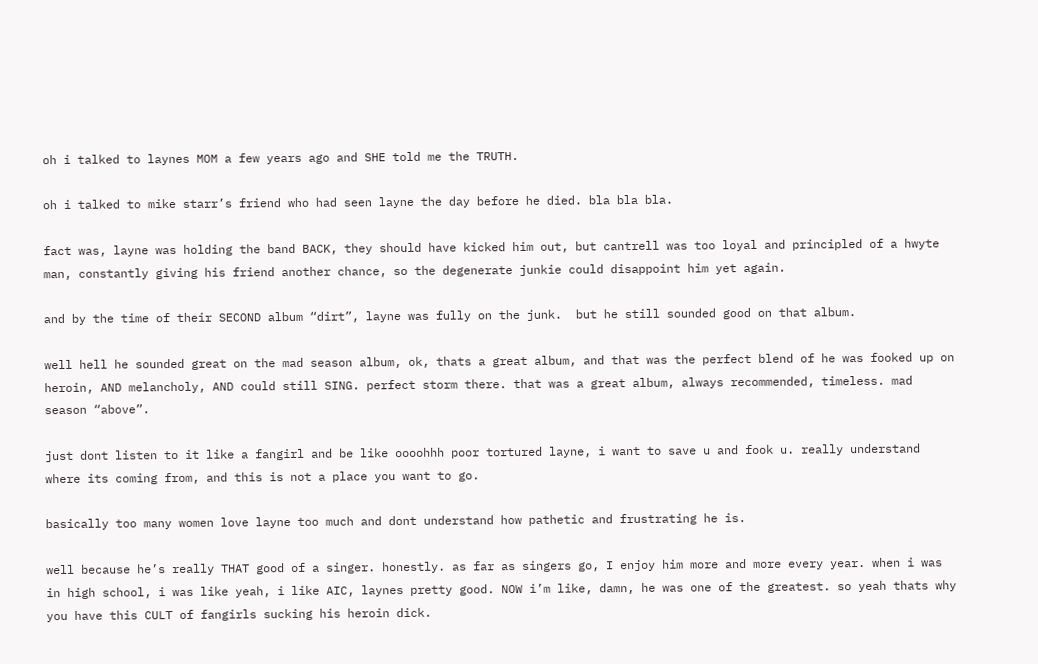oh i talked to laynes MOM a few years ago and SHE told me the TRUTH.

oh i talked to mike starr’s friend who had seen layne the day before he died. bla bla bla.

fact was, layne was holding the band BACK, they should have kicked him out, but cantrell was too loyal and principled of a hwyte man, constantly giving his friend another chance, so the degenerate junkie could disappoint him yet again.

and by the time of their SECOND album “dirt”, layne was fully on the junk.  but he still sounded good on that album.

well hell he sounded great on the mad season album, ok, thats a great album, and that was the perfect blend of he was fooked up on heroin, AND melancholy, AND could still SING. perfect storm there. that was a great album, always recommended, timeless. mad season “above”.

just dont listen to it like a fangirl and be like oooohhh poor tortured layne, i want to save u and fook u. really understand where its coming from, and this is not a place you want to go.

basically too many women love layne too much and dont understand how pathetic and frustrating he is.

well because he’s really THAT good of a singer. honestly. as far as singers go, I enjoy him more and more every year. when i was in high school, i was like yeah, i like AIC, laynes pretty good. NOW i’m like, damn, he was one of the greatest. so yeah thats why you have this CULT of fangirls sucking his heroin dick.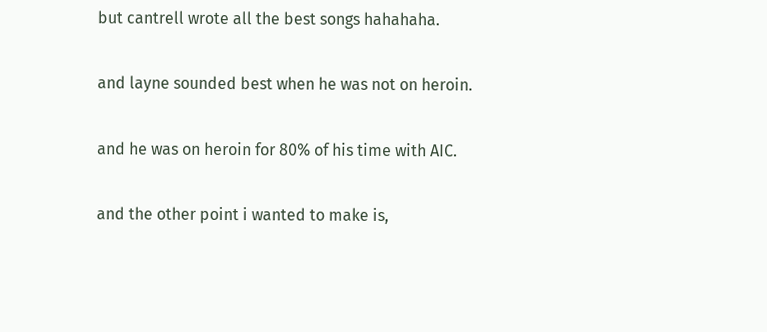but cantrell wrote all the best songs hahahaha.

and layne sounded best when he was not on heroin.

and he was on heroin for 80% of his time with AIC.

and the other point i wanted to make is,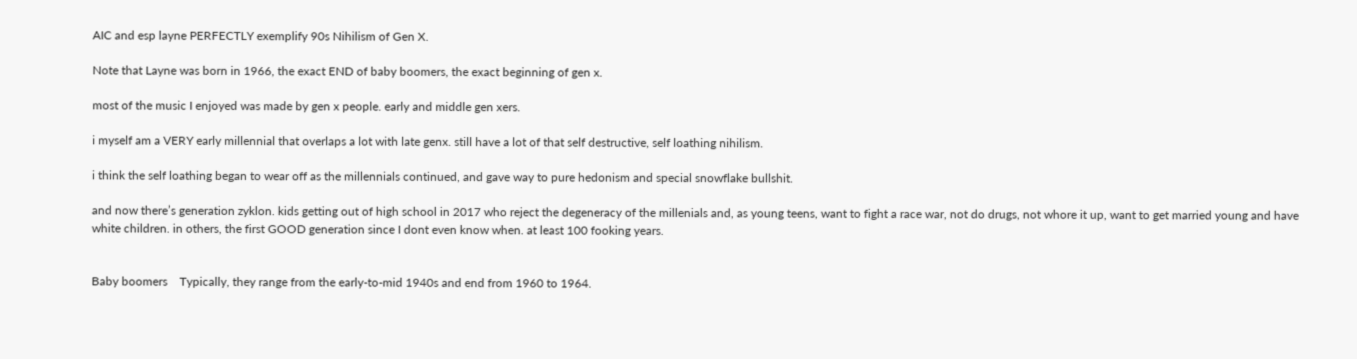AIC and esp layne PERFECTLY exemplify 90s Nihilism of Gen X.

Note that Layne was born in 1966, the exact END of baby boomers, the exact beginning of gen x.

most of the music I enjoyed was made by gen x people. early and middle gen xers.

i myself am a VERY early millennial that overlaps a lot with late genx. still have a lot of that self destructive, self loathing nihilism.

i think the self loathing began to wear off as the millennials continued, and gave way to pure hedonism and special snowflake bullshit.

and now there’s generation zyklon. kids getting out of high school in 2017 who reject the degeneracy of the millenials and, as young teens, want to fight a race war, not do drugs, not whore it up, want to get married young and have white children. in others, the first GOOD generation since I dont even know when. at least 100 fooking years.


Baby boomers    Typically, they range from the early-to-mid 1940s and end from 1960 to 1964.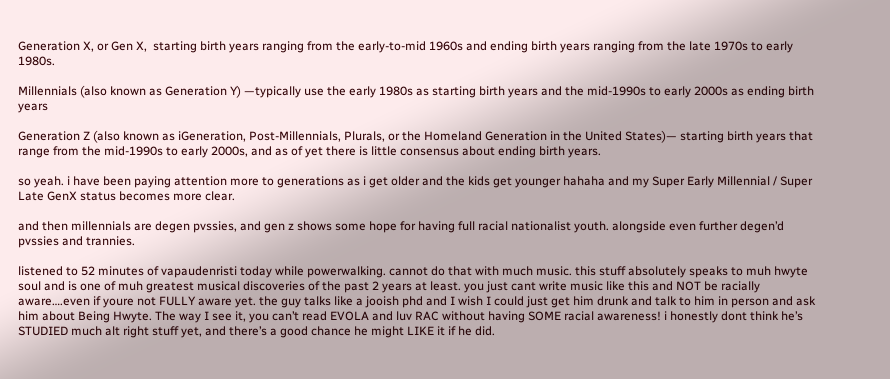Generation X, or Gen X,  starting birth years ranging from the early-to-mid 1960s and ending birth years ranging from the late 1970s to early 1980s.

Millennials (also known as Generation Y) —typically use the early 1980s as starting birth years and the mid-1990s to early 2000s as ending birth years

Generation Z (also known as iGeneration, Post-Millennials, Plurals, or the Homeland Generation in the United States)— starting birth years that range from the mid-1990s to early 2000s, and as of yet there is little consensus about ending birth years.

so yeah. i have been paying attention more to generations as i get older and the kids get younger hahaha and my Super Early Millennial / Super Late GenX status becomes more clear.

and then millennials are degen pvssies, and gen z shows some hope for having full racial nationalist youth. alongside even further degen’d pvssies and trannies.

listened to 52 minutes of vapaudenristi today while powerwalking. cannot do that with much music. this stuff absolutely speaks to muh hwyte soul and is one of muh greatest musical discoveries of the past 2 years at least. you just cant write music like this and NOT be racially aware….even if youre not FULLY aware yet. the guy talks like a jooish phd and I wish I could just get him drunk and talk to him in person and ask him about Being Hwyte. The way I see it, you can’t read EVOLA and luv RAC without having SOME racial awareness! i honestly dont think he’s STUDIED much alt right stuff yet, and there’s a good chance he might LIKE it if he did.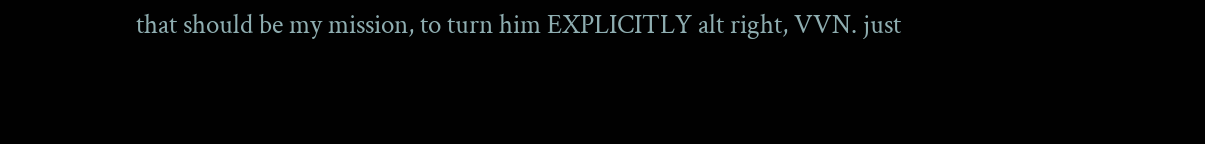that should be my mission, to turn him EXPLICITLY alt right, VVN. just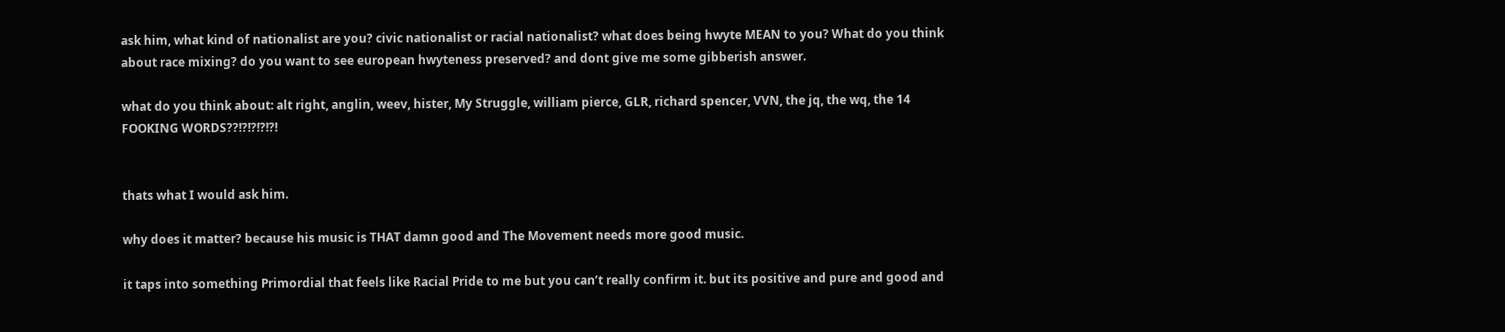ask him, what kind of nationalist are you? civic nationalist or racial nationalist? what does being hwyte MEAN to you? What do you think about race mixing? do you want to see european hwyteness preserved? and dont give me some gibberish answer.

what do you think about: alt right, anglin, weev, hister, My Struggle, william pierce, GLR, richard spencer, VVN, the jq, the wq, the 14 FOOKING WORDS??!?!?!?!?!


thats what I would ask him.

why does it matter? because his music is THAT damn good and The Movement needs more good music.

it taps into something Primordial that feels like Racial Pride to me but you can’t really confirm it. but its positive and pure and good and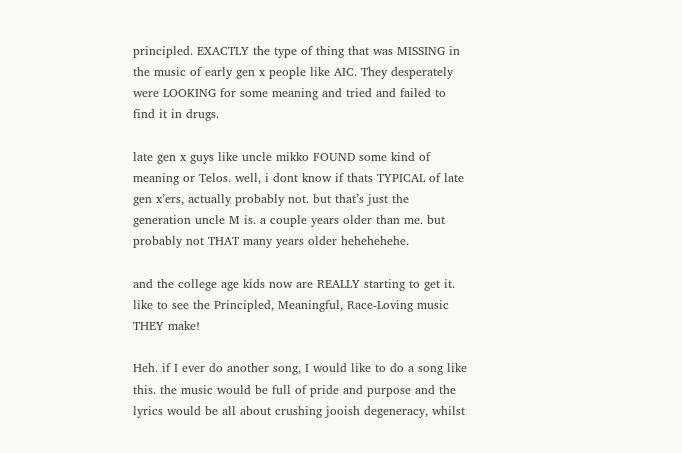principled. EXACTLY the type of thing that was MISSING in the music of early gen x people like AIC. They desperately were LOOKING for some meaning and tried and failed to find it in drugs.

late gen x guys like uncle mikko FOUND some kind of meaning or Telos. well, i dont know if thats TYPICAL of late gen x’ers, actually probably not. but that’s just the generation uncle M is. a couple years older than me. but probably not THAT many years older hehehehehe.

and the college age kids now are REALLY starting to get it. like to see the Principled, Meaningful, Race-Loving music THEY make!

Heh. if I ever do another song, I would like to do a song like this. the music would be full of pride and purpose and the lyrics would be all about crushing jooish degeneracy, whilst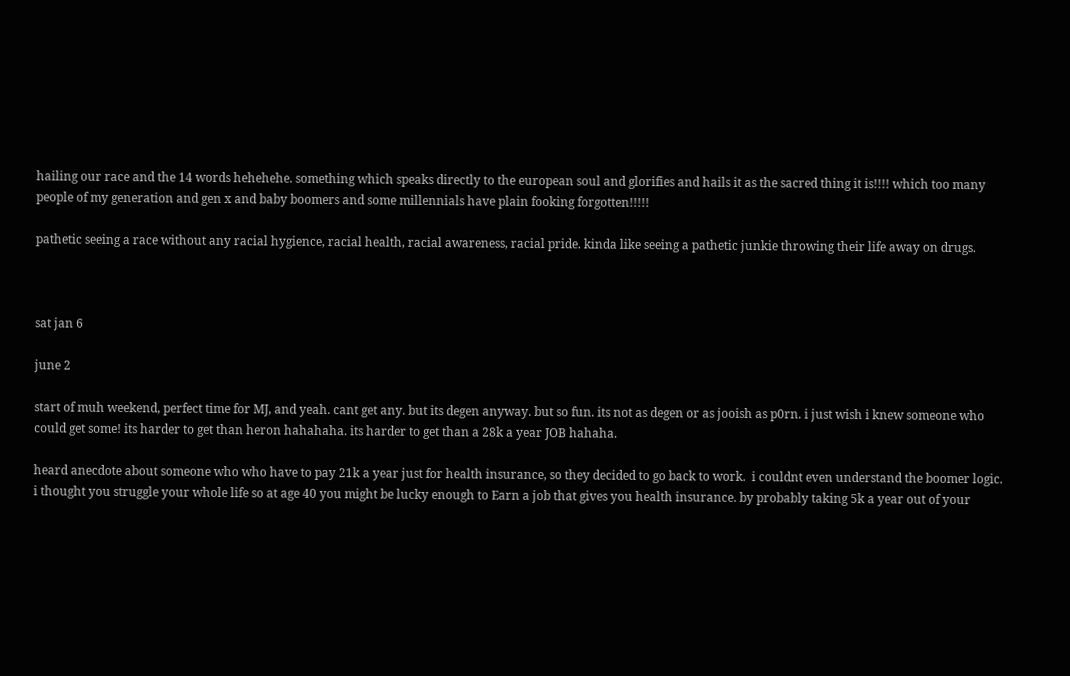hailing our race and the 14 words hehehehe. something which speaks directly to the european soul and glorifies and hails it as the sacred thing it is!!!! which too many people of my generation and gen x and baby boomers and some millennials have plain fooking forgotten!!!!!

pathetic seeing a race without any racial hygience, racial health, racial awareness, racial pride. kinda like seeing a pathetic junkie throwing their life away on drugs.



sat jan 6

june 2

start of muh weekend, perfect time for MJ, and yeah. cant get any. but its degen anyway. but so fun. its not as degen or as jooish as p0rn. i just wish i knew someone who could get some! its harder to get than heron hahahaha. its harder to get than a 28k a year JOB hahaha.

heard anecdote about someone who who have to pay 21k a year just for health insurance, so they decided to go back to work.  i couldnt even understand the boomer logic. i thought you struggle your whole life so at age 40 you might be lucky enough to Earn a job that gives you health insurance. by probably taking 5k a year out of your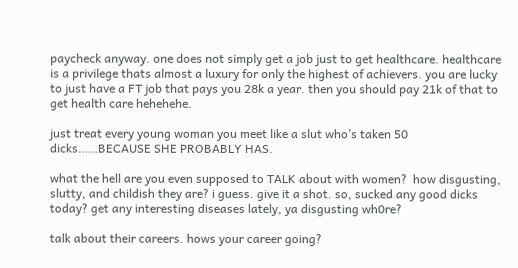paycheck anyway. one does not simply get a job just to get healthcare. healthcare is a privilege thats almost a luxury for only the highest of achievers. you are lucky to just have a FT job that pays you 28k a year. then you should pay 21k of that to get health care hehehehe.

just treat every young woman you meet like a slut who’s taken 50 dicks……BECAUSE SHE PROBABLY HAS.

what the hell are you even supposed to TALK about with women?  how disgusting, slutty, and childish they are? i guess. give it a shot. so, sucked any good dicks today? get any interesting diseases lately, ya disgusting wh0re?

talk about their careers. hows your career going?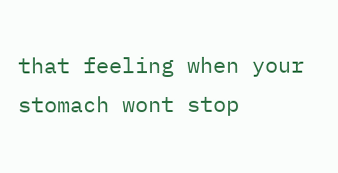that feeling when your stomach wont stop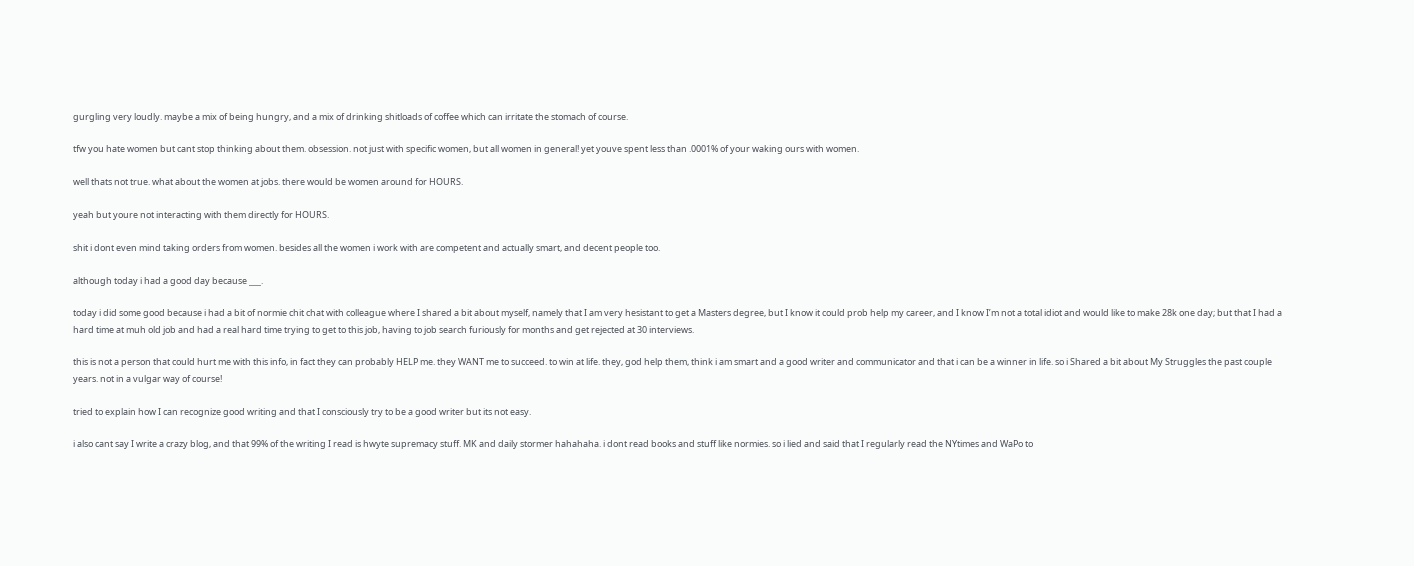gurgling very loudly. maybe a mix of being hungry, and a mix of drinking shitloads of coffee which can irritate the stomach of course.

tfw you hate women but cant stop thinking about them. obsession. not just with specific women, but all women in general! yet youve spent less than .0001% of your waking ours with women.

well thats not true. what about the women at jobs. there would be women around for HOURS.

yeah but youre not interacting with them directly for HOURS.

shit i dont even mind taking orders from women. besides all the women i work with are competent and actually smart, and decent people too.

although today i had a good day because ___.

today i did some good because i had a bit of normie chit chat with colleague where I shared a bit about myself, namely that I am very hesistant to get a Masters degree, but I know it could prob help my career, and I know I’m not a total idiot and would like to make 28k one day; but that I had a hard time at muh old job and had a real hard time trying to get to this job, having to job search furiously for months and get rejected at 30 interviews.

this is not a person that could hurt me with this info, in fact they can probably HELP me. they WANT me to succeed. to win at life. they, god help them, think i am smart and a good writer and communicator and that i can be a winner in life. so i Shared a bit about My Struggles the past couple years. not in a vulgar way of course!

tried to explain how I can recognize good writing and that I consciously try to be a good writer but its not easy.

i also cant say I write a crazy blog, and that 99% of the writing I read is hwyte supremacy stuff. MK and daily stormer hahahaha. i dont read books and stuff like normies. so i lied and said that I regularly read the NYtimes and WaPo to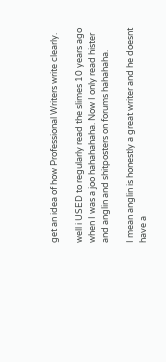get an idea of how Professional Writers write clearly.

well i USED to regularly read the slimes 10 years ago when I was a joo hahahahaha. Now I only read hister and anglin and shitposters on forums hahahaha.

I mean anglin is honestly a great writer and he doesnt have a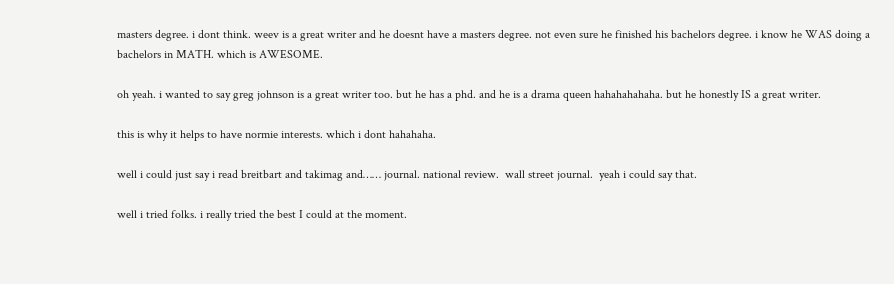masters degree. i dont think. weev is a great writer and he doesnt have a masters degree. not even sure he finished his bachelors degree. i know he WAS doing a bachelors in MATH. which is AWESOME.

oh yeah. i wanted to say greg johnson is a great writer too. but he has a phd. and he is a drama queen hahahahahaha. but he honestly IS a great writer.

this is why it helps to have normie interests. which i dont hahahaha.

well i could just say i read breitbart and takimag and…… journal. national review.  wall street journal.  yeah i could say that.

well i tried folks. i really tried the best I could at the moment.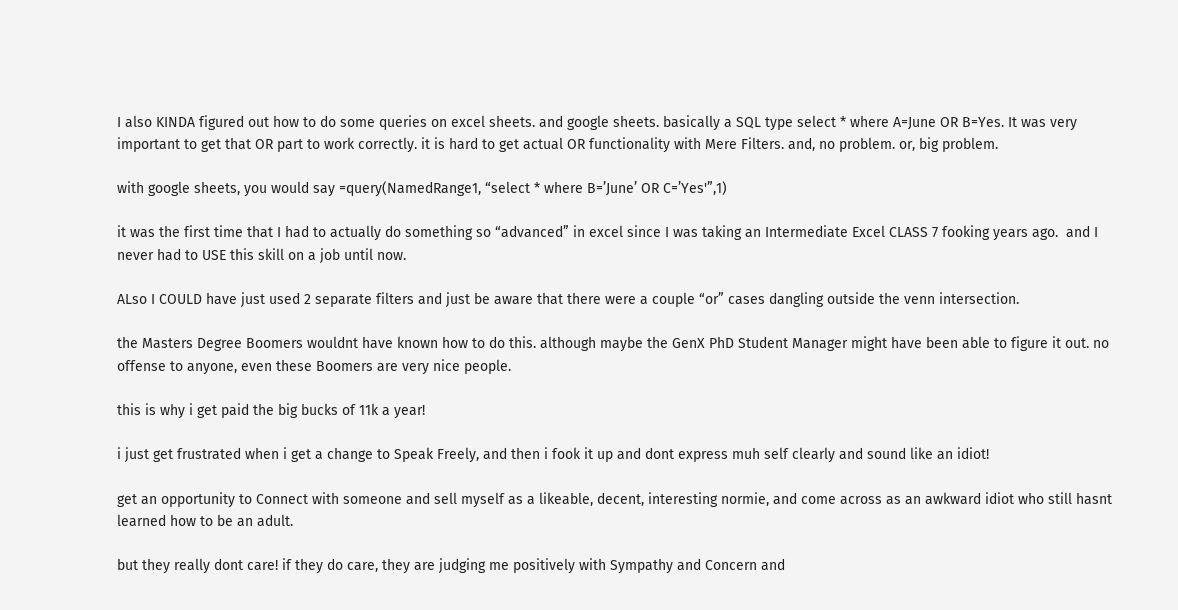I also KINDA figured out how to do some queries on excel sheets. and google sheets. basically a SQL type select * where A=June OR B=Yes. It was very important to get that OR part to work correctly. it is hard to get actual OR functionality with Mere Filters. and, no problem. or, big problem.

with google sheets, you would say =query(NamedRange1, “select * where B=’June’ OR C=’Yes'”,1)

it was the first time that I had to actually do something so “advanced” in excel since I was taking an Intermediate Excel CLASS 7 fooking years ago.  and I never had to USE this skill on a job until now.

ALso I COULD have just used 2 separate filters and just be aware that there were a couple “or” cases dangling outside the venn intersection.

the Masters Degree Boomers wouldnt have known how to do this. although maybe the GenX PhD Student Manager might have been able to figure it out. no offense to anyone, even these Boomers are very nice people.

this is why i get paid the big bucks of 11k a year!

i just get frustrated when i get a change to Speak Freely, and then i fook it up and dont express muh self clearly and sound like an idiot!

get an opportunity to Connect with someone and sell myself as a likeable, decent, interesting normie, and come across as an awkward idiot who still hasnt learned how to be an adult.

but they really dont care! if they do care, they are judging me positively with Sympathy and Concern and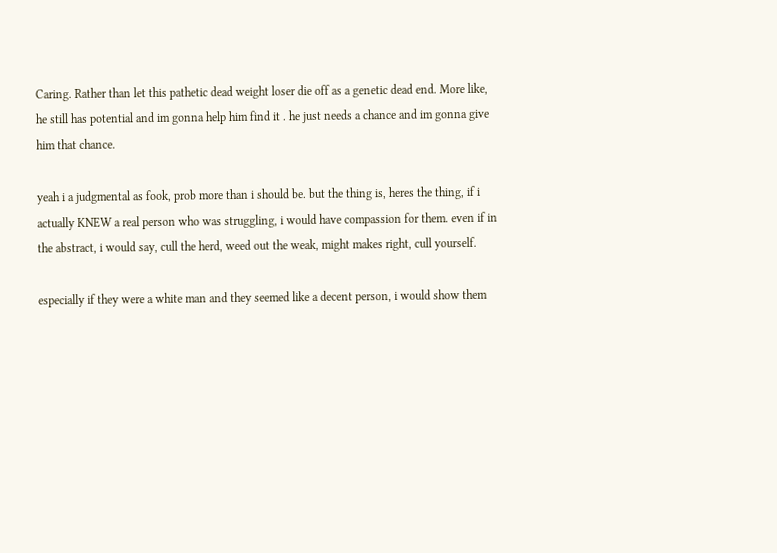Caring. Rather than let this pathetic dead weight loser die off as a genetic dead end. More like, he still has potential and im gonna help him find it . he just needs a chance and im gonna give him that chance.

yeah i a judgmental as fook, prob more than i should be. but the thing is, heres the thing, if i actually KNEW a real person who was struggling, i would have compassion for them. even if in the abstract, i would say, cull the herd, weed out the weak, might makes right, cull yourself.

especially if they were a white man and they seemed like a decent person, i would show them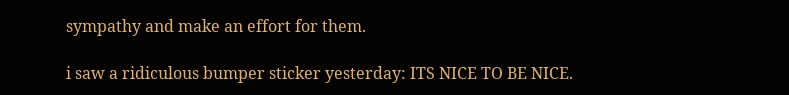sympathy and make an effort for them.

i saw a ridiculous bumper sticker yesterday: ITS NICE TO BE NICE.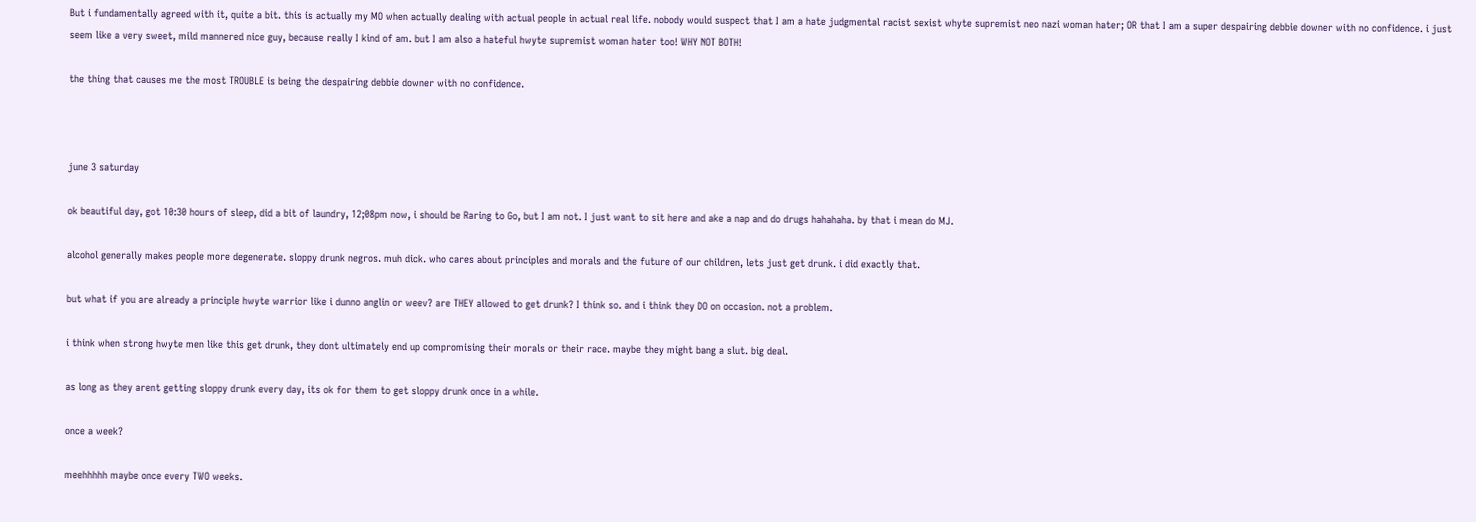But i fundamentally agreed with it, quite a bit. this is actually my MO when actually dealing with actual people in actual real life. nobody would suspect that I am a hate judgmental racist sexist whyte supremist neo nazi woman hater; OR that I am a super despairing debbie downer with no confidence. i just seem like a very sweet, mild mannered nice guy, because really I kind of am. but I am also a hateful hwyte supremist woman hater too! WHY NOT BOTH!

the thing that causes me the most TROUBLE is being the despairing debbie downer with no confidence.



june 3 saturday

ok beautiful day, got 10:30 hours of sleep, did a bit of laundry, 12;08pm now, i should be Raring to Go, but I am not. I just want to sit here and ake a nap and do drugs hahahaha. by that i mean do MJ.

alcohol generally makes people more degenerate. sloppy drunk negros. muh dick. who cares about principles and morals and the future of our children, lets just get drunk. i did exactly that.

but what if you are already a principle hwyte warrior like i dunno anglin or weev? are THEY allowed to get drunk? I think so. and i think they DO on occasion. not a problem.

i think when strong hwyte men like this get drunk, they dont ultimately end up compromising their morals or their race. maybe they might bang a slut. big deal.

as long as they arent getting sloppy drunk every day, its ok for them to get sloppy drunk once in a while.

once a week?

meehhhhh maybe once every TWO weeks.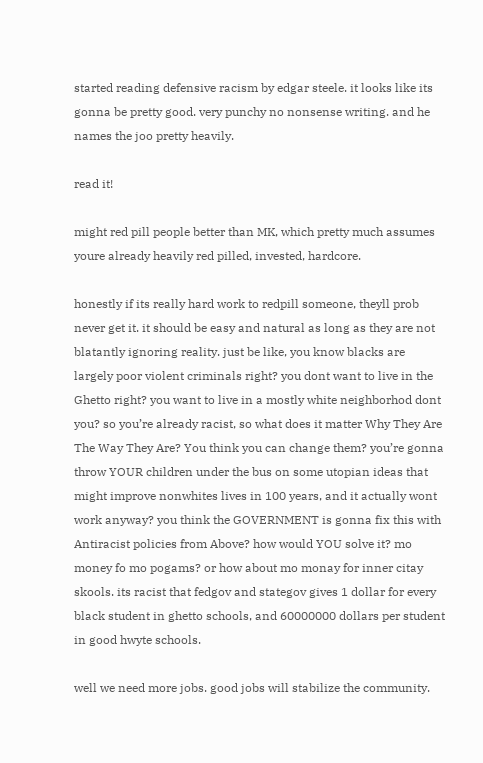started reading defensive racism by edgar steele. it looks like its gonna be pretty good. very punchy no nonsense writing. and he names the joo pretty heavily.

read it!

might red pill people better than MK, which pretty much assumes youre already heavily red pilled, invested, hardcore.

honestly if its really hard work to redpill someone, theyll prob never get it. it should be easy and natural as long as they are not blatantly ignoring reality. just be like, you know blacks are largely poor violent criminals right? you dont want to live in the Ghetto right? you want to live in a mostly white neighborhod dont you? so you’re already racist, so what does it matter Why They Are The Way They Are? You think you can change them? you’re gonna throw YOUR children under the bus on some utopian ideas that might improve nonwhites lives in 100 years, and it actually wont work anyway? you think the GOVERNMENT is gonna fix this with Antiracist policies from Above? how would YOU solve it? mo money fo mo pogams? or how about mo monay for inner citay skools. its racist that fedgov and stategov gives 1 dollar for every black student in ghetto schools, and 60000000 dollars per student in good hwyte schools.

well we need more jobs. good jobs will stabilize the community.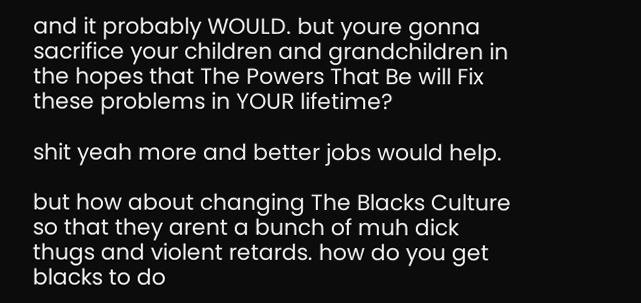and it probably WOULD. but youre gonna sacrifice your children and grandchildren in the hopes that The Powers That Be will Fix these problems in YOUR lifetime?

shit yeah more and better jobs would help.

but how about changing The Blacks Culture so that they arent a bunch of muh dick thugs and violent retards. how do you get blacks to do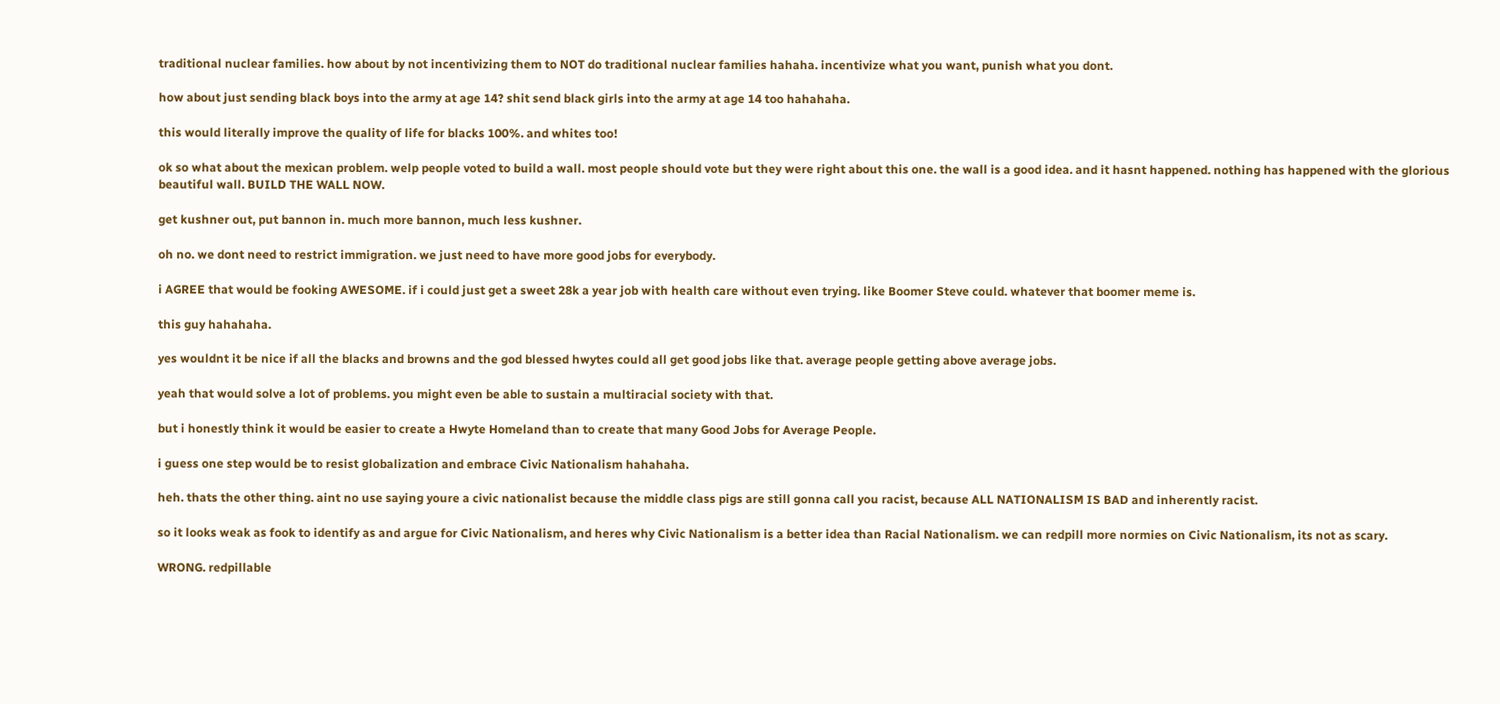traditional nuclear families. how about by not incentivizing them to NOT do traditional nuclear families hahaha. incentivize what you want, punish what you dont.

how about just sending black boys into the army at age 14? shit send black girls into the army at age 14 too hahahaha.

this would literally improve the quality of life for blacks 100%. and whites too!

ok so what about the mexican problem. welp people voted to build a wall. most people should vote but they were right about this one. the wall is a good idea. and it hasnt happened. nothing has happened with the glorious beautiful wall. BUILD THE WALL NOW.

get kushner out, put bannon in. much more bannon, much less kushner.

oh no. we dont need to restrict immigration. we just need to have more good jobs for everybody.

i AGREE that would be fooking AWESOME. if i could just get a sweet 28k a year job with health care without even trying. like Boomer Steve could. whatever that boomer meme is.

this guy hahahaha.

yes wouldnt it be nice if all the blacks and browns and the god blessed hwytes could all get good jobs like that. average people getting above average jobs.

yeah that would solve a lot of problems. you might even be able to sustain a multiracial society with that.

but i honestly think it would be easier to create a Hwyte Homeland than to create that many Good Jobs for Average People.

i guess one step would be to resist globalization and embrace Civic Nationalism hahahaha.

heh. thats the other thing. aint no use saying youre a civic nationalist because the middle class pigs are still gonna call you racist, because ALL NATIONALISM IS BAD and inherently racist.

so it looks weak as fook to identify as and argue for Civic Nationalism, and heres why Civic Nationalism is a better idea than Racial Nationalism. we can redpill more normies on Civic Nationalism, its not as scary.

WRONG. redpillable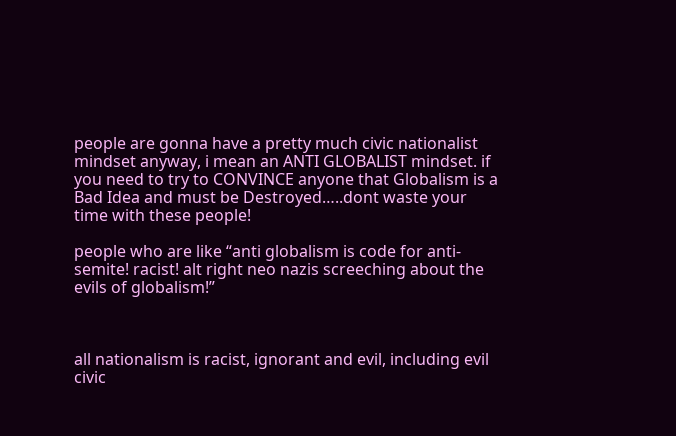people are gonna have a pretty much civic nationalist mindset anyway, i mean an ANTI GLOBALIST mindset. if you need to try to CONVINCE anyone that Globalism is a Bad Idea and must be Destroyed…..dont waste your time with these people!

people who are like “anti globalism is code for anti-semite! racist! alt right neo nazis screeching about the evils of globalism!”



all nationalism is racist, ignorant and evil, including evil civic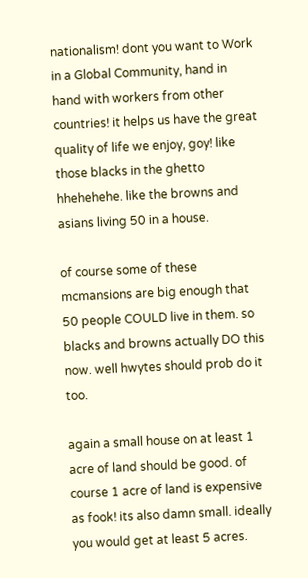nationalism! dont you want to Work in a Global Community, hand in hand with workers from other countries! it helps us have the great quality of life we enjoy, goy! like those blacks in the ghetto hhehehehe. like the browns and asians living 50 in a house.

of course some of these mcmansions are big enough that 50 people COULD live in them. so blacks and browns actually DO this now. well hwytes should prob do it too.

again a small house on at least 1 acre of land should be good. of course 1 acre of land is expensive as fook! its also damn small. ideally you would get at least 5 acres.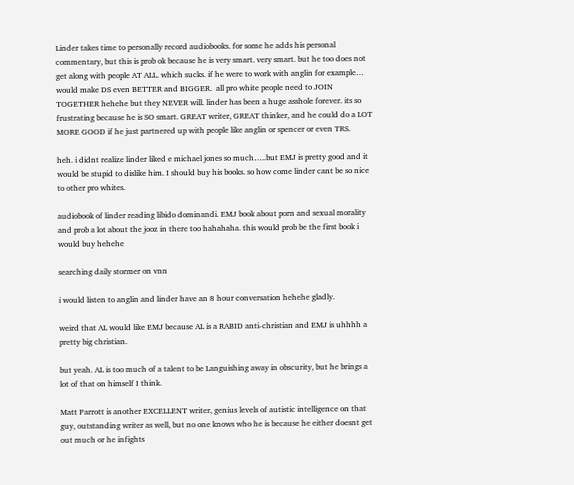Linder takes time to personally record audiobooks. for some he adds his personal commentary, but this is prob ok because he is very smart. very smart. but he too does not get along with people AT ALL. which sucks. if he were to work with anglin for example… would make DS even BETTER and BIGGER.  all pro white people need to JOIN TOGETHER hehehe but they NEVER will. linder has been a huge asshole forever. its so frustrating because he is SO smart. GREAT writer, GREAT thinker, and he could do a LOT MORE GOOD if he just partnered up with people like anglin or spencer or even TRS.

heh. i didnt realize linder liked e michael jones so much…..but EMJ is pretty good and it would be stupid to dislike him. I should buy his books. so how come linder cant be so nice to other pro whites.

audiobook of linder reading libido dominandi. EMJ book about porn and sexual morality and prob a lot about the jooz in there too hahahaha. this would prob be the first book i would buy hehehe

searching daily stormer on vnn

i would listen to anglin and linder have an 8 hour conversation hehehe gladly.

weird that AL would like EMJ because AL is a RABID anti-christian and EMJ is uhhhh a pretty big christian.

but yeah. AL is too much of a talent to be Languishing away in obscurity, but he brings a lot of that on himself I think.

Matt Parrott is another EXCELLENT writer, genius levels of autistic intelligence on that guy, outstanding writer as well, but no one knows who he is because he either doesnt get out much or he infights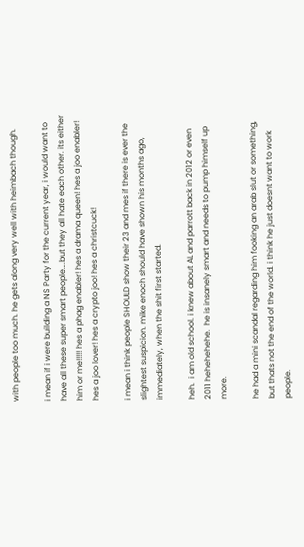with people too much. he gets along very well with heimbach though.

i mean if i were building a NS Party for the current year, i would want to have all these super smart people….but they all hate each other. its either him or me!!!!! hes a phag enabler! hes a drama queen! hes a joo enabler! hes a joo lover! hes a crypto joo! hes a christcuck!

i mean i think people SHOULD show their 23 and mes if there is ever the slightest suspicion. mike enoch should have shown his months ago, immediately, when the shit first started.

heh.  i am old school. i knew about AL and parrott back in 2012 or even 2011 hehehehehe.  he is insanely smart and needs to pump himself up more.

he had a mini scandal regarding him fooking an arab slut or something, but thats not the end of the world. i think he just doesnt want to work people.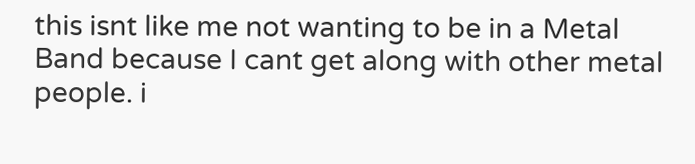this isnt like me not wanting to be in a Metal Band because I cant get along with other metal people. i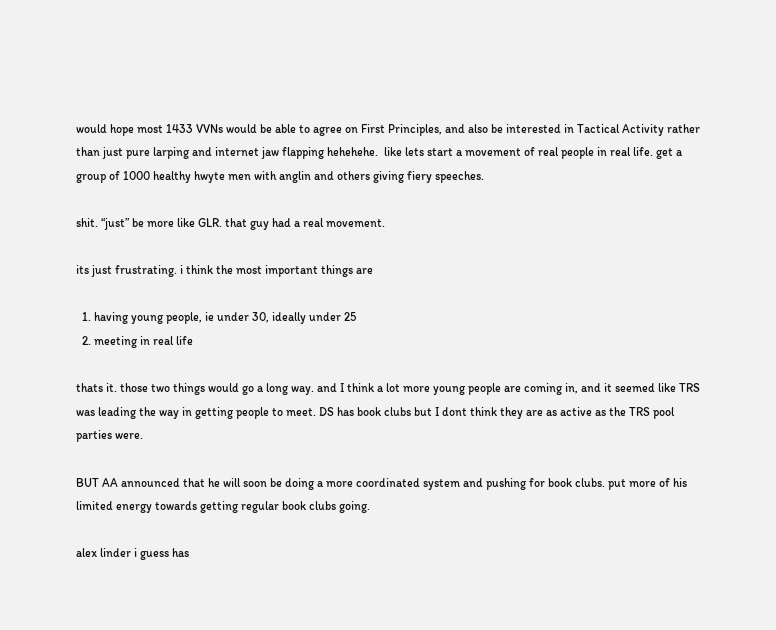would hope most 1433 VVNs would be able to agree on First Principles, and also be interested in Tactical Activity rather than just pure larping and internet jaw flapping hehehehe.  like lets start a movement of real people in real life. get a group of 1000 healthy hwyte men with anglin and others giving fiery speeches.

shit. “just” be more like GLR. that guy had a real movement.

its just frustrating. i think the most important things are

  1. having young people, ie under 30, ideally under 25
  2. meeting in real life

thats it. those two things would go a long way. and I think a lot more young people are coming in, and it seemed like TRS was leading the way in getting people to meet. DS has book clubs but I dont think they are as active as the TRS pool parties were.

BUT AA announced that he will soon be doing a more coordinated system and pushing for book clubs. put more of his limited energy towards getting regular book clubs going.

alex linder i guess has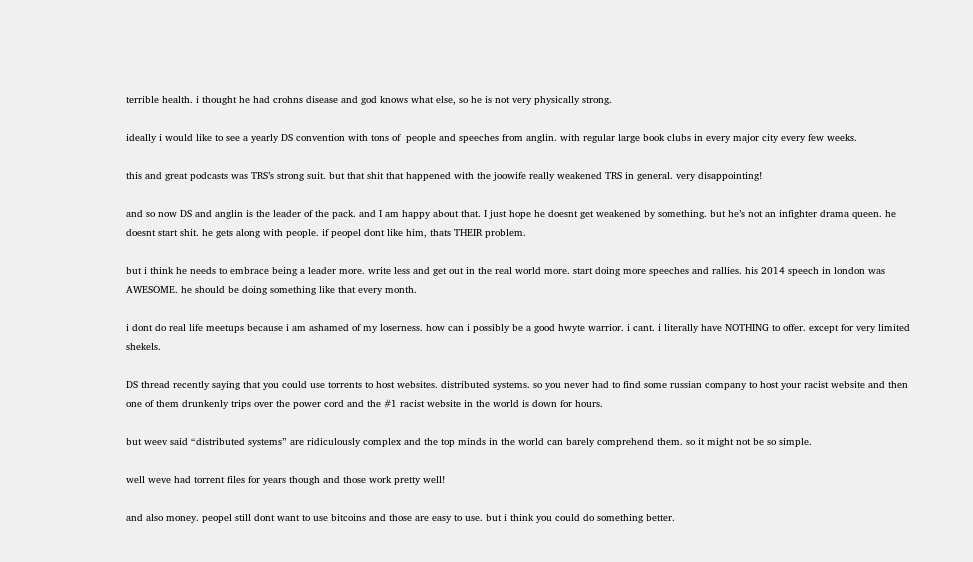terrible health. i thought he had crohns disease and god knows what else, so he is not very physically strong.

ideally i would like to see a yearly DS convention with tons of  people and speeches from anglin. with regular large book clubs in every major city every few weeks.

this and great podcasts was TRS’s strong suit. but that shit that happened with the joowife really weakened TRS in general. very disappointing!

and so now DS and anglin is the leader of the pack. and I am happy about that. I just hope he doesnt get weakened by something. but he’s not an infighter drama queen. he doesnt start shit. he gets along with people. if peopel dont like him, thats THEIR problem.

but i think he needs to embrace being a leader more. write less and get out in the real world more. start doing more speeches and rallies. his 2014 speech in london was AWESOME. he should be doing something like that every month.

i dont do real life meetups because i am ashamed of my loserness. how can i possibly be a good hwyte warrior. i cant. i literally have NOTHING to offer. except for very limited shekels.

DS thread recently saying that you could use torrents to host websites. distributed systems. so you never had to find some russian company to host your racist website and then one of them drunkenly trips over the power cord and the #1 racist website in the world is down for hours.

but weev said “distributed systems” are ridiculously complex and the top minds in the world can barely comprehend them. so it might not be so simple.

well weve had torrent files for years though and those work pretty well!

and also money. peopel still dont want to use bitcoins and those are easy to use. but i think you could do something better.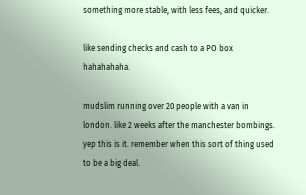something more stable, with less fees, and quicker.

like sending checks and cash to a PO box hahahahaha.

mudslim running over 20 people with a van in london. like 2 weeks after the manchester bombings. yep this is it. remember when this sort of thing used to be a big deal.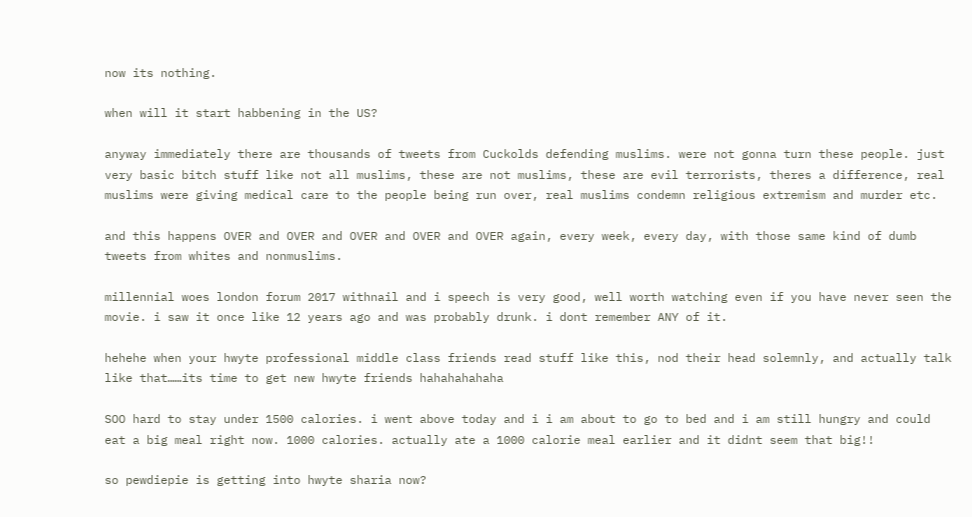now its nothing.

when will it start habbening in the US?

anyway immediately there are thousands of tweets from Cuckolds defending muslims. were not gonna turn these people. just very basic bitch stuff like not all muslims, these are not muslims, these are evil terrorists, theres a difference, real muslims were giving medical care to the people being run over, real muslims condemn religious extremism and murder etc.

and this happens OVER and OVER and OVER and OVER and OVER again, every week, every day, with those same kind of dumb tweets from whites and nonmuslims.

millennial woes london forum 2017 withnail and i speech is very good, well worth watching even if you have never seen the movie. i saw it once like 12 years ago and was probably drunk. i dont remember ANY of it.

hehehe when your hwyte professional middle class friends read stuff like this, nod their head solemnly, and actually talk like that……its time to get new hwyte friends hahahahahaha

SOO hard to stay under 1500 calories. i went above today and i i am about to go to bed and i am still hungry and could eat a big meal right now. 1000 calories. actually ate a 1000 calorie meal earlier and it didnt seem that big!!

so pewdiepie is getting into hwyte sharia now?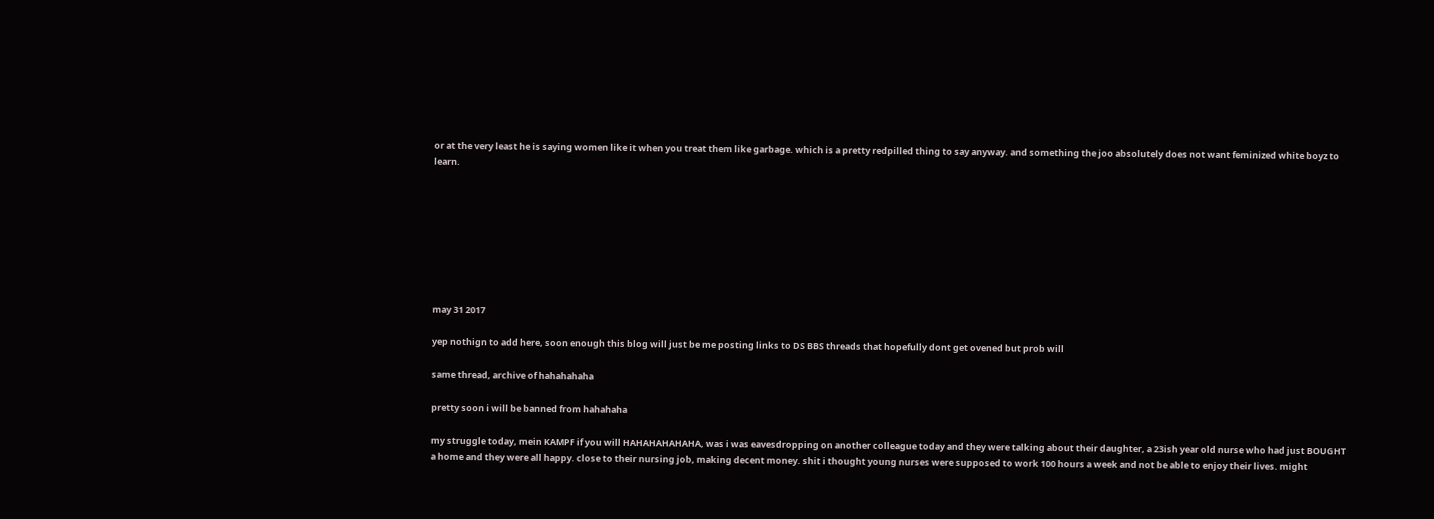or at the very least he is saying women like it when you treat them like garbage. which is a pretty redpilled thing to say anyway. and something the joo absolutely does not want feminized white boyz to learn.








may 31 2017

yep nothign to add here, soon enough this blog will just be me posting links to DS BBS threads that hopefully dont get ovened but prob will

same thread, archive of hahahahaha

pretty soon i will be banned from hahahaha

my struggle today, mein KAMPF if you will HAHAHAHAHAHA, was i was eavesdropping on another colleague today and they were talking about their daughter, a 23ish year old nurse who had just BOUGHT a home and they were all happy. close to their nursing job, making decent money. shit i thought young nurses were supposed to work 100 hours a week and not be able to enjoy their lives. might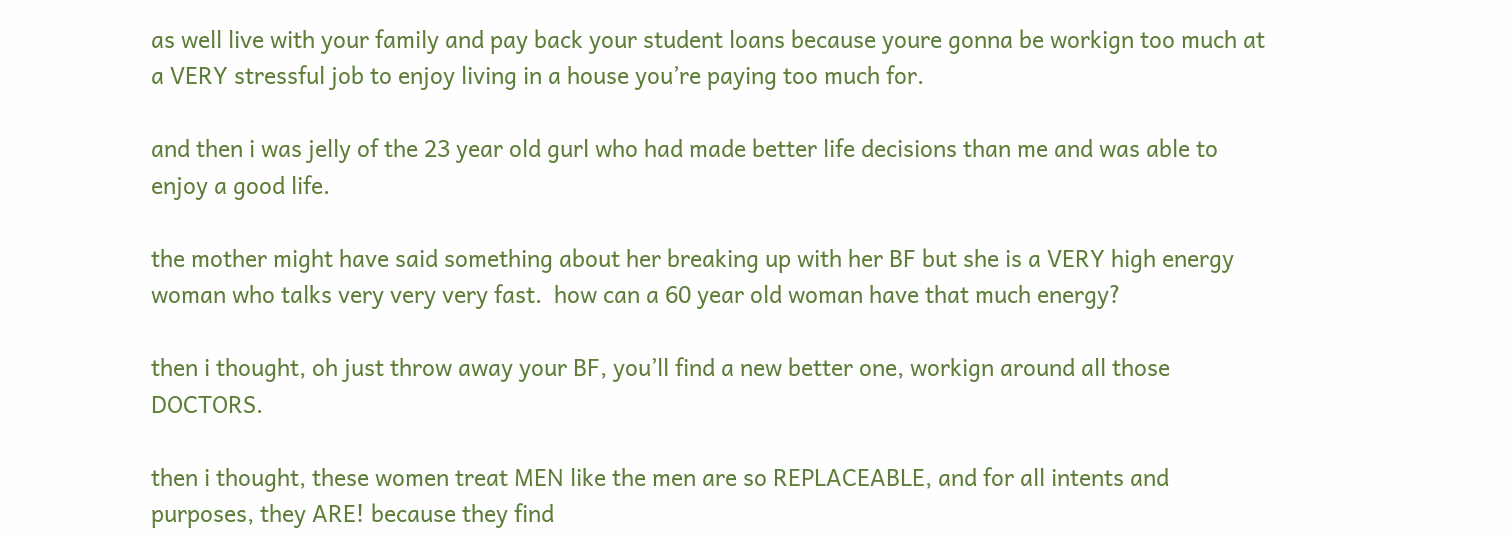as well live with your family and pay back your student loans because youre gonna be workign too much at a VERY stressful job to enjoy living in a house you’re paying too much for.

and then i was jelly of the 23 year old gurl who had made better life decisions than me and was able to enjoy a good life.

the mother might have said something about her breaking up with her BF but she is a VERY high energy woman who talks very very very fast.  how can a 60 year old woman have that much energy?

then i thought, oh just throw away your BF, you’ll find a new better one, workign around all those DOCTORS.

then i thought, these women treat MEN like the men are so REPLACEABLE, and for all intents and purposes, they ARE! because they find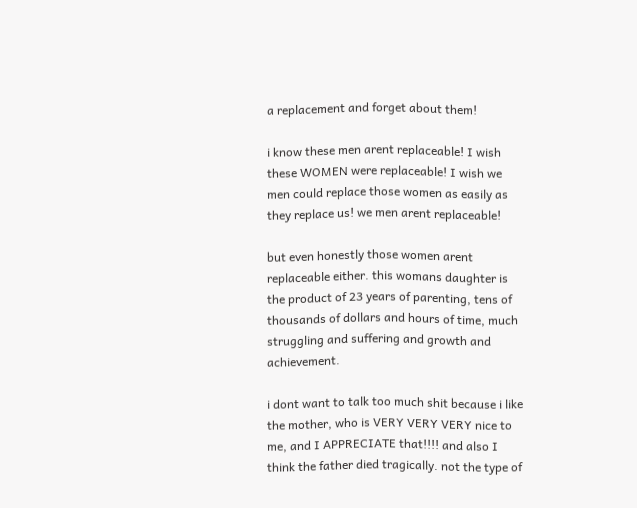a replacement and forget about them!

i know these men arent replaceable! I wish these WOMEN were replaceable! I wish we men could replace those women as easily as they replace us! we men arent replaceable!

but even honestly those women arent replaceable either. this womans daughter is the product of 23 years of parenting, tens of thousands of dollars and hours of time, much struggling and suffering and growth and achievement.

i dont want to talk too much shit because i like the mother, who is VERY VERY VERY nice to me, and I APPRECIATE that!!!! and also I think the father died tragically. not the type of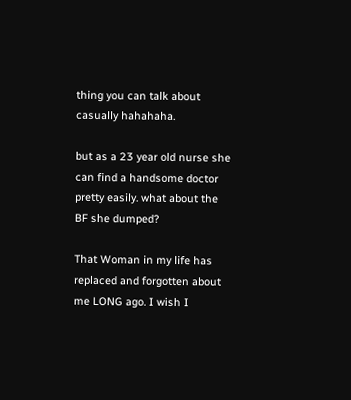thing you can talk about casually hahahaha.

but as a 23 year old nurse she can find a handsome doctor pretty easily. what about the BF she dumped?

That Woman in my life has replaced and forgotten about me LONG ago. I wish I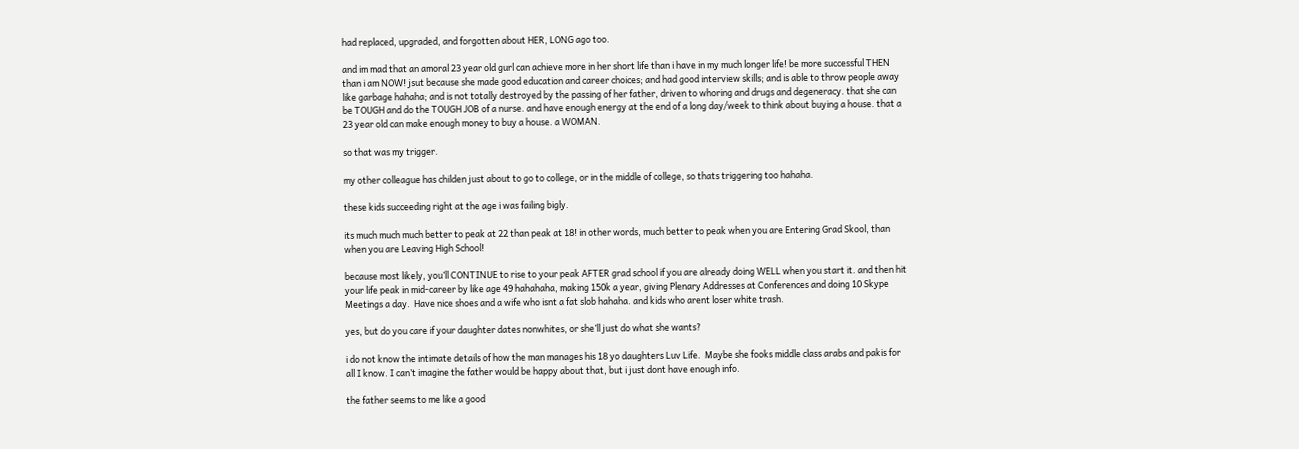had replaced, upgraded, and forgotten about HER, LONG ago too.

and im mad that an amoral 23 year old gurl can achieve more in her short life than i have in my much longer life! be more successful THEN than i am NOW! jsut because she made good education and career choices; and had good interview skills; and is able to throw people away like garbage hahaha; and is not totally destroyed by the passing of her father, driven to whoring and drugs and degeneracy. that she can be TOUGH and do the TOUGH JOB of a nurse. and have enough energy at the end of a long day/week to think about buying a house. that a 23 year old can make enough money to buy a house. a WOMAN.

so that was my trigger.

my other colleague has childen just about to go to college, or in the middle of college, so thats triggering too hahaha.

these kids succeeding right at the age i was failing bigly.

its much much much better to peak at 22 than peak at 18! in other words, much better to peak when you are Entering Grad Skool, than when you are Leaving High School!

because most likely, you’ll CONTINUE to rise to your peak AFTER grad school if you are already doing WELL when you start it. and then hit your life peak in mid-career by like age 49 hahahaha, making 150k a year, giving Plenary Addresses at Conferences and doing 10 Skype Meetings a day.  Have nice shoes and a wife who isnt a fat slob hahaha. and kids who arent loser white trash.

yes, but do you care if your daughter dates nonwhites, or she’ll just do what she wants?

i do not know the intimate details of how the man manages his 18 yo daughters Luv Life.  Maybe she fooks middle class arabs and pakis for all I know. I can’t imagine the father would be happy about that, but i just dont have enough info.

the father seems to me like a good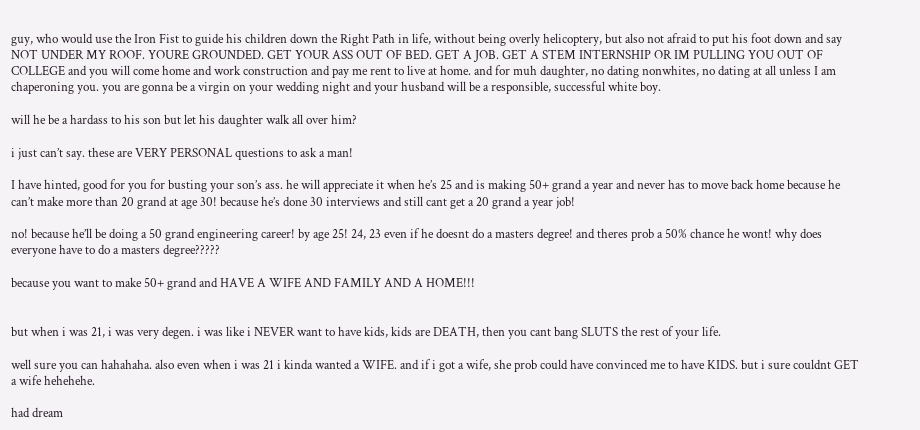guy, who would use the Iron Fist to guide his children down the Right Path in life, without being overly helicoptery, but also not afraid to put his foot down and say NOT UNDER MY ROOF. YOURE GROUNDED. GET YOUR ASS OUT OF BED. GET A JOB. GET A STEM INTERNSHIP OR IM PULLING YOU OUT OF COLLEGE and you will come home and work construction and pay me rent to live at home. and for muh daughter, no dating nonwhites, no dating at all unless I am chaperoning you. you are gonna be a virgin on your wedding night and your husband will be a responsible, successful white boy.

will he be a hardass to his son but let his daughter walk all over him?

i just can’t say. these are VERY PERSONAL questions to ask a man!

I have hinted, good for you for busting your son’s ass. he will appreciate it when he’s 25 and is making 50+ grand a year and never has to move back home because he can’t make more than 20 grand at age 30! because he’s done 30 interviews and still cant get a 20 grand a year job!

no! because he’ll be doing a 50 grand engineering career! by age 25! 24, 23 even if he doesnt do a masters degree! and theres prob a 50% chance he wont! why does everyone have to do a masters degree?????

because you want to make 50+ grand and HAVE A WIFE AND FAMILY AND A HOME!!!


but when i was 21, i was very degen. i was like i NEVER want to have kids, kids are DEATH, then you cant bang SLUTS the rest of your life.

well sure you can hahahaha. also even when i was 21 i kinda wanted a WIFE. and if i got a wife, she prob could have convinced me to have KIDS. but i sure couldnt GET a wife hehehehe.

had dream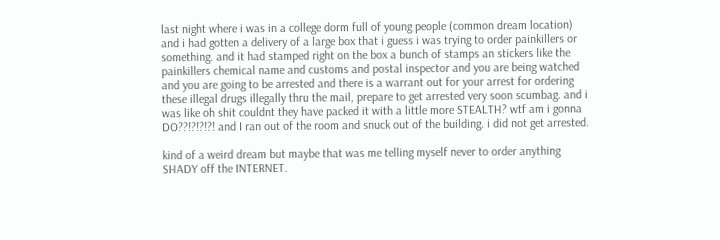last night where i was in a college dorm full of young people (common dream location) and i had gotten a delivery of a large box that i guess i was trying to order painkillers or something. and it had stamped right on the box a bunch of stamps an stickers like the painkillers chemical name and customs and postal inspector and you are being watched and you are going to be arrested and there is a warrant out for your arrest for ordering these illegal drugs illegally thru the mail, prepare to get arrested very soon scumbag. and i was like oh shit couldnt they have packed it with a little more STEALTH? wtf am i gonna DO??!?!?!?! and I ran out of the room and snuck out of the building. i did not get arrested.

kind of a weird dream but maybe that was me telling myself never to order anything SHADY off the INTERNET.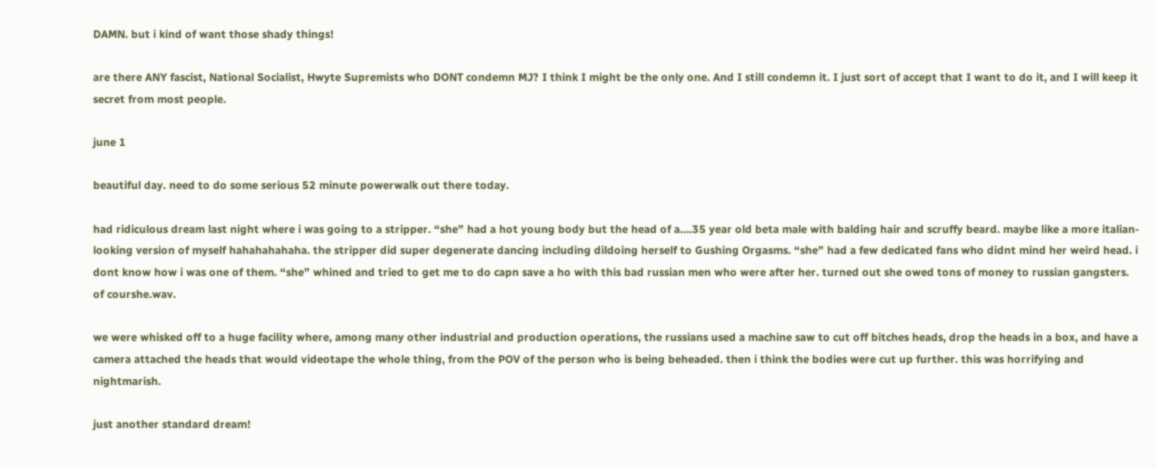DAMN. but i kind of want those shady things!

are there ANY fascist, National Socialist, Hwyte Supremists who DONT condemn MJ? I think I might be the only one. And I still condemn it. I just sort of accept that I want to do it, and I will keep it secret from most people.

june 1

beautiful day. need to do some serious 52 minute powerwalk out there today.

had ridiculous dream last night where i was going to a stripper. “she” had a hot young body but the head of a….35 year old beta male with balding hair and scruffy beard. maybe like a more italian-looking version of myself hahahahahaha. the stripper did super degenerate dancing including dildoing herself to Gushing Orgasms. “she” had a few dedicated fans who didnt mind her weird head. i dont know how i was one of them. “she” whined and tried to get me to do capn save a ho with this bad russian men who were after her. turned out she owed tons of money to russian gangsters. of courshe.wav.

we were whisked off to a huge facility where, among many other industrial and production operations, the russians used a machine saw to cut off bitches heads, drop the heads in a box, and have a camera attached the heads that would videotape the whole thing, from the POV of the person who is being beheaded. then i think the bodies were cut up further. this was horrifying and nightmarish.

just another standard dream!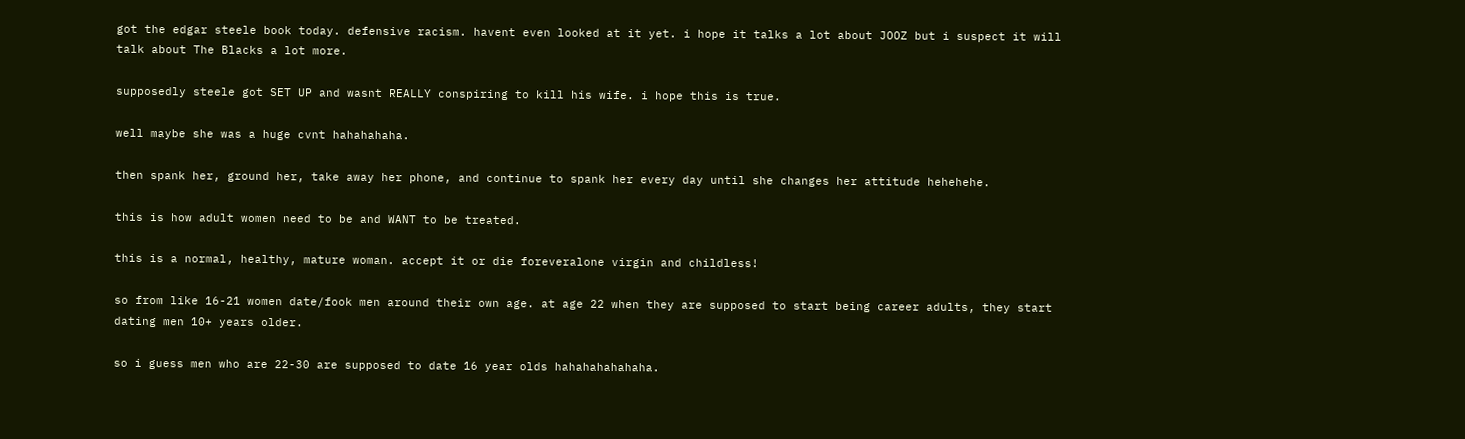got the edgar steele book today. defensive racism. havent even looked at it yet. i hope it talks a lot about JOOZ but i suspect it will talk about The Blacks a lot more.

supposedly steele got SET UP and wasnt REALLY conspiring to kill his wife. i hope this is true.

well maybe she was a huge cvnt hahahahaha.

then spank her, ground her, take away her phone, and continue to spank her every day until she changes her attitude hehehehe.

this is how adult women need to be and WANT to be treated.

this is a normal, healthy, mature woman. accept it or die foreveralone virgin and childless!

so from like 16-21 women date/fook men around their own age. at age 22 when they are supposed to start being career adults, they start dating men 10+ years older.

so i guess men who are 22-30 are supposed to date 16 year olds hahahahahahaha.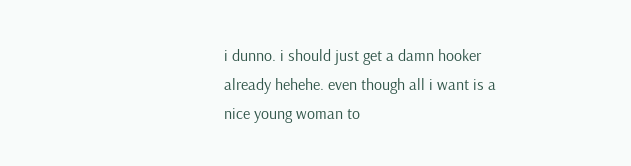i dunno. i should just get a damn hooker already hehehe. even though all i want is a nice young woman to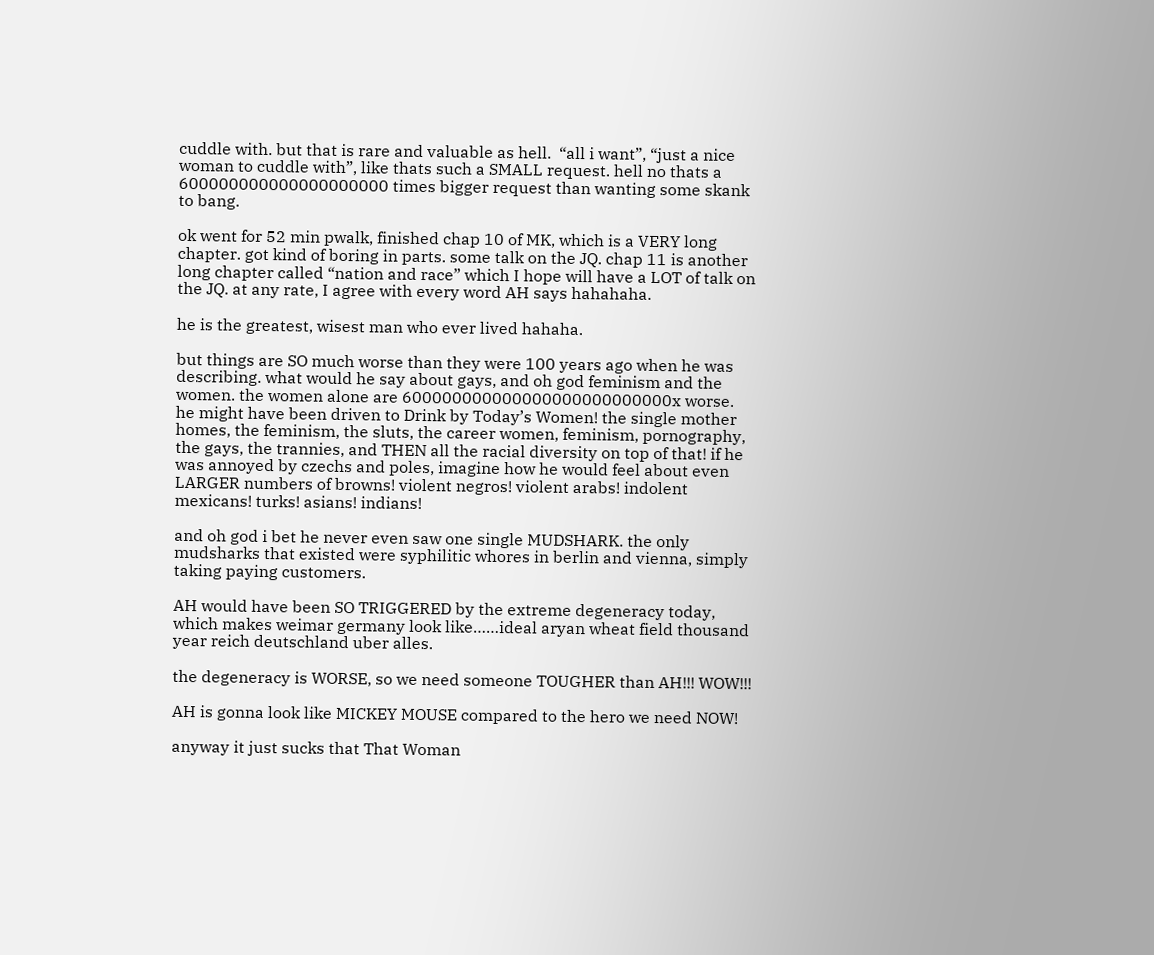cuddle with. but that is rare and valuable as hell.  “all i want”, “just a nice woman to cuddle with”, like thats such a SMALL request. hell no thats a 600000000000000000000 times bigger request than wanting some skank to bang.

ok went for 52 min pwalk, finished chap 10 of MK, which is a VERY long chapter. got kind of boring in parts. some talk on the JQ. chap 11 is another long chapter called “nation and race” which I hope will have a LOT of talk on the JQ. at any rate, I agree with every word AH says hahahaha.

he is the greatest, wisest man who ever lived hahaha.

but things are SO much worse than they were 100 years ago when he was describing. what would he say about gays, and oh god feminism and the women. the women alone are 600000000000000000000000000x worse. he might have been driven to Drink by Today’s Women! the single mother homes, the feminism, the sluts, the career women, feminism, pornography, the gays, the trannies, and THEN all the racial diversity on top of that! if he was annoyed by czechs and poles, imagine how he would feel about even LARGER numbers of browns! violent negros! violent arabs! indolent mexicans! turks! asians! indians!

and oh god i bet he never even saw one single MUDSHARK. the only mudsharks that existed were syphilitic whores in berlin and vienna, simply taking paying customers.

AH would have been SO TRIGGERED by the extreme degeneracy today, which makes weimar germany look like……ideal aryan wheat field thousand year reich deutschland uber alles.

the degeneracy is WORSE, so we need someone TOUGHER than AH!!! WOW!!!

AH is gonna look like MICKEY MOUSE compared to the hero we need NOW!

anyway it just sucks that That Woman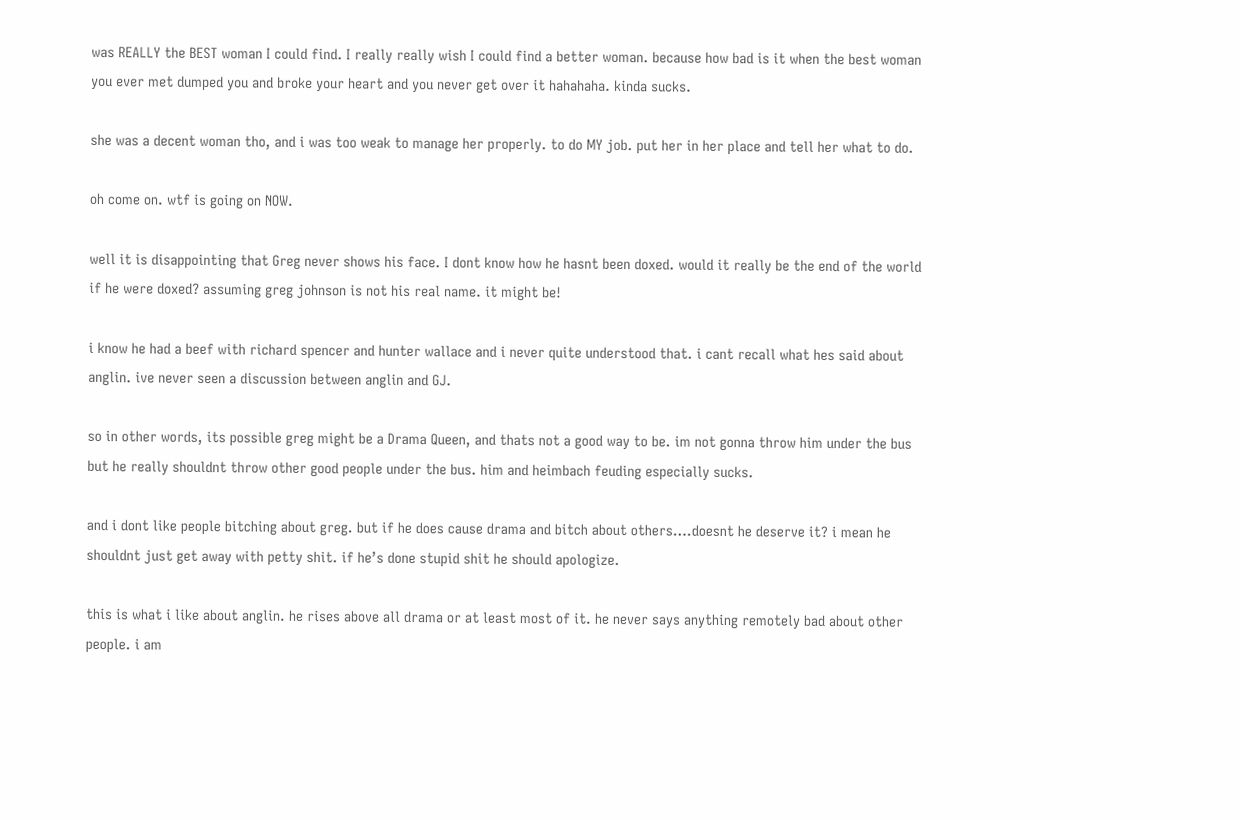was REALLY the BEST woman I could find. I really really wish I could find a better woman. because how bad is it when the best woman you ever met dumped you and broke your heart and you never get over it hahahaha. kinda sucks.

she was a decent woman tho, and i was too weak to manage her properly. to do MY job. put her in her place and tell her what to do.

oh come on. wtf is going on NOW.

well it is disappointing that Greg never shows his face. I dont know how he hasnt been doxed. would it really be the end of the world if he were doxed? assuming greg johnson is not his real name. it might be!

i know he had a beef with richard spencer and hunter wallace and i never quite understood that. i cant recall what hes said about anglin. ive never seen a discussion between anglin and GJ.

so in other words, its possible greg might be a Drama Queen, and thats not a good way to be. im not gonna throw him under the bus but he really shouldnt throw other good people under the bus. him and heimbach feuding especially sucks.

and i dont like people bitching about greg. but if he does cause drama and bitch about others….doesnt he deserve it? i mean he shouldnt just get away with petty shit. if he’s done stupid shit he should apologize.

this is what i like about anglin. he rises above all drama or at least most of it. he never says anything remotely bad about other people. i am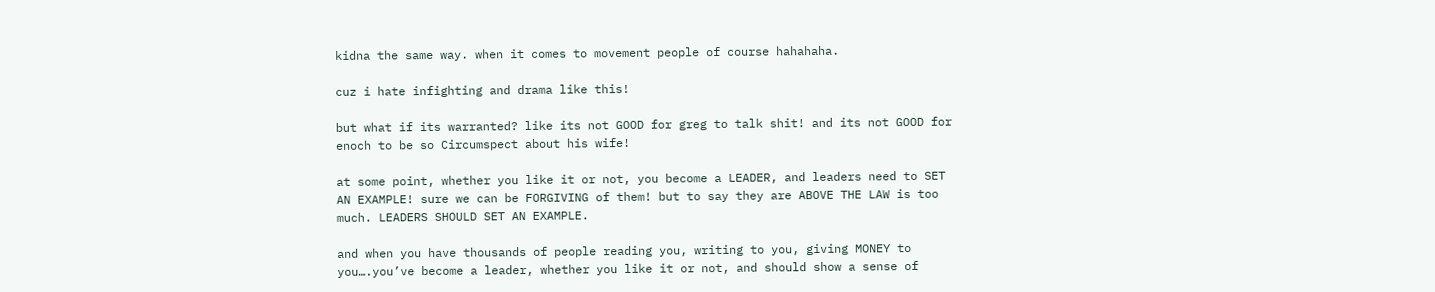kidna the same way. when it comes to movement people of course hahahaha.

cuz i hate infighting and drama like this!

but what if its warranted? like its not GOOD for greg to talk shit! and its not GOOD for enoch to be so Circumspect about his wife!

at some point, whether you like it or not, you become a LEADER, and leaders need to SET AN EXAMPLE! sure we can be FORGIVING of them! but to say they are ABOVE THE LAW is too much. LEADERS SHOULD SET AN EXAMPLE.

and when you have thousands of people reading you, writing to you, giving MONEY to you….you’ve become a leader, whether you like it or not, and should show a sense of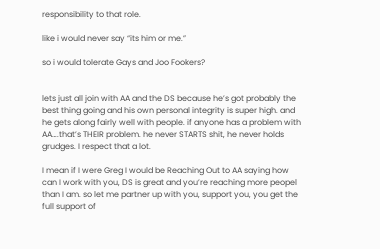responsibility to that role.

like i would never say “its him or me.”

so i would tolerate Gays and Joo Fookers?


lets just all join with AA and the DS because he’s got probably the best thing going and his own personal integrity is super high. and he gets along fairly well with people. if anyone has a problem with AA….that’s THEIR problem. he never STARTS shit, he never holds grudges. I respect that a lot.

I mean if I were Greg I would be Reaching Out to AA saying how can I work with you, DS is great and you’re reaching more peopel than I am. so let me partner up with you, support you, you get the full support of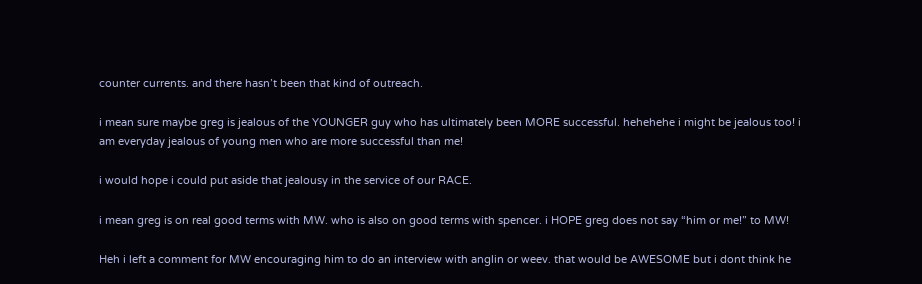counter currents. and there hasn’t been that kind of outreach.

i mean sure maybe greg is jealous of the YOUNGER guy who has ultimately been MORE successful. hehehehe i might be jealous too! i am everyday jealous of young men who are more successful than me!

i would hope i could put aside that jealousy in the service of our RACE.

i mean greg is on real good terms with MW. who is also on good terms with spencer. i HOPE greg does not say “him or me!” to MW!

Heh i left a comment for MW encouraging him to do an interview with anglin or weev. that would be AWESOME but i dont think he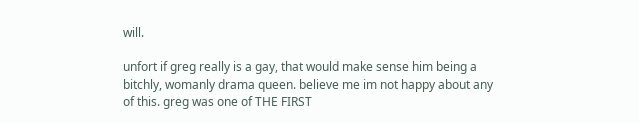will.

unfort if greg really is a gay, that would make sense him being a bitchly, womanly drama queen. believe me im not happy about any of this. greg was one of THE FIRST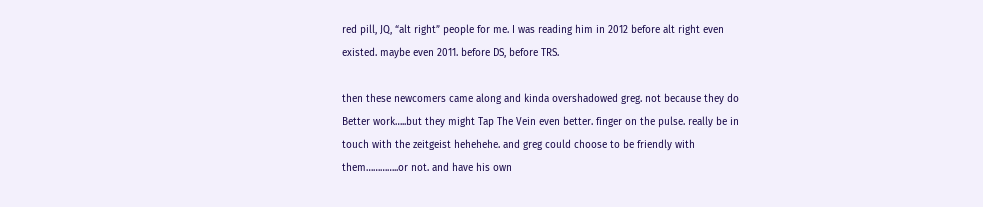red pill, JQ, “alt right” people for me. I was reading him in 2012 before alt right even existed. maybe even 2011. before DS, before TRS.

then these newcomers came along and kinda overshadowed greg. not because they do Better work…..but they might Tap The Vein even better. finger on the pulse. really be in touch with the zeitgeist hehehehe. and greg could choose to be friendly with them…………..or not. and have his own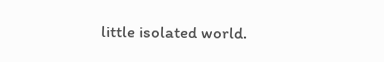little isolated world.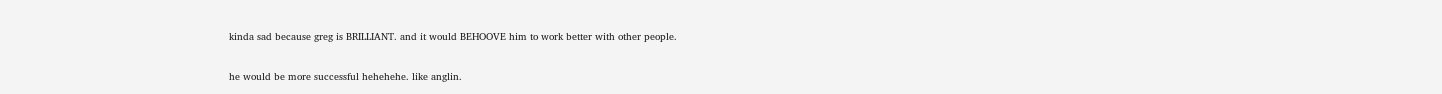kinda sad because greg is BRILLIANT. and it would BEHOOVE him to work better with other people.

he would be more successful hehehehe. like anglin.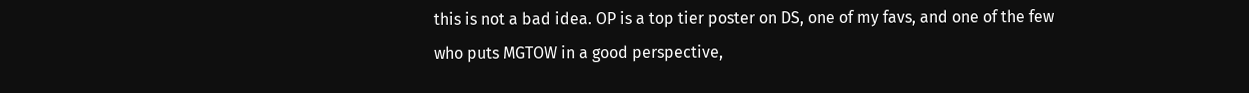this is not a bad idea. OP is a top tier poster on DS, one of my favs, and one of the few who puts MGTOW in a good perspective,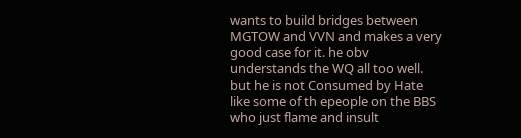wants to build bridges between MGTOW and VVN and makes a very good case for it. he obv understands the WQ all too well. but he is not Consumed by Hate like some of th epeople on the BBS who just flame and insult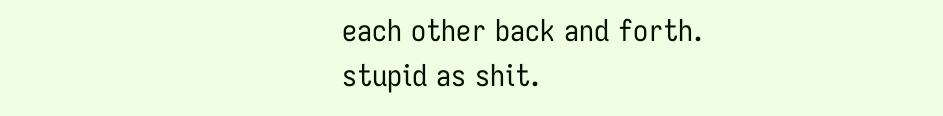each other back and forth. stupid as shit.